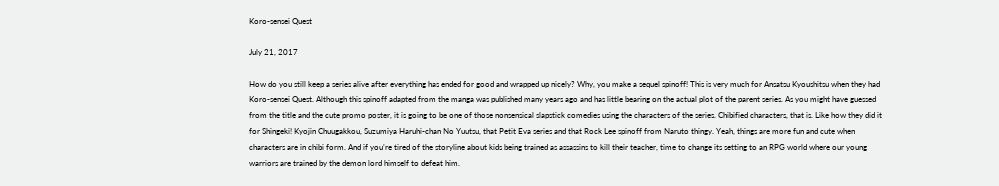Koro-sensei Quest

July 21, 2017

How do you still keep a series alive after everything has ended for good and wrapped up nicely? Why, you make a sequel spinoff! This is very much for Ansatsu Kyoushitsu when they had Koro-sensei Quest. Although this spinoff adapted from the manga was published many years ago and has little bearing on the actual plot of the parent series. As you might have guessed from the title and the cute promo poster, it is going to be one of those nonsensical slapstick comedies using the characters of the series. Chibified characters, that is. Like how they did it for Shingeki! Kyojin Chuugakkou, Suzumiya Haruhi-chan No Yuutsu, that Petit Eva series and that Rock Lee spinoff from Naruto thingy. Yeah, things are more fun and cute when characters are in chibi form. And if you’re tired of the storyline about kids being trained as assassins to kill their teacher, time to change its setting to an RPG world where our young warriors are trained by the demon lord himself to defeat him.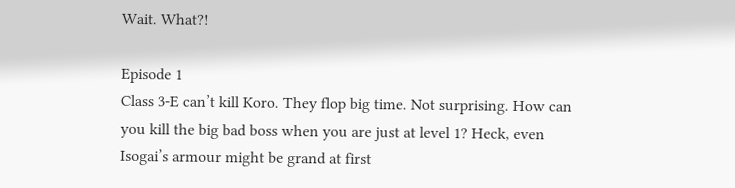Wait. What?!

Episode 1
Class 3-E can’t kill Koro. They flop big time. Not surprising. How can you kill the big bad boss when you are just at level 1? Heck, even Isogai’s armour might be grand at first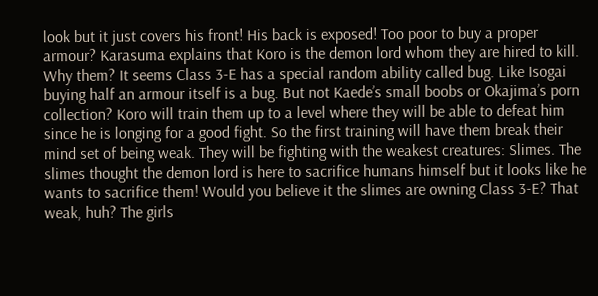look but it just covers his front! His back is exposed! Too poor to buy a proper armour? Karasuma explains that Koro is the demon lord whom they are hired to kill. Why them? It seems Class 3-E has a special random ability called bug. Like Isogai buying half an armour itself is a bug. But not Kaede’s small boobs or Okajima’s porn collection? Koro will train them up to a level where they will be able to defeat him since he is longing for a good fight. So the first training will have them break their mind set of being weak. They will be fighting with the weakest creatures: Slimes. The slimes thought the demon lord is here to sacrifice humans himself but it looks like he wants to sacrifice them! Would you believe it the slimes are owning Class 3-E? That weak, huh? The girls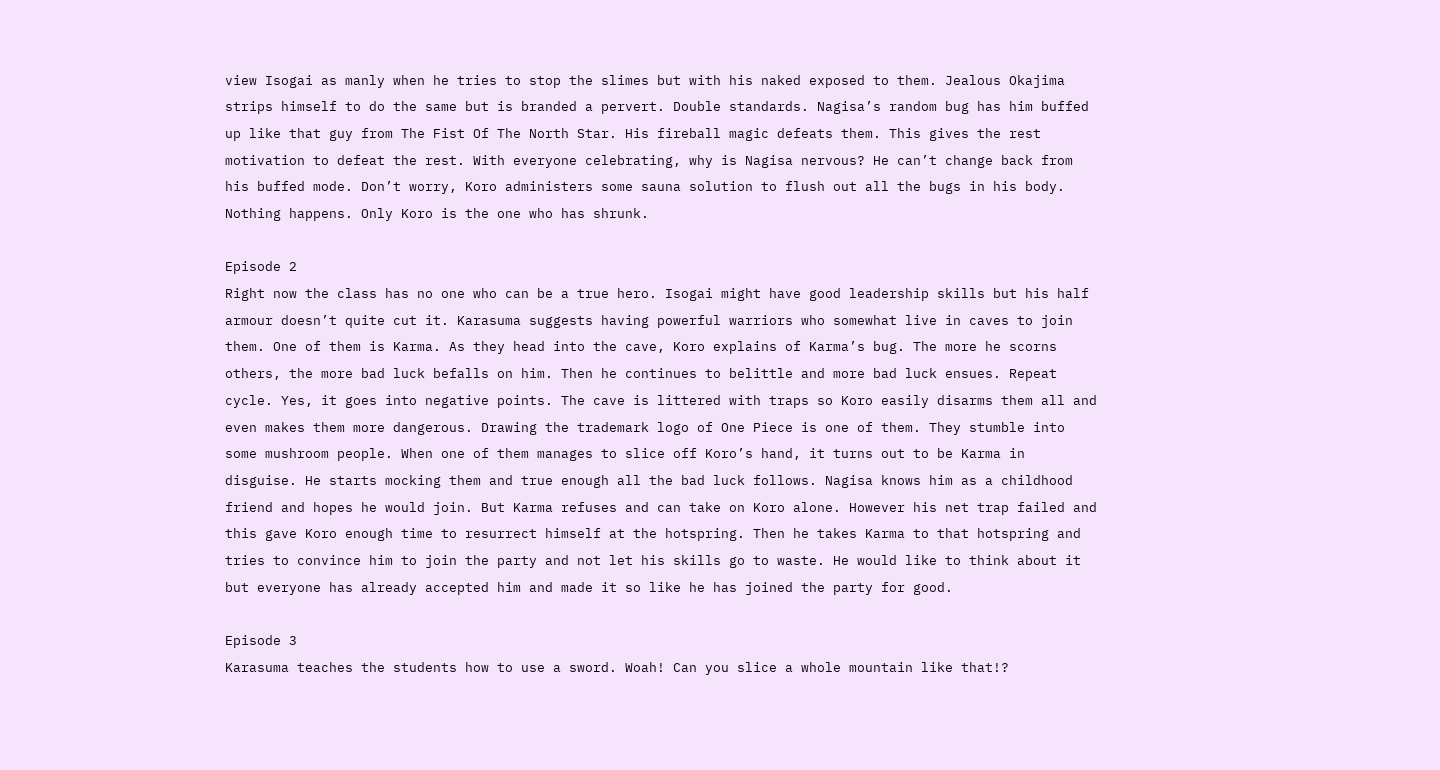view Isogai as manly when he tries to stop the slimes but with his naked exposed to them. Jealous Okajima strips himself to do the same but is branded a pervert. Double standards. Nagisa’s random bug has him buffed up like that guy from The Fist Of The North Star. His fireball magic defeats them. This gives the rest motivation to defeat the rest. With everyone celebrating, why is Nagisa nervous? He can’t change back from his buffed mode. Don’t worry, Koro administers some sauna solution to flush out all the bugs in his body. Nothing happens. Only Koro is the one who has shrunk.

Episode 2
Right now the class has no one who can be a true hero. Isogai might have good leadership skills but his half armour doesn’t quite cut it. Karasuma suggests having powerful warriors who somewhat live in caves to join them. One of them is Karma. As they head into the cave, Koro explains of Karma’s bug. The more he scorns others, the more bad luck befalls on him. Then he continues to belittle and more bad luck ensues. Repeat cycle. Yes, it goes into negative points. The cave is littered with traps so Koro easily disarms them all and even makes them more dangerous. Drawing the trademark logo of One Piece is one of them. They stumble into some mushroom people. When one of them manages to slice off Koro’s hand, it turns out to be Karma in disguise. He starts mocking them and true enough all the bad luck follows. Nagisa knows him as a childhood friend and hopes he would join. But Karma refuses and can take on Koro alone. However his net trap failed and this gave Koro enough time to resurrect himself at the hotspring. Then he takes Karma to that hotspring and tries to convince him to join the party and not let his skills go to waste. He would like to think about it but everyone has already accepted him and made it so like he has joined the party for good.

Episode 3
Karasuma teaches the students how to use a sword. Woah! Can you slice a whole mountain like that!?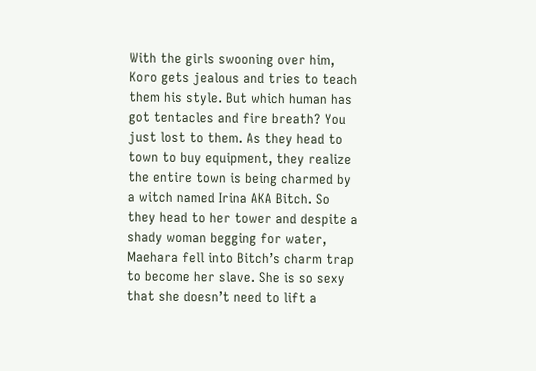With the girls swooning over him, Koro gets jealous and tries to teach them his style. But which human has got tentacles and fire breath? You just lost to them. As they head to town to buy equipment, they realize the entire town is being charmed by a witch named Irina AKA Bitch. So they head to her tower and despite a shady woman begging for water, Maehara fell into Bitch’s charm trap to become her slave. She is so sexy that she doesn’t need to lift a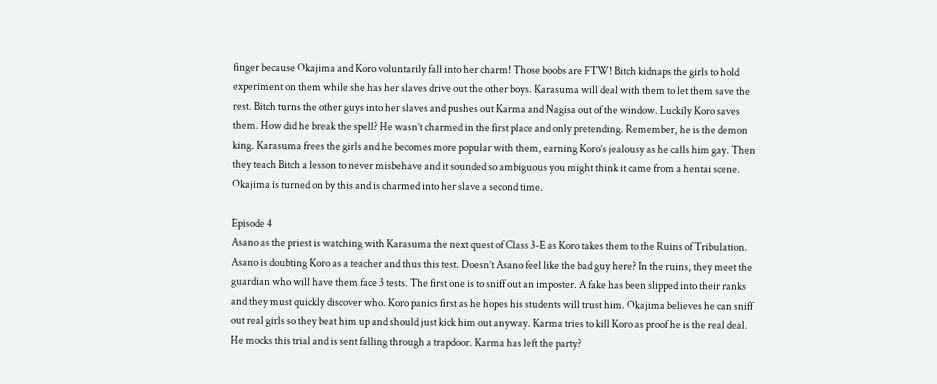finger because Okajima and Koro voluntarily fall into her charm! Those boobs are FTW! Bitch kidnaps the girls to hold experiment on them while she has her slaves drive out the other boys. Karasuma will deal with them to let them save the rest. Bitch turns the other guys into her slaves and pushes out Karma and Nagisa out of the window. Luckily Koro saves them. How did he break the spell? He wasn’t charmed in the first place and only pretending. Remember, he is the demon king. Karasuma frees the girls and he becomes more popular with them, earning Koro’s jealousy as he calls him gay. Then they teach Bitch a lesson to never misbehave and it sounded so ambiguous you might think it came from a hentai scene. Okajima is turned on by this and is charmed into her slave a second time.

Episode 4
Asano as the priest is watching with Karasuma the next quest of Class 3-E as Koro takes them to the Ruins of Tribulation. Asano is doubting Koro as a teacher and thus this test. Doesn’t Asano feel like the bad guy here? In the ruins, they meet the guardian who will have them face 3 tests. The first one is to sniff out an imposter. A fake has been slipped into their ranks and they must quickly discover who. Koro panics first as he hopes his students will trust him. Okajima believes he can sniff out real girls so they beat him up and should just kick him out anyway. Karma tries to kill Koro as proof he is the real deal. He mocks this trial and is sent falling through a trapdoor. Karma has left the party?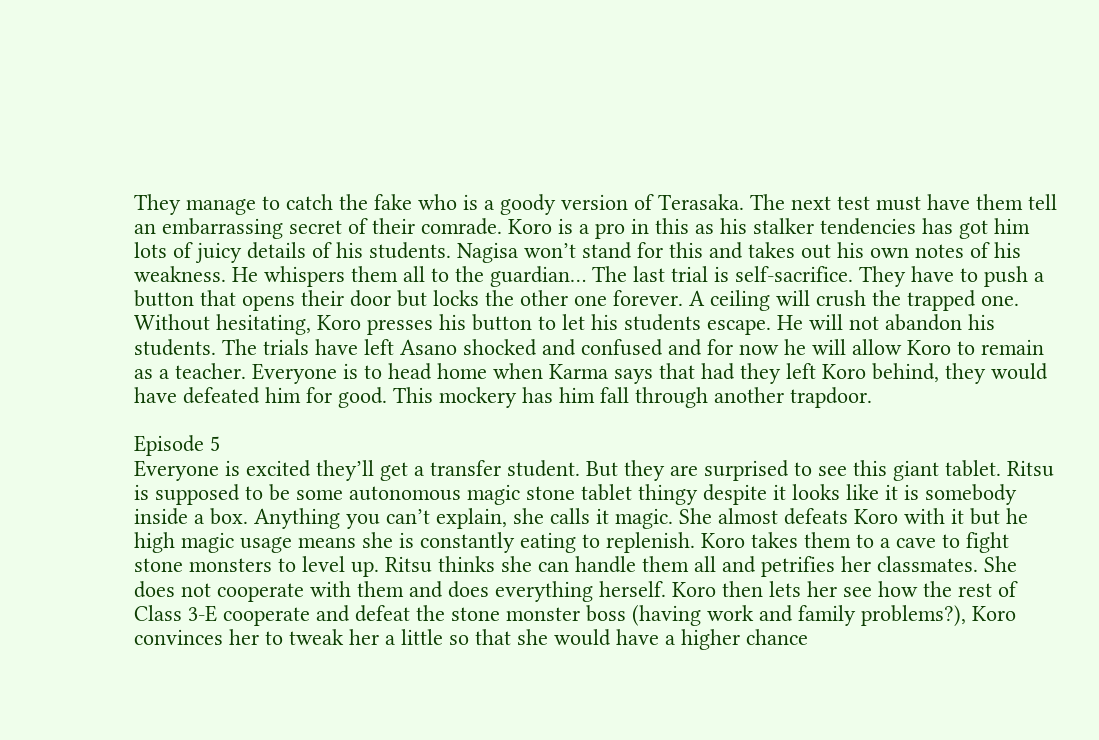They manage to catch the fake who is a goody version of Terasaka. The next test must have them tell an embarrassing secret of their comrade. Koro is a pro in this as his stalker tendencies has got him lots of juicy details of his students. Nagisa won’t stand for this and takes out his own notes of his weakness. He whispers them all to the guardian… The last trial is self-sacrifice. They have to push a button that opens their door but locks the other one forever. A ceiling will crush the trapped one. Without hesitating, Koro presses his button to let his students escape. He will not abandon his students. The trials have left Asano shocked and confused and for now he will allow Koro to remain as a teacher. Everyone is to head home when Karma says that had they left Koro behind, they would have defeated him for good. This mockery has him fall through another trapdoor.

Episode 5
Everyone is excited they’ll get a transfer student. But they are surprised to see this giant tablet. Ritsu is supposed to be some autonomous magic stone tablet thingy despite it looks like it is somebody inside a box. Anything you can’t explain, she calls it magic. She almost defeats Koro with it but he high magic usage means she is constantly eating to replenish. Koro takes them to a cave to fight stone monsters to level up. Ritsu thinks she can handle them all and petrifies her classmates. She does not cooperate with them and does everything herself. Koro then lets her see how the rest of Class 3-E cooperate and defeat the stone monster boss (having work and family problems?), Koro convinces her to tweak her a little so that she would have a higher chance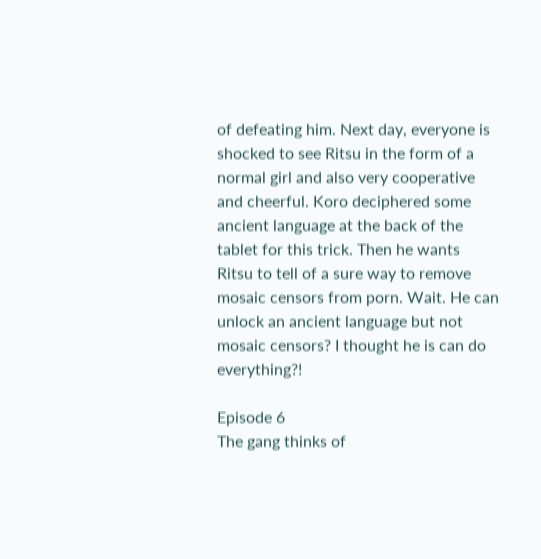of defeating him. Next day, everyone is shocked to see Ritsu in the form of a normal girl and also very cooperative and cheerful. Koro deciphered some ancient language at the back of the tablet for this trick. Then he wants Ritsu to tell of a sure way to remove mosaic censors from porn. Wait. He can unlock an ancient language but not mosaic censors? I thought he is can do everything?!

Episode 6
The gang thinks of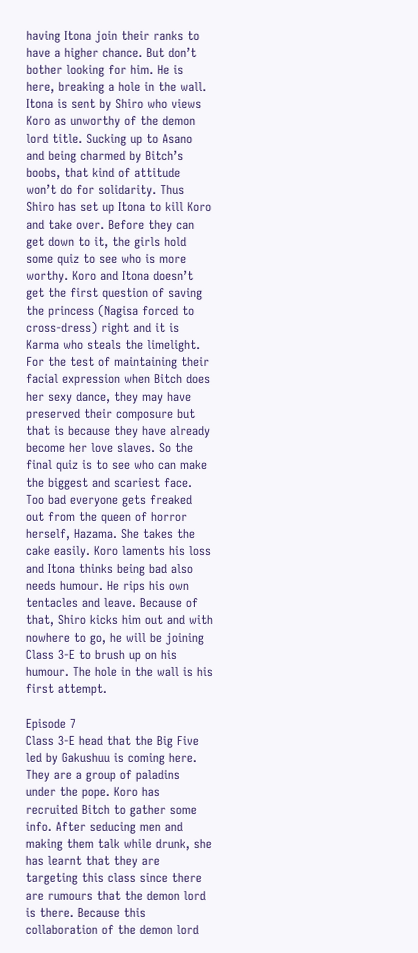having Itona join their ranks to have a higher chance. But don’t bother looking for him. He is here, breaking a hole in the wall. Itona is sent by Shiro who views Koro as unworthy of the demon lord title. Sucking up to Asano and being charmed by Bitch’s boobs, that kind of attitude won’t do for solidarity. Thus Shiro has set up Itona to kill Koro and take over. Before they can get down to it, the girls hold some quiz to see who is more worthy. Koro and Itona doesn’t get the first question of saving the princess (Nagisa forced to cross-dress) right and it is Karma who steals the limelight. For the test of maintaining their facial expression when Bitch does her sexy dance, they may have preserved their composure but that is because they have already become her love slaves. So the final quiz is to see who can make the biggest and scariest face. Too bad everyone gets freaked out from the queen of horror herself, Hazama. She takes the cake easily. Koro laments his loss and Itona thinks being bad also needs humour. He rips his own tentacles and leave. Because of that, Shiro kicks him out and with nowhere to go, he will be joining Class 3-E to brush up on his humour. The hole in the wall is his first attempt.

Episode 7
Class 3-E head that the Big Five led by Gakushuu is coming here. They are a group of paladins under the pope. Koro has recruited Bitch to gather some info. After seducing men and making them talk while drunk, she has learnt that they are targeting this class since there are rumours that the demon lord is there. Because this collaboration of the demon lord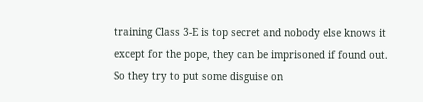training Class 3-E is top secret and nobody else knows it except for the pope, they can be imprisoned if found out. So they try to put some disguise on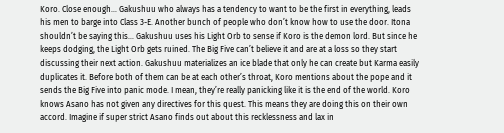Koro. Close enough… Gakushuu who always has a tendency to want to be the first in everything, leads his men to barge into Class 3-E. Another bunch of people who don’t know how to use the door. Itona shouldn’t be saying this… Gakushuu uses his Light Orb to sense if Koro is the demon lord. But since he keeps dodging, the Light Orb gets ruined. The Big Five can’t believe it and are at a loss so they start discussing their next action. Gakushuu materializes an ice blade that only he can create but Karma easily duplicates it. Before both of them can be at each other’s throat, Koro mentions about the pope and it sends the Big Five into panic mode. I mean, they’re really panicking like it is the end of the world. Koro knows Asano has not given any directives for this quest. This means they are doing this on their own accord. Imagine if super strict Asano finds out about this recklessness and lax in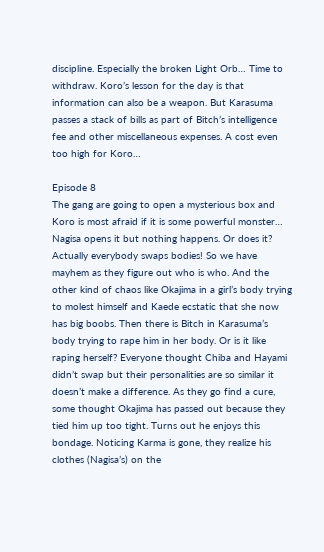discipline. Especially the broken Light Orb… Time to withdraw. Koro’s lesson for the day is that information can also be a weapon. But Karasuma passes a stack of bills as part of Bitch’s intelligence fee and other miscellaneous expenses. A cost even too high for Koro…

Episode 8
The gang are going to open a mysterious box and Koro is most afraid if it is some powerful monster… Nagisa opens it but nothing happens. Or does it? Actually everybody swaps bodies! So we have mayhem as they figure out who is who. And the other kind of chaos like Okajima in a girl’s body trying to molest himself and Kaede ecstatic that she now has big boobs. Then there is Bitch in Karasuma’s body trying to rape him in her body. Or is it like raping herself? Everyone thought Chiba and Hayami didn’t swap but their personalities are so similar it doesn’t make a difference. As they go find a cure, some thought Okajima has passed out because they tied him up too tight. Turns out he enjoys this bondage. Noticing Karma is gone, they realize his clothes (Nagisa’s) on the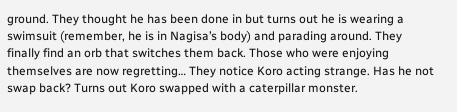ground. They thought he has been done in but turns out he is wearing a swimsuit (remember, he is in Nagisa’s body) and parading around. They finally find an orb that switches them back. Those who were enjoying themselves are now regretting… They notice Koro acting strange. Has he not swap back? Turns out Koro swapped with a caterpillar monster.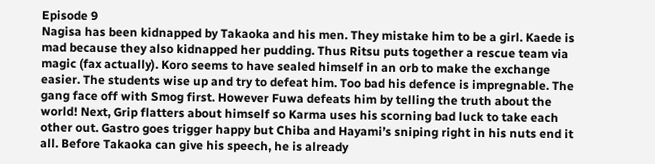Episode 9
Nagisa has been kidnapped by Takaoka and his men. They mistake him to be a girl. Kaede is mad because they also kidnapped her pudding. Thus Ritsu puts together a rescue team via magic (fax actually). Koro seems to have sealed himself in an orb to make the exchange easier. The students wise up and try to defeat him. Too bad his defence is impregnable. The gang face off with Smog first. However Fuwa defeats him by telling the truth about the world! Next, Grip flatters about himself so Karma uses his scorning bad luck to take each other out. Gastro goes trigger happy but Chiba and Hayami’s sniping right in his nuts end it all. Before Takaoka can give his speech, he is already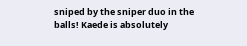sniped by the sniper duo in the balls! Kaede is absolutely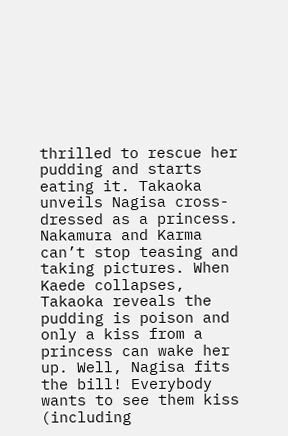thrilled to rescue her pudding and starts eating it. Takaoka unveils Nagisa cross-dressed as a princess. Nakamura and Karma can’t stop teasing and taking pictures. When Kaede collapses, Takaoka reveals the pudding is poison and only a kiss from a princess can wake her up. Well, Nagisa fits the bill! Everybody wants to see them kiss (including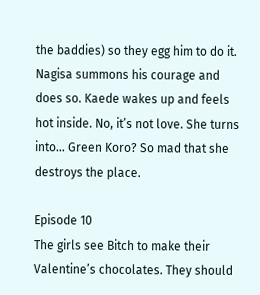the baddies) so they egg him to do it. Nagisa summons his courage and does so. Kaede wakes up and feels hot inside. No, it’s not love. She turns into… Green Koro? So mad that she destroys the place.

Episode 10
The girls see Bitch to make their Valentine’s chocolates. They should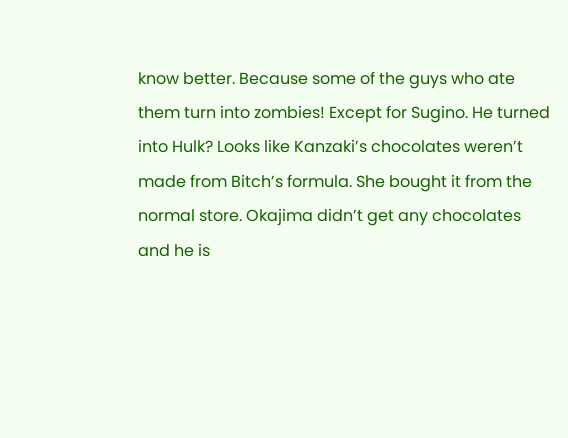know better. Because some of the guys who ate them turn into zombies! Except for Sugino. He turned into Hulk? Looks like Kanzaki’s chocolates weren’t made from Bitch’s formula. She bought it from the normal store. Okajima didn’t get any chocolates and he is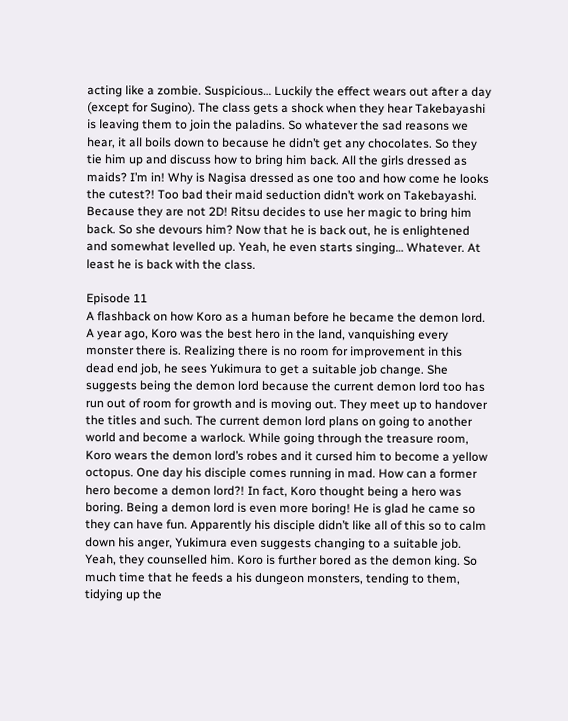acting like a zombie. Suspicious… Luckily the effect wears out after a day (except for Sugino). The class gets a shock when they hear Takebayashi is leaving them to join the paladins. So whatever the sad reasons we hear, it all boils down to because he didn’t get any chocolates. So they tie him up and discuss how to bring him back. All the girls dressed as maids? I’m in! Why is Nagisa dressed as one too and how come he looks the cutest?! Too bad their maid seduction didn’t work on Takebayashi. Because they are not 2D! Ritsu decides to use her magic to bring him back. So she devours him? Now that he is back out, he is enlightened and somewhat levelled up. Yeah, he even starts singing… Whatever. At least he is back with the class.

Episode 11
A flashback on how Koro as a human before he became the demon lord. A year ago, Koro was the best hero in the land, vanquishing every monster there is. Realizing there is no room for improvement in this dead end job, he sees Yukimura to get a suitable job change. She suggests being the demon lord because the current demon lord too has run out of room for growth and is moving out. They meet up to handover the titles and such. The current demon lord plans on going to another world and become a warlock. While going through the treasure room, Koro wears the demon lord’s robes and it cursed him to become a yellow octopus. One day his disciple comes running in mad. How can a former hero become a demon lord?! In fact, Koro thought being a hero was boring. Being a demon lord is even more boring! He is glad he came so they can have fun. Apparently his disciple didn’t like all of this so to calm down his anger, Yukimura even suggests changing to a suitable job. Yeah, they counselled him. Koro is further bored as the demon king. So much time that he feeds a his dungeon monsters, tending to them, tidying up the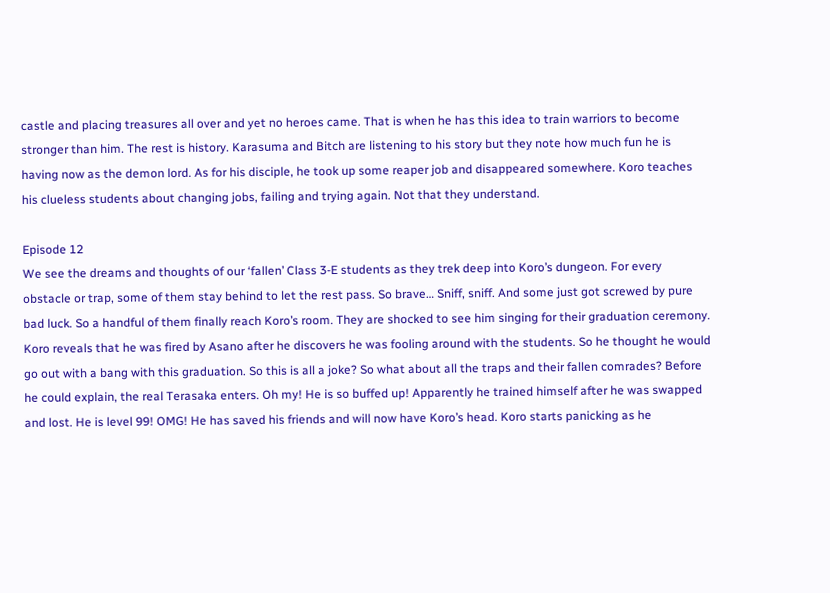castle and placing treasures all over and yet no heroes came. That is when he has this idea to train warriors to become stronger than him. The rest is history. Karasuma and Bitch are listening to his story but they note how much fun he is having now as the demon lord. As for his disciple, he took up some reaper job and disappeared somewhere. Koro teaches his clueless students about changing jobs, failing and trying again. Not that they understand.

Episode 12
We see the dreams and thoughts of our ‘fallen’ Class 3-E students as they trek deep into Koro’s dungeon. For every obstacle or trap, some of them stay behind to let the rest pass. So brave… Sniff, sniff. And some just got screwed by pure bad luck. So a handful of them finally reach Koro’s room. They are shocked to see him singing for their graduation ceremony. Koro reveals that he was fired by Asano after he discovers he was fooling around with the students. So he thought he would go out with a bang with this graduation. So this is all a joke? So what about all the traps and their fallen comrades? Before he could explain, the real Terasaka enters. Oh my! He is so buffed up! Apparently he trained himself after he was swapped and lost. He is level 99! OMG! He has saved his friends and will now have Koro’s head. Koro starts panicking as he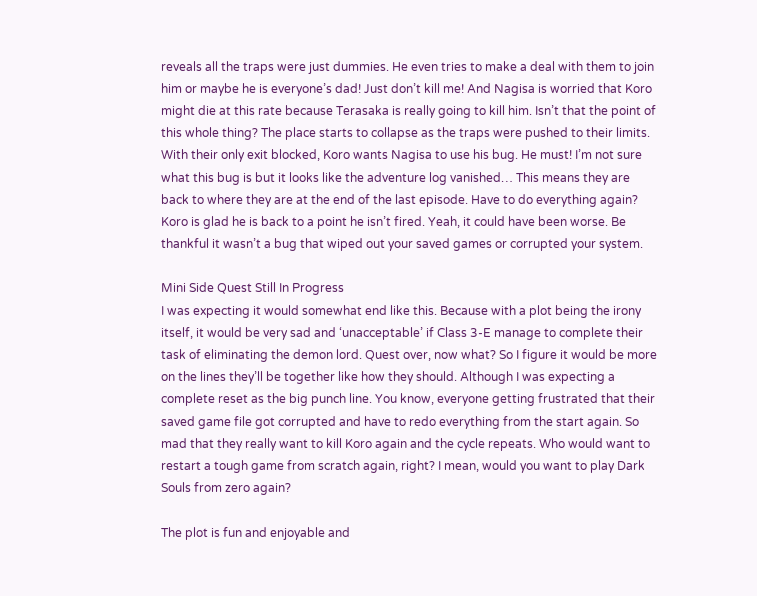reveals all the traps were just dummies. He even tries to make a deal with them to join him or maybe he is everyone’s dad! Just don’t kill me! And Nagisa is worried that Koro might die at this rate because Terasaka is really going to kill him. Isn’t that the point of this whole thing? The place starts to collapse as the traps were pushed to their limits. With their only exit blocked, Koro wants Nagisa to use his bug. He must! I’m not sure what this bug is but it looks like the adventure log vanished… This means they are back to where they are at the end of the last episode. Have to do everything again? Koro is glad he is back to a point he isn’t fired. Yeah, it could have been worse. Be thankful it wasn’t a bug that wiped out your saved games or corrupted your system.

Mini Side Quest Still In Progress
I was expecting it would somewhat end like this. Because with a plot being the irony itself, it would be very sad and ‘unacceptable’ if Class 3-E manage to complete their task of eliminating the demon lord. Quest over, now what? So I figure it would be more on the lines they’ll be together like how they should. Although I was expecting a complete reset as the big punch line. You know, everyone getting frustrated that their saved game file got corrupted and have to redo everything from the start again. So mad that they really want to kill Koro again and the cycle repeats. Who would want to restart a tough game from scratch again, right? I mean, would you want to play Dark Souls from zero again?

The plot is fun and enjoyable and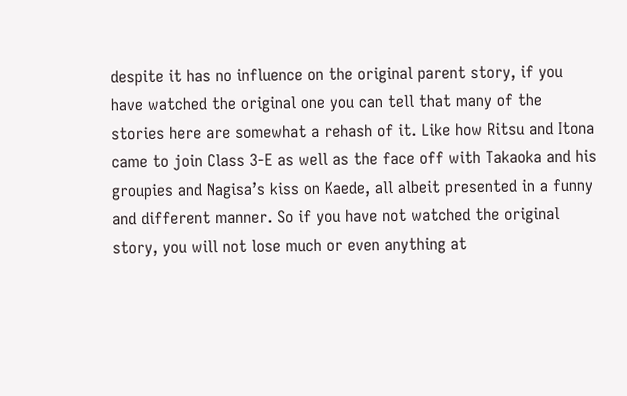despite it has no influence on the original parent story, if you have watched the original one you can tell that many of the stories here are somewhat a rehash of it. Like how Ritsu and Itona came to join Class 3-E as well as the face off with Takaoka and his groupies and Nagisa’s kiss on Kaede, all albeit presented in a funny and different manner. So if you have not watched the original story, you will not lose much or even anything at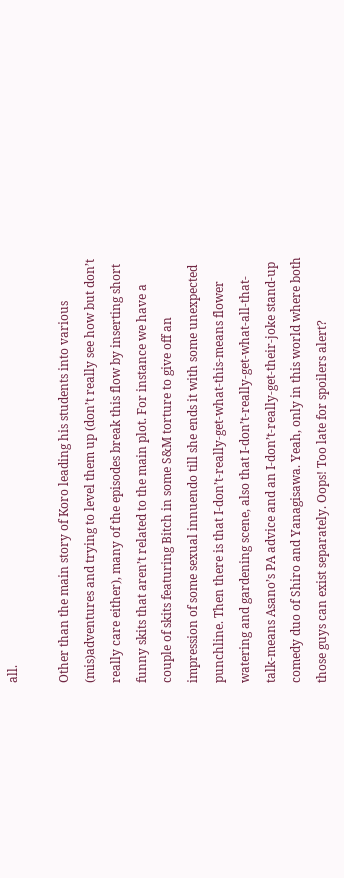all.

Other than the main story of Koro leading his students into various (mis)adventures and trying to level them up (don’t really see how but don’t really care either), many of the episodes break this flow by inserting short funny skits that aren’t related to the main plot. For instance we have a couple of skits featuring Bitch in some S&M torture to give off an impression of some sexual innuendo till she ends it with some unexpected punchline. Then there is that I-don’t-really-get-what-this-means flower watering and gardening scene, also that I-don’t-really-get-what-all-that-talk-means Asano’s PA advice and an I-don’t-really-get-their-joke stand-up comedy duo of Shiro and Yanagisawa. Yeah, only in this world where both those guys can exist separately. Oops! Too late for spoilers alert?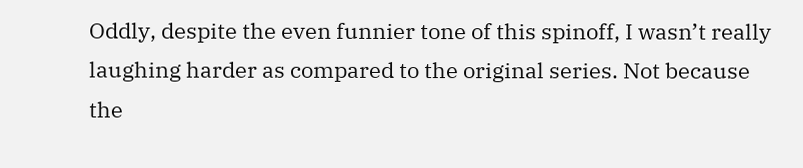Oddly, despite the even funnier tone of this spinoff, I wasn’t really laughing harder as compared to the original series. Not because the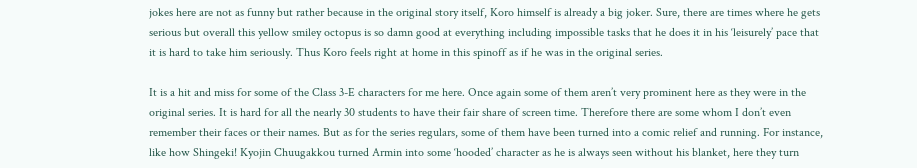jokes here are not as funny but rather because in the original story itself, Koro himself is already a big joker. Sure, there are times where he gets serious but overall this yellow smiley octopus is so damn good at everything including impossible tasks that he does it in his ‘leisurely’ pace that it is hard to take him seriously. Thus Koro feels right at home in this spinoff as if he was in the original series.

It is a hit and miss for some of the Class 3-E characters for me here. Once again some of them aren’t very prominent here as they were in the original series. It is hard for all the nearly 30 students to have their fair share of screen time. Therefore there are some whom I don’t even remember their faces or their names. But as for the series regulars, some of them have been turned into a comic relief and running. For instance, like how Shingeki! Kyojin Chuugakkou turned Armin into some ‘hooded’ character as he is always seen without his blanket, here they turn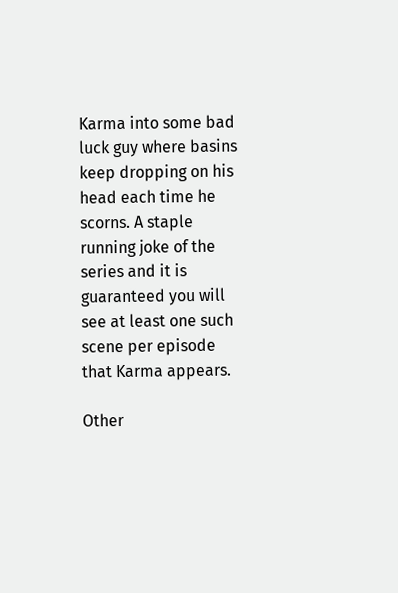Karma into some bad luck guy where basins keep dropping on his head each time he scorns. A staple running joke of the series and it is guaranteed you will see at least one such scene per episode that Karma appears.

Other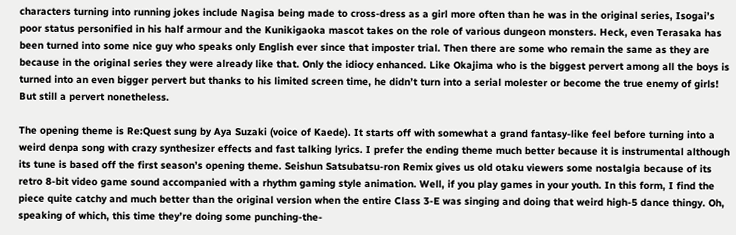characters turning into running jokes include Nagisa being made to cross-dress as a girl more often than he was in the original series, Isogai’s poor status personified in his half armour and the Kunikigaoka mascot takes on the role of various dungeon monsters. Heck, even Terasaka has been turned into some nice guy who speaks only English ever since that imposter trial. Then there are some who remain the same as they are because in the original series they were already like that. Only the idiocy enhanced. Like Okajima who is the biggest pervert among all the boys is turned into an even bigger pervert but thanks to his limited screen time, he didn’t turn into a serial molester or become the true enemy of girls! But still a pervert nonetheless.

The opening theme is Re:Quest sung by Aya Suzaki (voice of Kaede). It starts off with somewhat a grand fantasy-like feel before turning into a weird denpa song with crazy synthesizer effects and fast talking lyrics. I prefer the ending theme much better because it is instrumental although its tune is based off the first season’s opening theme. Seishun Satsubatsu-ron Remix gives us old otaku viewers some nostalgia because of its retro 8-bit video game sound accompanied with a rhythm gaming style animation. Well, if you play games in your youth. In this form, I find the piece quite catchy and much better than the original version when the entire Class 3-E was singing and doing that weird high-5 dance thingy. Oh, speaking of which, this time they’re doing some punching-the-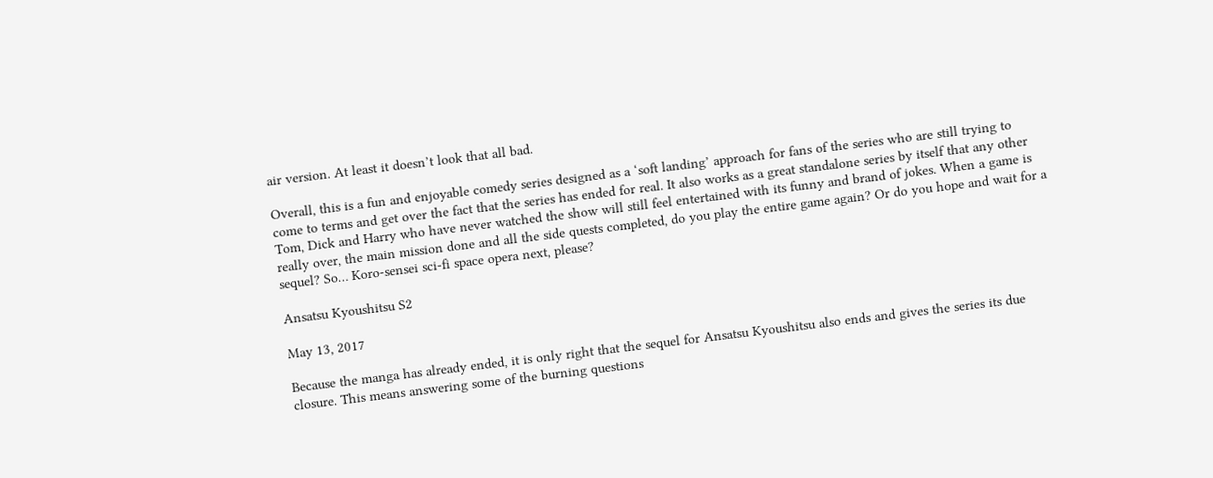air version. At least it doesn’t look that all bad.

Overall, this is a fun and enjoyable comedy series designed as a ‘soft landing’ approach for fans of the series who are still trying to come to terms and get over the fact that the series has ended for real. It also works as a great standalone series by itself that any other Tom, Dick and Harry who have never watched the show will still feel entertained with its funny and brand of jokes. When a game is really over, the main mission done and all the side quests completed, do you play the entire game again? Or do you hope and wait for a sequel? So… Koro-sensei sci-fi space opera next, please?

Ansatsu Kyoushitsu S2

May 13, 2017

Because the manga has already ended, it is only right that the sequel for Ansatsu Kyoushitsu also ends and gives the series its due closure. This means answering some of the burning questions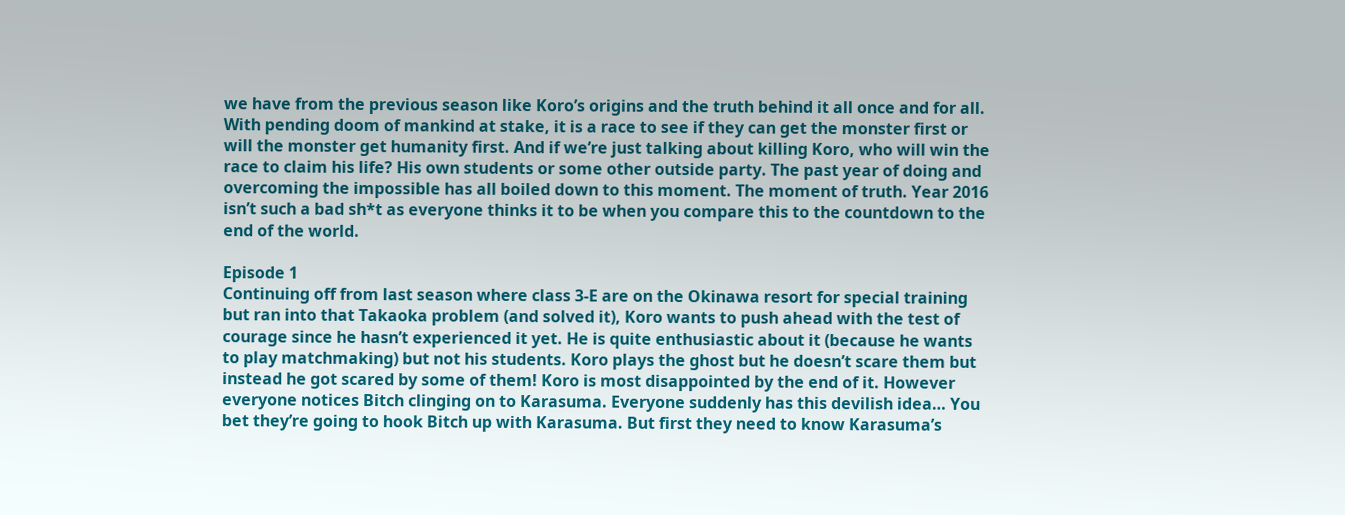we have from the previous season like Koro’s origins and the truth behind it all once and for all. With pending doom of mankind at stake, it is a race to see if they can get the monster first or will the monster get humanity first. And if we’re just talking about killing Koro, who will win the race to claim his life? His own students or some other outside party. The past year of doing and overcoming the impossible has all boiled down to this moment. The moment of truth. Year 2016 isn’t such a bad sh*t as everyone thinks it to be when you compare this to the countdown to the end of the world.

Episode 1
Continuing off from last season where class 3-E are on the Okinawa resort for special training but ran into that Takaoka problem (and solved it), Koro wants to push ahead with the test of courage since he hasn’t experienced it yet. He is quite enthusiastic about it (because he wants to play matchmaking) but not his students. Koro plays the ghost but he doesn’t scare them but instead he got scared by some of them! Koro is most disappointed by the end of it. However everyone notices Bitch clinging on to Karasuma. Everyone suddenly has this devilish idea… You bet they’re going to hook Bitch up with Karasuma. But first they need to know Karasuma’s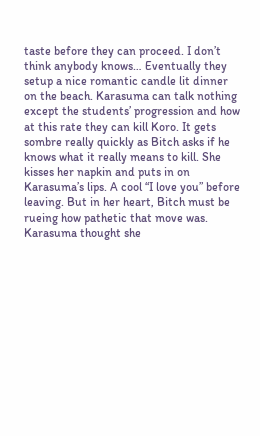taste before they can proceed. I don’t think anybody knows… Eventually they setup a nice romantic candle lit dinner on the beach. Karasuma can talk nothing except the students’ progression and how at this rate they can kill Koro. It gets sombre really quickly as Bitch asks if he knows what it really means to kill. She kisses her napkin and puts in on Karasuma’s lips. A cool “I love you” before leaving. But in her heart, Bitch must be rueing how pathetic that move was. Karasuma thought she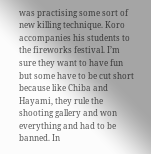was practising some sort of new killing technique. Koro accompanies his students to the fireworks festival. I’m sure they want to have fun but some have to be cut short because like Chiba and Hayami, they rule the shooting gallery and won everything and had to be banned. In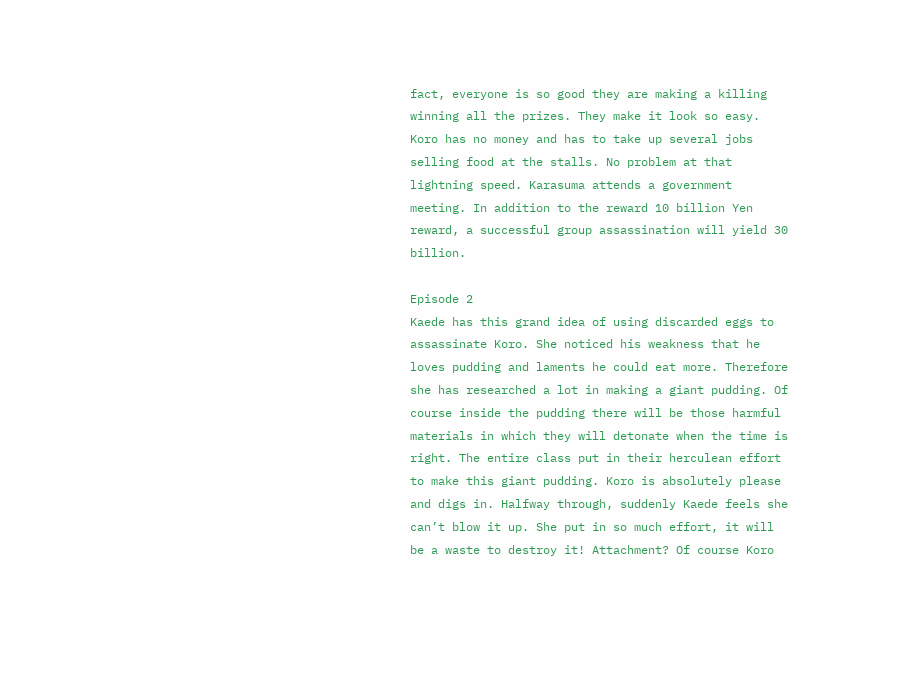fact, everyone is so good they are making a killing winning all the prizes. They make it look so easy. Koro has no money and has to take up several jobs selling food at the stalls. No problem at that lightning speed. Karasuma attends a government meeting. In addition to the reward 10 billion Yen reward, a successful group assassination will yield 30 billion.

Episode 2
Kaede has this grand idea of using discarded eggs to assassinate Koro. She noticed his weakness that he loves pudding and laments he could eat more. Therefore she has researched a lot in making a giant pudding. Of course inside the pudding there will be those harmful materials in which they will detonate when the time is right. The entire class put in their herculean effort to make this giant pudding. Koro is absolutely please and digs in. Halfway through, suddenly Kaede feels she can’t blow it up. She put in so much effort, it will be a waste to destroy it! Attachment? Of course Koro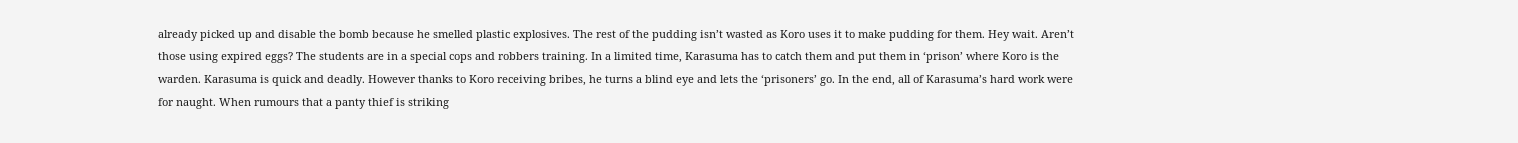already picked up and disable the bomb because he smelled plastic explosives. The rest of the pudding isn’t wasted as Koro uses it to make pudding for them. Hey wait. Aren’t those using expired eggs? The students are in a special cops and robbers training. In a limited time, Karasuma has to catch them and put them in ‘prison’ where Koro is the warden. Karasuma is quick and deadly. However thanks to Koro receiving bribes, he turns a blind eye and lets the ‘prisoners’ go. In the end, all of Karasuma’s hard work were for naught. When rumours that a panty thief is striking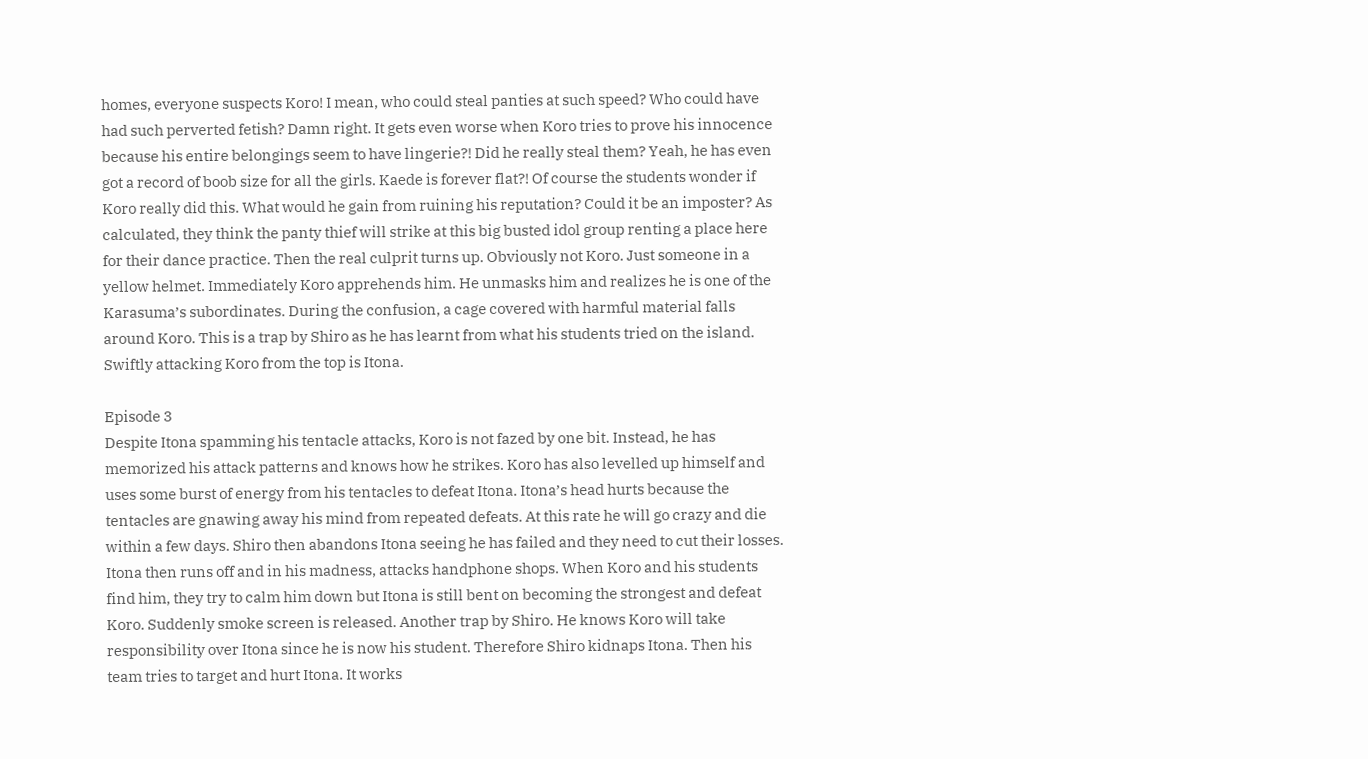homes, everyone suspects Koro! I mean, who could steal panties at such speed? Who could have had such perverted fetish? Damn right. It gets even worse when Koro tries to prove his innocence because his entire belongings seem to have lingerie?! Did he really steal them? Yeah, he has even got a record of boob size for all the girls. Kaede is forever flat?! Of course the students wonder if Koro really did this. What would he gain from ruining his reputation? Could it be an imposter? As calculated, they think the panty thief will strike at this big busted idol group renting a place here for their dance practice. Then the real culprit turns up. Obviously not Koro. Just someone in a yellow helmet. Immediately Koro apprehends him. He unmasks him and realizes he is one of the Karasuma’s subordinates. During the confusion, a cage covered with harmful material falls around Koro. This is a trap by Shiro as he has learnt from what his students tried on the island. Swiftly attacking Koro from the top is Itona.

Episode 3
Despite Itona spamming his tentacle attacks, Koro is not fazed by one bit. Instead, he has memorized his attack patterns and knows how he strikes. Koro has also levelled up himself and uses some burst of energy from his tentacles to defeat Itona. Itona’s head hurts because the tentacles are gnawing away his mind from repeated defeats. At this rate he will go crazy and die within a few days. Shiro then abandons Itona seeing he has failed and they need to cut their losses. Itona then runs off and in his madness, attacks handphone shops. When Koro and his students find him, they try to calm him down but Itona is still bent on becoming the strongest and defeat Koro. Suddenly smoke screen is released. Another trap by Shiro. He knows Koro will take responsibility over Itona since he is now his student. Therefore Shiro kidnaps Itona. Then his team tries to target and hurt Itona. It works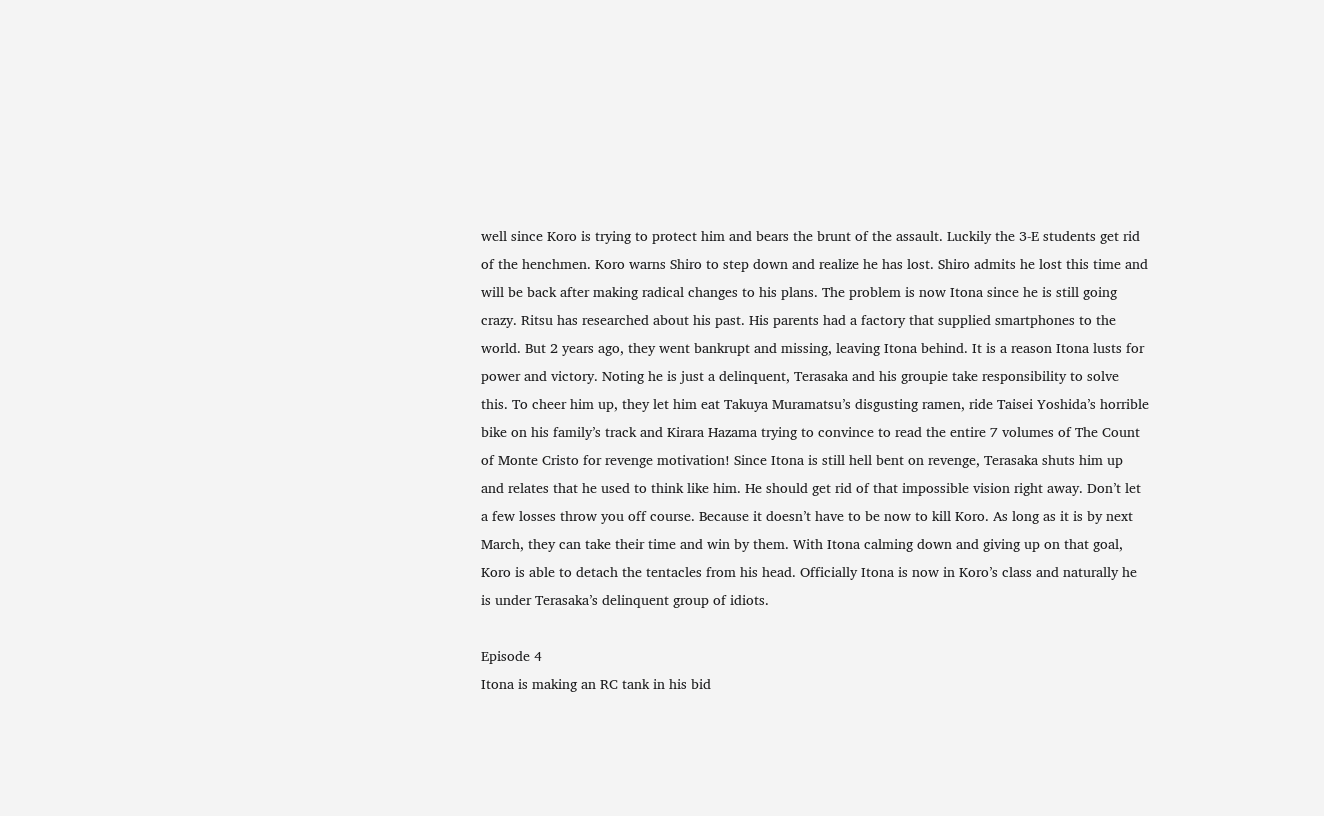well since Koro is trying to protect him and bears the brunt of the assault. Luckily the 3-E students get rid of the henchmen. Koro warns Shiro to step down and realize he has lost. Shiro admits he lost this time and will be back after making radical changes to his plans. The problem is now Itona since he is still going crazy. Ritsu has researched about his past. His parents had a factory that supplied smartphones to the world. But 2 years ago, they went bankrupt and missing, leaving Itona behind. It is a reason Itona lusts for power and victory. Noting he is just a delinquent, Terasaka and his groupie take responsibility to solve this. To cheer him up, they let him eat Takuya Muramatsu’s disgusting ramen, ride Taisei Yoshida’s horrible bike on his family’s track and Kirara Hazama trying to convince to read the entire 7 volumes of The Count of Monte Cristo for revenge motivation! Since Itona is still hell bent on revenge, Terasaka shuts him up and relates that he used to think like him. He should get rid of that impossible vision right away. Don’t let a few losses throw you off course. Because it doesn’t have to be now to kill Koro. As long as it is by next March, they can take their time and win by them. With Itona calming down and giving up on that goal, Koro is able to detach the tentacles from his head. Officially Itona is now in Koro’s class and naturally he is under Terasaka’s delinquent group of idiots.

Episode 4
Itona is making an RC tank in his bid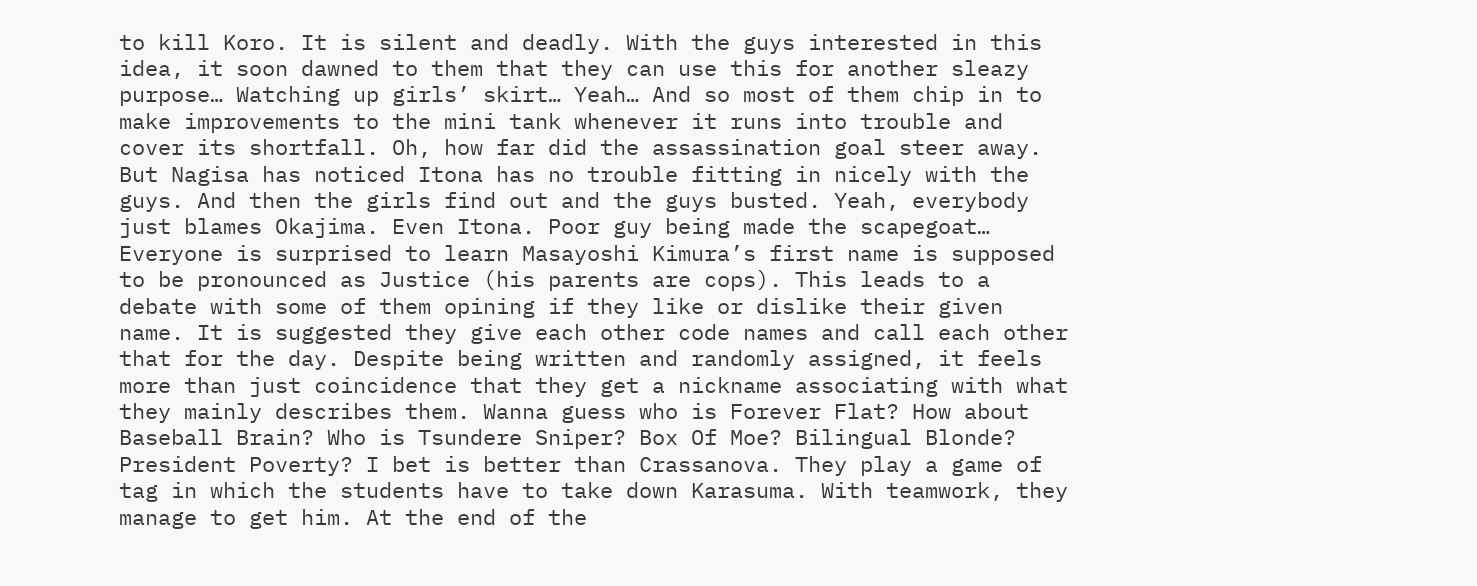to kill Koro. It is silent and deadly. With the guys interested in this idea, it soon dawned to them that they can use this for another sleazy purpose… Watching up girls’ skirt… Yeah… And so most of them chip in to make improvements to the mini tank whenever it runs into trouble and cover its shortfall. Oh, how far did the assassination goal steer away. But Nagisa has noticed Itona has no trouble fitting in nicely with the guys. And then the girls find out and the guys busted. Yeah, everybody just blames Okajima. Even Itona. Poor guy being made the scapegoat… Everyone is surprised to learn Masayoshi Kimura’s first name is supposed to be pronounced as Justice (his parents are cops). This leads to a debate with some of them opining if they like or dislike their given name. It is suggested they give each other code names and call each other that for the day. Despite being written and randomly assigned, it feels more than just coincidence that they get a nickname associating with what they mainly describes them. Wanna guess who is Forever Flat? How about Baseball Brain? Who is Tsundere Sniper? Box Of Moe? Bilingual Blonde? President Poverty? I bet is better than Crassanova. They play a game of tag in which the students have to take down Karasuma. With teamwork, they manage to get him. At the end of the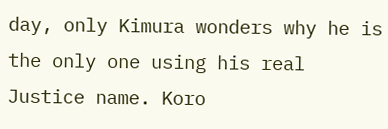day, only Kimura wonders why he is the only one using his real Justice name. Koro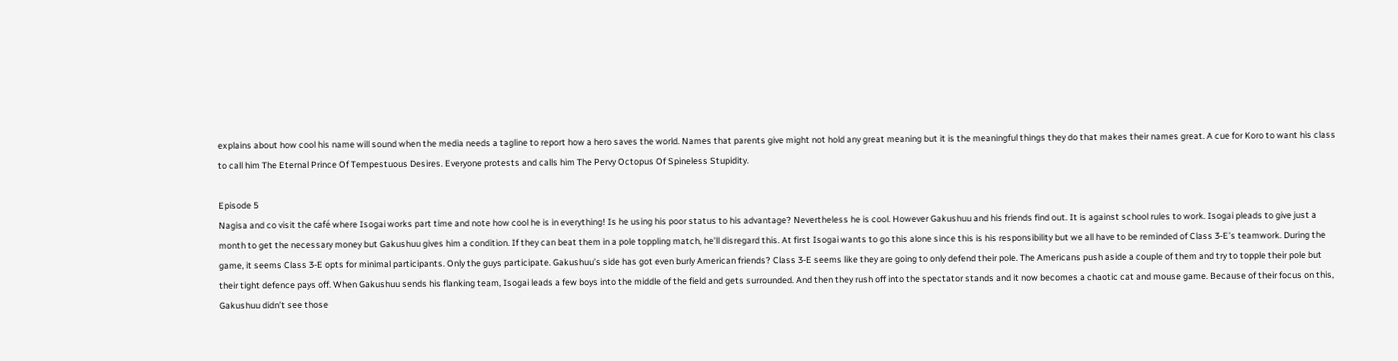explains about how cool his name will sound when the media needs a tagline to report how a hero saves the world. Names that parents give might not hold any great meaning but it is the meaningful things they do that makes their names great. A cue for Koro to want his class to call him The Eternal Prince Of Tempestuous Desires. Everyone protests and calls him The Pervy Octopus Of Spineless Stupidity.

Episode 5
Nagisa and co visit the café where Isogai works part time and note how cool he is in everything! Is he using his poor status to his advantage? Nevertheless he is cool. However Gakushuu and his friends find out. It is against school rules to work. Isogai pleads to give just a month to get the necessary money but Gakushuu gives him a condition. If they can beat them in a pole toppling match, he’ll disregard this. At first Isogai wants to go this alone since this is his responsibility but we all have to be reminded of Class 3-E’s teamwork. During the game, it seems Class 3-E opts for minimal participants. Only the guys participate. Gakushuu’s side has got even burly American friends? Class 3-E seems like they are going to only defend their pole. The Americans push aside a couple of them and try to topple their pole but their tight defence pays off. When Gakushuu sends his flanking team, Isogai leads a few boys into the middle of the field and gets surrounded. And then they rush off into the spectator stands and it now becomes a chaotic cat and mouse game. Because of their focus on this, Gakushuu didn’t see those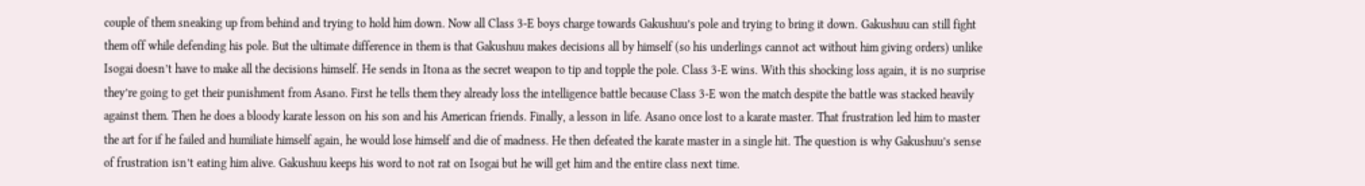couple of them sneaking up from behind and trying to hold him down. Now all Class 3-E boys charge towards Gakushuu’s pole and trying to bring it down. Gakushuu can still fight them off while defending his pole. But the ultimate difference in them is that Gakushuu makes decisions all by himself (so his underlings cannot act without him giving orders) unlike Isogai doesn’t have to make all the decisions himself. He sends in Itona as the secret weapon to tip and topple the pole. Class 3-E wins. With this shocking loss again, it is no surprise they’re going to get their punishment from Asano. First he tells them they already loss the intelligence battle because Class 3-E won the match despite the battle was stacked heavily against them. Then he does a bloody karate lesson on his son and his American friends. Finally, a lesson in life. Asano once lost to a karate master. That frustration led him to master the art for if he failed and humiliate himself again, he would lose himself and die of madness. He then defeated the karate master in a single hit. The question is why Gakushuu’s sense of frustration isn’t eating him alive. Gakushuu keeps his word to not rat on Isogai but he will get him and the entire class next time.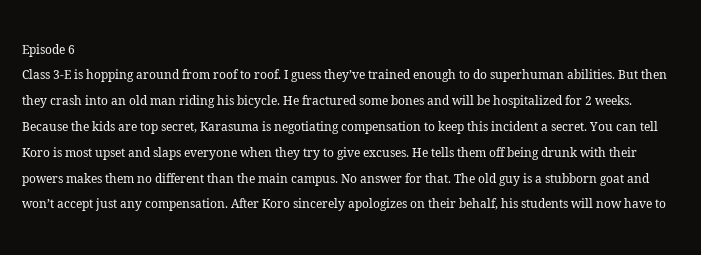Episode 6
Class 3-E is hopping around from roof to roof. I guess they’ve trained enough to do superhuman abilities. But then they crash into an old man riding his bicycle. He fractured some bones and will be hospitalized for 2 weeks. Because the kids are top secret, Karasuma is negotiating compensation to keep this incident a secret. You can tell Koro is most upset and slaps everyone when they try to give excuses. He tells them off being drunk with their powers makes them no different than the main campus. No answer for that. The old guy is a stubborn goat and won’t accept just any compensation. After Koro sincerely apologizes on their behalf, his students will now have to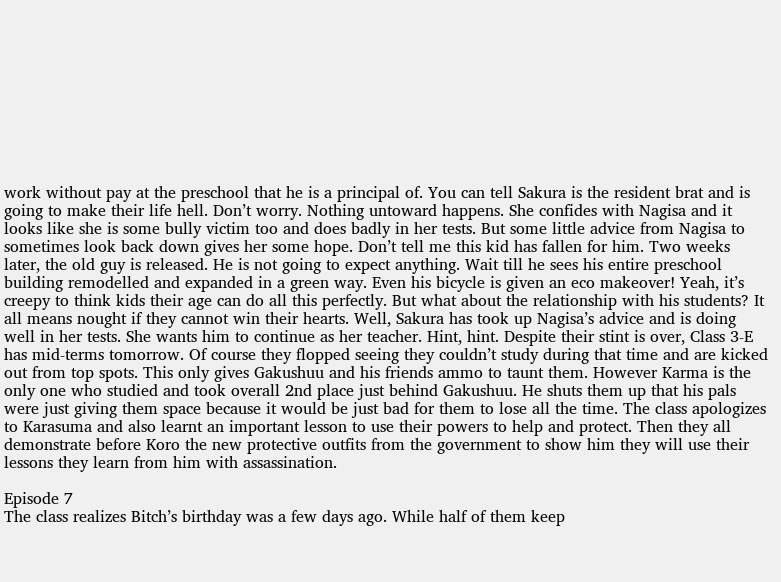work without pay at the preschool that he is a principal of. You can tell Sakura is the resident brat and is going to make their life hell. Don’t worry. Nothing untoward happens. She confides with Nagisa and it looks like she is some bully victim too and does badly in her tests. But some little advice from Nagisa to sometimes look back down gives her some hope. Don’t tell me this kid has fallen for him. Two weeks later, the old guy is released. He is not going to expect anything. Wait till he sees his entire preschool building remodelled and expanded in a green way. Even his bicycle is given an eco makeover! Yeah, it’s creepy to think kids their age can do all this perfectly. But what about the relationship with his students? It all means nought if they cannot win their hearts. Well, Sakura has took up Nagisa’s advice and is doing well in her tests. She wants him to continue as her teacher. Hint, hint. Despite their stint is over, Class 3-E has mid-terms tomorrow. Of course they flopped seeing they couldn’t study during that time and are kicked out from top spots. This only gives Gakushuu and his friends ammo to taunt them. However Karma is the only one who studied and took overall 2nd place just behind Gakushuu. He shuts them up that his pals were just giving them space because it would be just bad for them to lose all the time. The class apologizes to Karasuma and also learnt an important lesson to use their powers to help and protect. Then they all demonstrate before Koro the new protective outfits from the government to show him they will use their lessons they learn from him with assassination.

Episode 7
The class realizes Bitch’s birthday was a few days ago. While half of them keep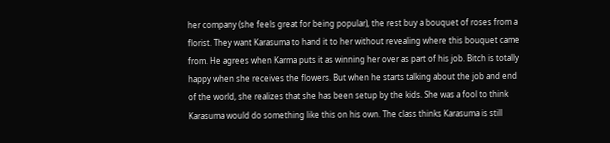her company (she feels great for being popular), the rest buy a bouquet of roses from a florist. They want Karasuma to hand it to her without revealing where this bouquet came from. He agrees when Karma puts it as winning her over as part of his job. Bitch is totally happy when she receives the flowers. But when he starts talking about the job and end of the world, she realizes that she has been setup by the kids. She was a fool to think Karasuma would do something like this on his own. The class thinks Karasuma is still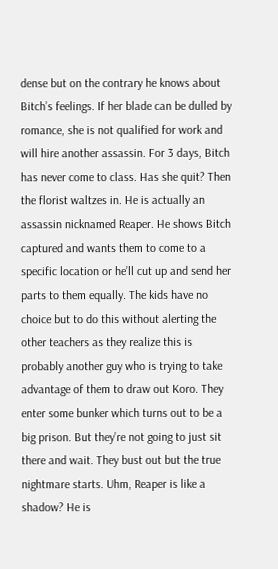dense but on the contrary he knows about Bitch’s feelings. If her blade can be dulled by romance, she is not qualified for work and will hire another assassin. For 3 days, Bitch has never come to class. Has she quit? Then the florist waltzes in. He is actually an assassin nicknamed Reaper. He shows Bitch captured and wants them to come to a specific location or he’ll cut up and send her parts to them equally. The kids have no choice but to do this without alerting the other teachers as they realize this is probably another guy who is trying to take advantage of them to draw out Koro. They enter some bunker which turns out to be a big prison. But they’re not going to just sit there and wait. They bust out but the true nightmare starts. Uhm, Reaper is like a shadow? He is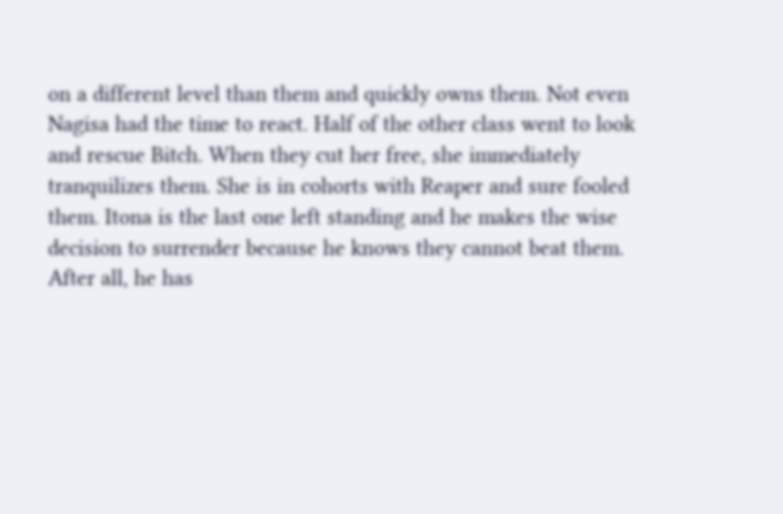on a different level than them and quickly owns them. Not even Nagisa had the time to react. Half of the other class went to look and rescue Bitch. When they cut her free, she immediately tranquilizes them. She is in cohorts with Reaper and sure fooled them. Itona is the last one left standing and he makes the wise decision to surrender because he knows they cannot beat them. After all, he has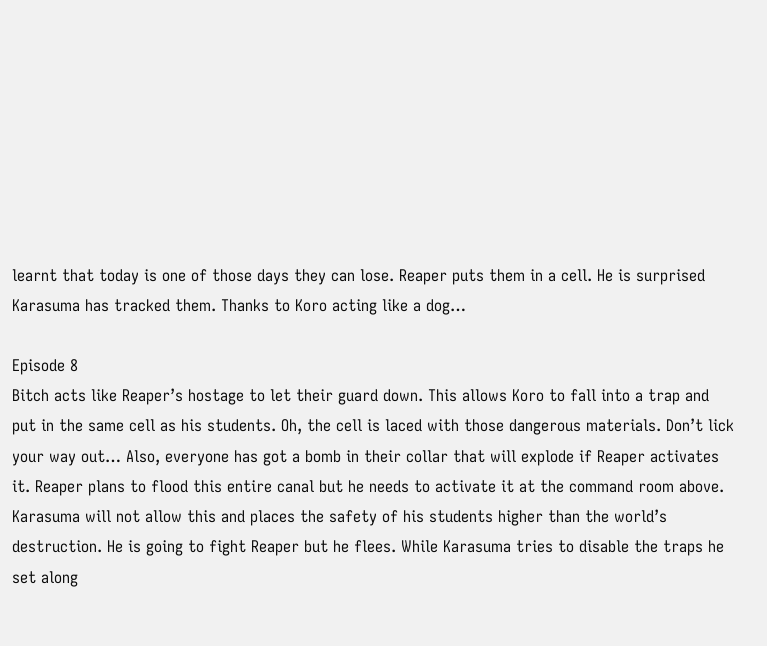learnt that today is one of those days they can lose. Reaper puts them in a cell. He is surprised Karasuma has tracked them. Thanks to Koro acting like a dog…

Episode 8
Bitch acts like Reaper’s hostage to let their guard down. This allows Koro to fall into a trap and put in the same cell as his students. Oh, the cell is laced with those dangerous materials. Don’t lick your way out… Also, everyone has got a bomb in their collar that will explode if Reaper activates it. Reaper plans to flood this entire canal but he needs to activate it at the command room above. Karasuma will not allow this and places the safety of his students higher than the world’s destruction. He is going to fight Reaper but he flees. While Karasuma tries to disable the traps he set along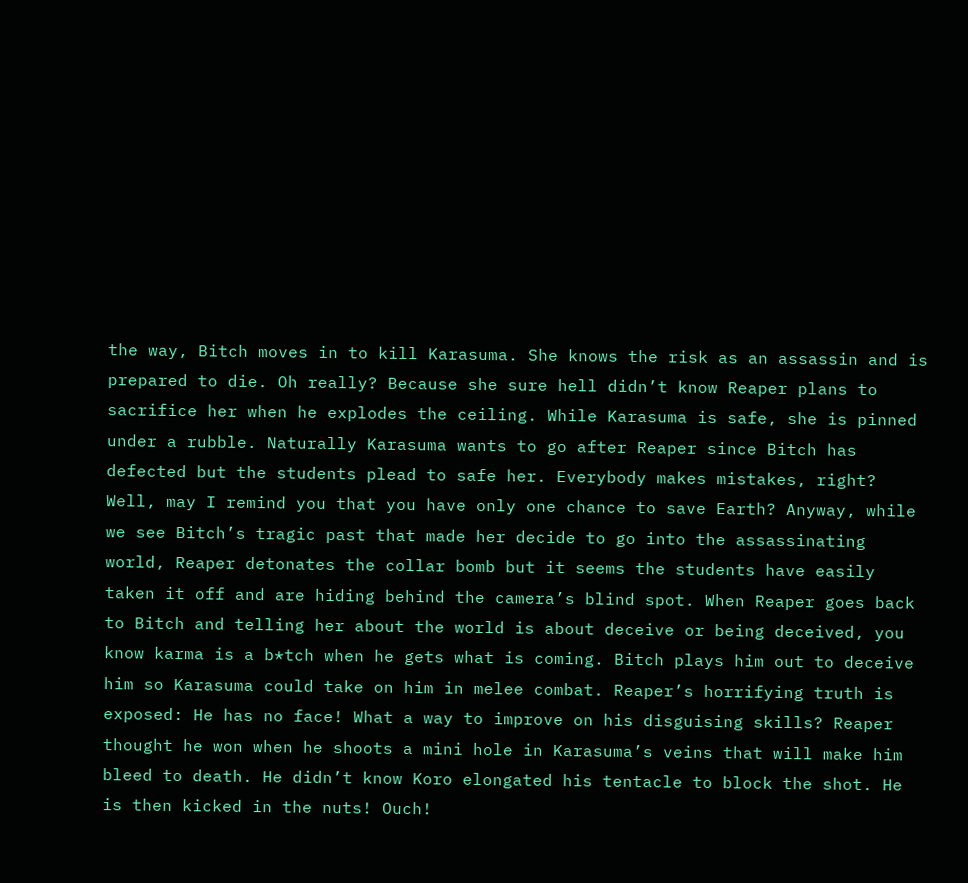the way, Bitch moves in to kill Karasuma. She knows the risk as an assassin and is prepared to die. Oh really? Because she sure hell didn’t know Reaper plans to sacrifice her when he explodes the ceiling. While Karasuma is safe, she is pinned under a rubble. Naturally Karasuma wants to go after Reaper since Bitch has defected but the students plead to safe her. Everybody makes mistakes, right? Well, may I remind you that you have only one chance to save Earth? Anyway, while we see Bitch’s tragic past that made her decide to go into the assassinating world, Reaper detonates the collar bomb but it seems the students have easily taken it off and are hiding behind the camera’s blind spot. When Reaper goes back to Bitch and telling her about the world is about deceive or being deceived, you know karma is a b*tch when he gets what is coming. Bitch plays him out to deceive him so Karasuma could take on him in melee combat. Reaper’s horrifying truth is exposed: He has no face! What a way to improve on his disguising skills? Reaper thought he won when he shoots a mini hole in Karasuma’s veins that will make him bleed to death. He didn’t know Koro elongated his tentacle to block the shot. He is then kicked in the nuts! Ouch!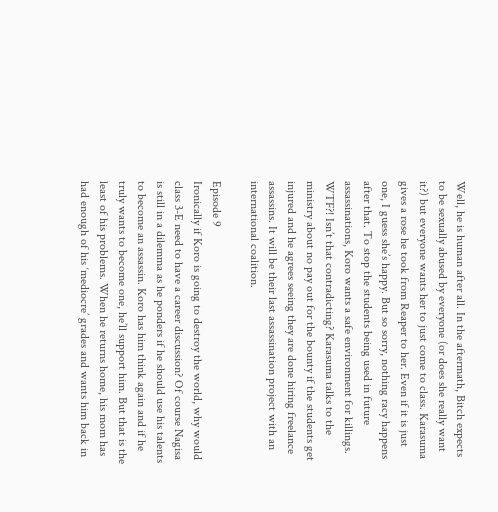Well, he is human after all. In the aftermath, Bitch expects to be sexually abused by everyone (or does she really want it?) but everyone wants her to just come to class. Karasuma gives a rose he took from Reaper to her. Even if it is just one, I guess she’s happy. But so sorry, nothing racy happens after that. To stop the students being used in future assassinations, Koro wants a safe environment for killings. WTF?! Isn’t that contradicting? Karasuma talks to the ministry about no pay out for the bounty if the students get injured and he agrees seeing they are done hiring freelance assassins. It will be their last assassination project with an international coalition.

Episode 9
Ironically if Koro is going to destroy the world, why would class 3-E need to have a career discussion? Of course Nagisa is still in a dilemma as he ponders if he should use his talents to become an assassin. Koro has him think again and if he truly wants to become one, he’ll support him. But that is the least of his problems. When he returns home, his mom has had enough of his ‘mediocre’ grades and wants him back in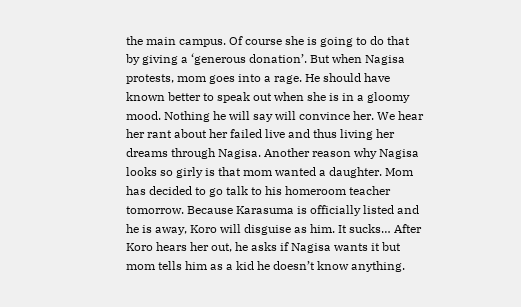the main campus. Of course she is going to do that by giving a ‘generous donation’. But when Nagisa protests, mom goes into a rage. He should have known better to speak out when she is in a gloomy mood. Nothing he will say will convince her. We hear her rant about her failed live and thus living her dreams through Nagisa. Another reason why Nagisa looks so girly is that mom wanted a daughter. Mom has decided to go talk to his homeroom teacher tomorrow. Because Karasuma is officially listed and he is away, Koro will disguise as him. It sucks… After Koro hears her out, he asks if Nagisa wants it but mom tells him as a kid he doesn’t know anything.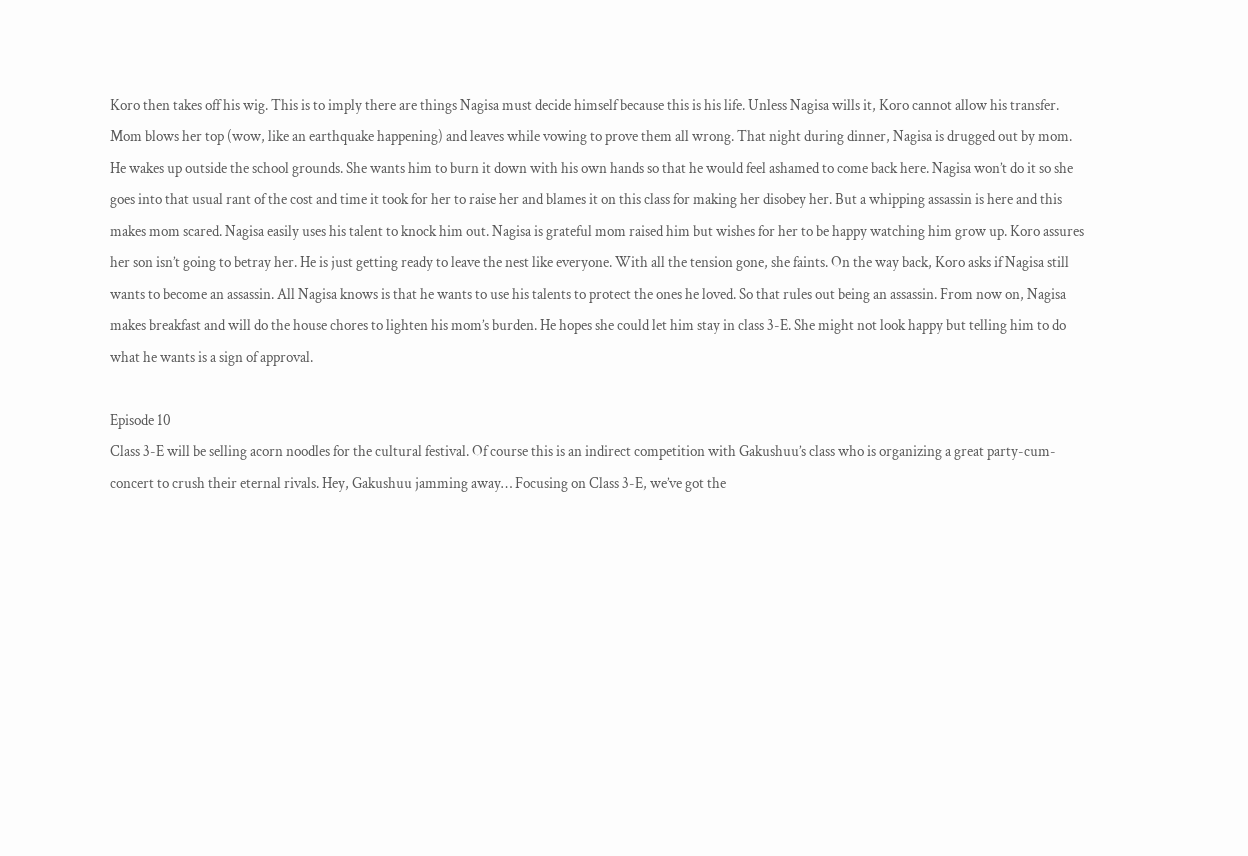Koro then takes off his wig. This is to imply there are things Nagisa must decide himself because this is his life. Unless Nagisa wills it, Koro cannot allow his transfer. Mom blows her top (wow, like an earthquake happening) and leaves while vowing to prove them all wrong. That night during dinner, Nagisa is drugged out by mom. He wakes up outside the school grounds. She wants him to burn it down with his own hands so that he would feel ashamed to come back here. Nagisa won’t do it so she goes into that usual rant of the cost and time it took for her to raise her and blames it on this class for making her disobey her. But a whipping assassin is here and this makes mom scared. Nagisa easily uses his talent to knock him out. Nagisa is grateful mom raised him but wishes for her to be happy watching him grow up. Koro assures her son isn’t going to betray her. He is just getting ready to leave the nest like everyone. With all the tension gone, she faints. On the way back, Koro asks if Nagisa still wants to become an assassin. All Nagisa knows is that he wants to use his talents to protect the ones he loved. So that rules out being an assassin. From now on, Nagisa makes breakfast and will do the house chores to lighten his mom’s burden. He hopes she could let him stay in class 3-E. She might not look happy but telling him to do what he wants is a sign of approval.

Episode 10
Class 3-E will be selling acorn noodles for the cultural festival. Of course this is an indirect competition with Gakushuu’s class who is organizing a great party-cum-concert to crush their eternal rivals. Hey, Gakushuu jamming away… Focusing on Class 3-E, we’ve got the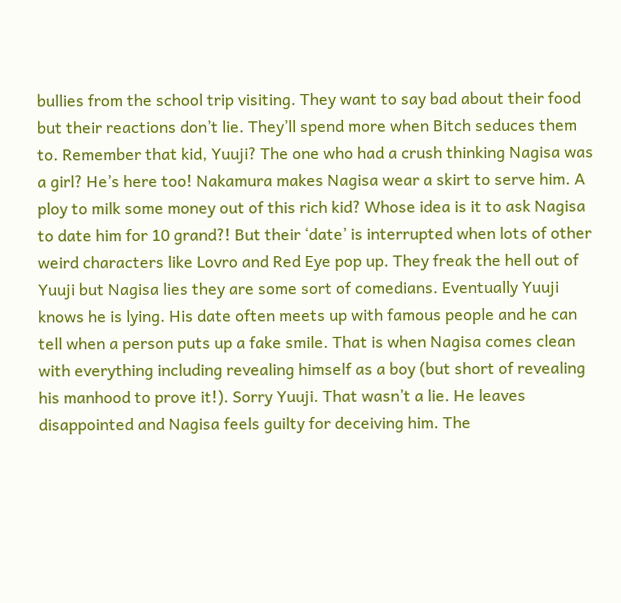bullies from the school trip visiting. They want to say bad about their food but their reactions don’t lie. They’ll spend more when Bitch seduces them to. Remember that kid, Yuuji? The one who had a crush thinking Nagisa was a girl? He’s here too! Nakamura makes Nagisa wear a skirt to serve him. A ploy to milk some money out of this rich kid? Whose idea is it to ask Nagisa to date him for 10 grand?! But their ‘date’ is interrupted when lots of other weird characters like Lovro and Red Eye pop up. They freak the hell out of Yuuji but Nagisa lies they are some sort of comedians. Eventually Yuuji knows he is lying. His date often meets up with famous people and he can tell when a person puts up a fake smile. That is when Nagisa comes clean with everything including revealing himself as a boy (but short of revealing his manhood to prove it!). Sorry Yuuji. That wasn’t a lie. He leaves disappointed and Nagisa feels guilty for deceiving him. The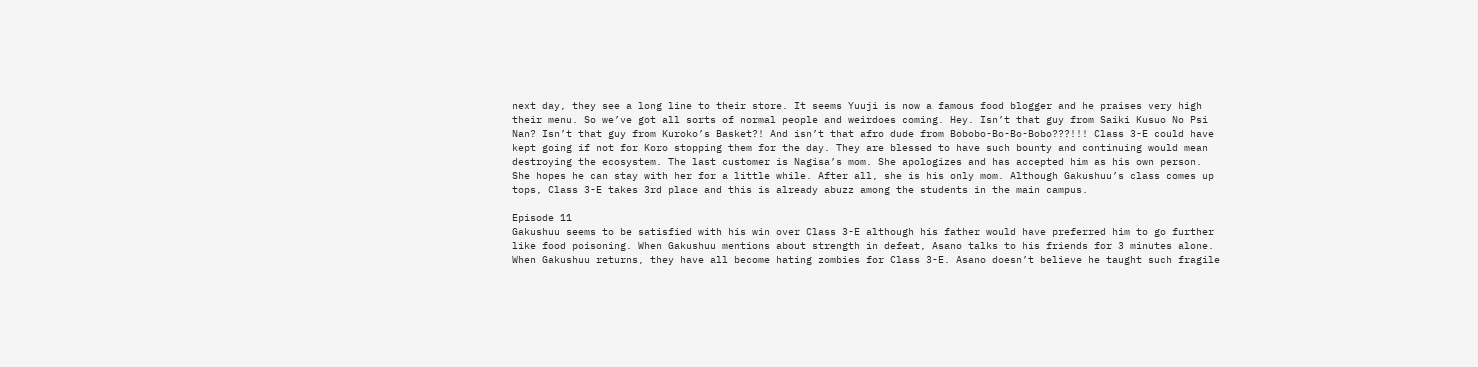next day, they see a long line to their store. It seems Yuuji is now a famous food blogger and he praises very high their menu. So we’ve got all sorts of normal people and weirdoes coming. Hey. Isn’t that guy from Saiki Kusuo No Psi Nan? Isn’t that guy from Kuroko’s Basket?! And isn’t that afro dude from Bobobo-Bo-Bo-Bobo???!!! Class 3-E could have kept going if not for Koro stopping them for the day. They are blessed to have such bounty and continuing would mean destroying the ecosystem. The last customer is Nagisa’s mom. She apologizes and has accepted him as his own person. She hopes he can stay with her for a little while. After all, she is his only mom. Although Gakushuu’s class comes up tops, Class 3-E takes 3rd place and this is already abuzz among the students in the main campus.

Episode 11
Gakushuu seems to be satisfied with his win over Class 3-E although his father would have preferred him to go further like food poisoning. When Gakushuu mentions about strength in defeat, Asano talks to his friends for 3 minutes alone. When Gakushuu returns, they have all become hating zombies for Class 3-E. Asano doesn’t believe he taught such fragile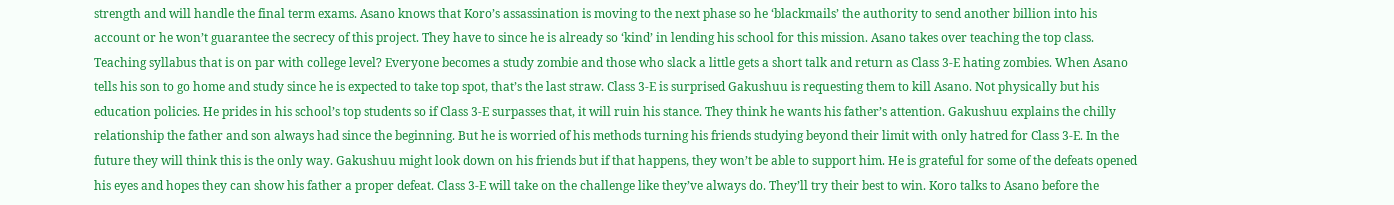strength and will handle the final term exams. Asano knows that Koro’s assassination is moving to the next phase so he ‘blackmails’ the authority to send another billion into his account or he won’t guarantee the secrecy of this project. They have to since he is already so ‘kind’ in lending his school for this mission. Asano takes over teaching the top class. Teaching syllabus that is on par with college level? Everyone becomes a study zombie and those who slack a little gets a short talk and return as Class 3-E hating zombies. When Asano tells his son to go home and study since he is expected to take top spot, that’s the last straw. Class 3-E is surprised Gakushuu is requesting them to kill Asano. Not physically but his education policies. He prides in his school’s top students so if Class 3-E surpasses that, it will ruin his stance. They think he wants his father’s attention. Gakushuu explains the chilly relationship the father and son always had since the beginning. But he is worried of his methods turning his friends studying beyond their limit with only hatred for Class 3-E. In the future they will think this is the only way. Gakushuu might look down on his friends but if that happens, they won’t be able to support him. He is grateful for some of the defeats opened his eyes and hopes they can show his father a proper defeat. Class 3-E will take on the challenge like they’ve always do. They’ll try their best to win. Koro talks to Asano before the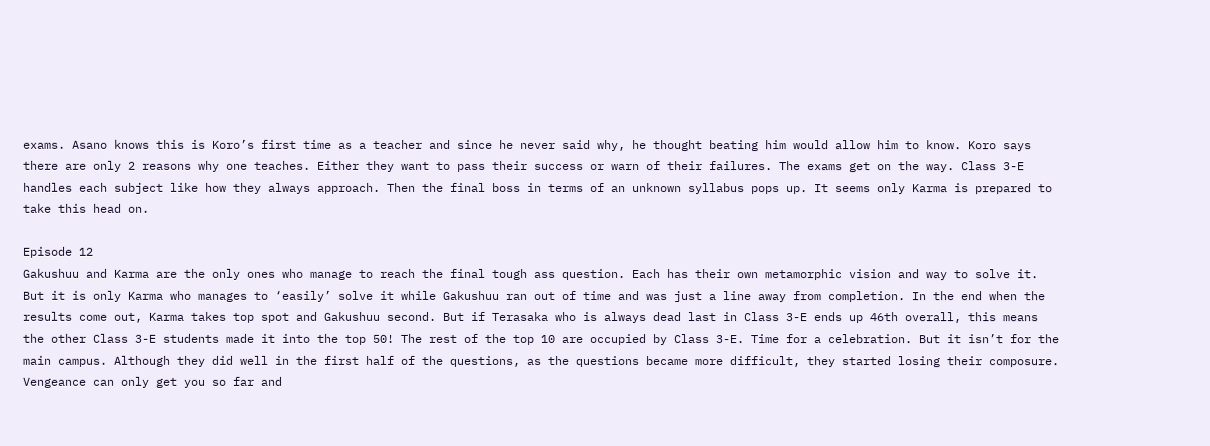exams. Asano knows this is Koro’s first time as a teacher and since he never said why, he thought beating him would allow him to know. Koro says there are only 2 reasons why one teaches. Either they want to pass their success or warn of their failures. The exams get on the way. Class 3-E handles each subject like how they always approach. Then the final boss in terms of an unknown syllabus pops up. It seems only Karma is prepared to take this head on.

Episode 12
Gakushuu and Karma are the only ones who manage to reach the final tough ass question. Each has their own metamorphic vision and way to solve it. But it is only Karma who manages to ‘easily’ solve it while Gakushuu ran out of time and was just a line away from completion. In the end when the results come out, Karma takes top spot and Gakushuu second. But if Terasaka who is always dead last in Class 3-E ends up 46th overall, this means the other Class 3-E students made it into the top 50! The rest of the top 10 are occupied by Class 3-E. Time for a celebration. But it isn’t for the main campus. Although they did well in the first half of the questions, as the questions became more difficult, they started losing their composure. Vengeance can only get you so far and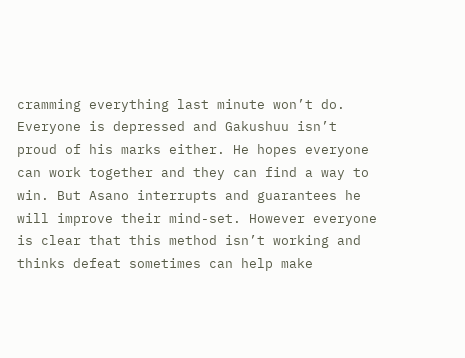cramming everything last minute won’t do. Everyone is depressed and Gakushuu isn’t proud of his marks either. He hopes everyone can work together and they can find a way to win. But Asano interrupts and guarantees he will improve their mind-set. However everyone is clear that this method isn’t working and thinks defeat sometimes can help make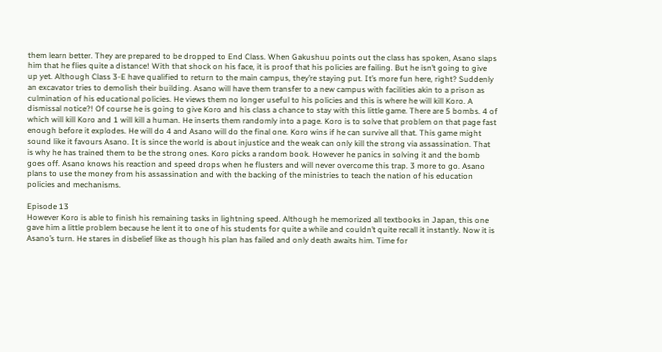them learn better. They are prepared to be dropped to End Class. When Gakushuu points out the class has spoken, Asano slaps him that he flies quite a distance! With that shock on his face, it is proof that his policies are failing. But he isn’t going to give up yet. Although Class 3-E have qualified to return to the main campus, they’re staying put. It’s more fun here, right? Suddenly an excavator tries to demolish their building. Asano will have them transfer to a new campus with facilities akin to a prison as culmination of his educational policies. He views them no longer useful to his policies and this is where he will kill Koro. A dismissal notice?! Of course he is going to give Koro and his class a chance to stay with this little game. There are 5 bombs. 4 of which will kill Koro and 1 will kill a human. He inserts them randomly into a page. Koro is to solve that problem on that page fast enough before it explodes. He will do 4 and Asano will do the final one. Koro wins if he can survive all that. This game might sound like it favours Asano. It is since the world is about injustice and the weak can only kill the strong via assassination. That is why he has trained them to be the strong ones. Koro picks a random book. However he panics in solving it and the bomb goes off. Asano knows his reaction and speed drops when he flusters and will never overcome this trap. 3 more to go. Asano plans to use the money from his assassination and with the backing of the ministries to teach the nation of his education policies and mechanisms.

Episode 13
However Koro is able to finish his remaining tasks in lightning speed. Although he memorized all textbooks in Japan, this one gave him a little problem because he lent it to one of his students for quite a while and couldn’t quite recall it instantly. Now it is Asano’s turn. He stares in disbelief like as though his plan has failed and only death awaits him. Time for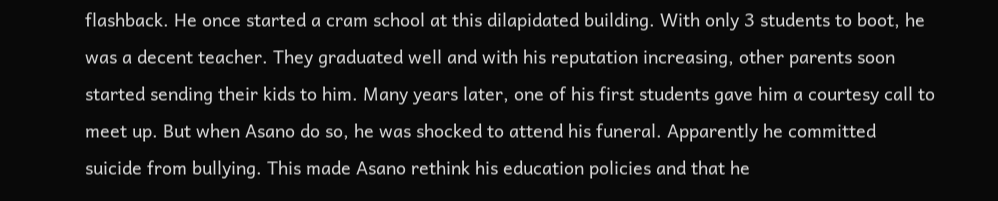flashback. He once started a cram school at this dilapidated building. With only 3 students to boot, he was a decent teacher. They graduated well and with his reputation increasing, other parents soon started sending their kids to him. Many years later, one of his first students gave him a courtesy call to meet up. But when Asano do so, he was shocked to attend his funeral. Apparently he committed suicide from bullying. This made Asano rethink his education policies and that he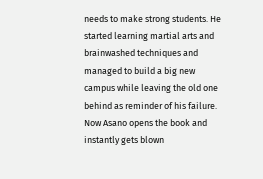needs to make strong students. He started learning martial arts and brainwashed techniques and managed to build a big new campus while leaving the old one behind as reminder of his failure. Now Asano opens the book and instantly gets blown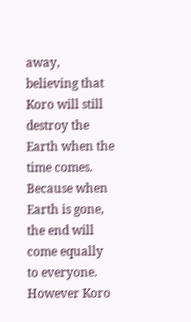away, believing that Koro will still destroy the Earth when the time comes. Because when Earth is gone, the end will come equally to everyone. However Koro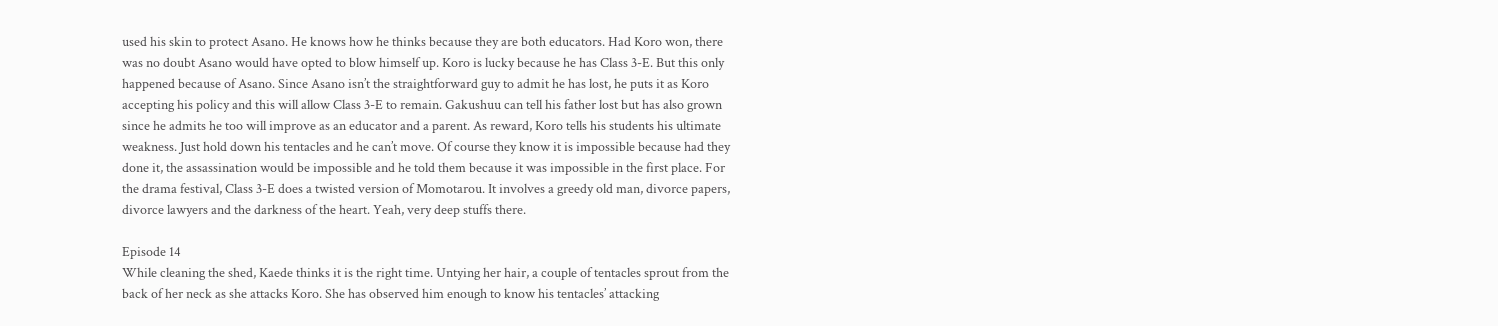used his skin to protect Asano. He knows how he thinks because they are both educators. Had Koro won, there was no doubt Asano would have opted to blow himself up. Koro is lucky because he has Class 3-E. But this only happened because of Asano. Since Asano isn’t the straightforward guy to admit he has lost, he puts it as Koro accepting his policy and this will allow Class 3-E to remain. Gakushuu can tell his father lost but has also grown since he admits he too will improve as an educator and a parent. As reward, Koro tells his students his ultimate weakness. Just hold down his tentacles and he can’t move. Of course they know it is impossible because had they done it, the assassination would be impossible and he told them because it was impossible in the first place. For the drama festival, Class 3-E does a twisted version of Momotarou. It involves a greedy old man, divorce papers, divorce lawyers and the darkness of the heart. Yeah, very deep stuffs there.

Episode 14
While cleaning the shed, Kaede thinks it is the right time. Untying her hair, a couple of tentacles sprout from the back of her neck as she attacks Koro. She has observed him enough to know his tentacles’ attacking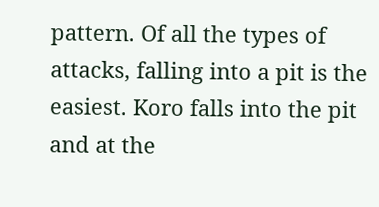pattern. Of all the types of attacks, falling into a pit is the easiest. Koro falls into the pit and at the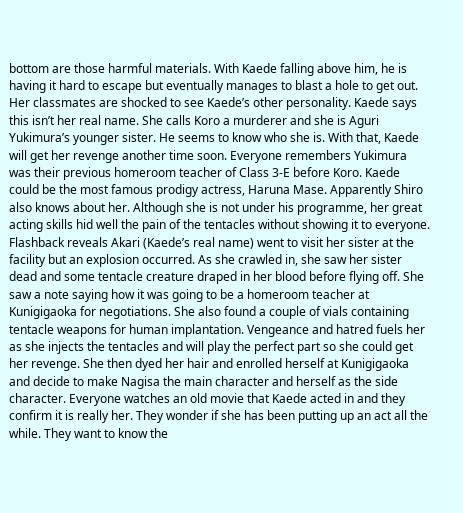bottom are those harmful materials. With Kaede falling above him, he is having it hard to escape but eventually manages to blast a hole to get out. Her classmates are shocked to see Kaede’s other personality. Kaede says this isn’t her real name. She calls Koro a murderer and she is Aguri Yukimura’s younger sister. He seems to know who she is. With that, Kaede will get her revenge another time soon. Everyone remembers Yukimura was their previous homeroom teacher of Class 3-E before Koro. Kaede could be the most famous prodigy actress, Haruna Mase. Apparently Shiro also knows about her. Although she is not under his programme, her great acting skills hid well the pain of the tentacles without showing it to everyone. Flashback reveals Akari (Kaede’s real name) went to visit her sister at the facility but an explosion occurred. As she crawled in, she saw her sister dead and some tentacle creature draped in her blood before flying off. She saw a note saying how it was going to be a homeroom teacher at Kunigigaoka for negotiations. She also found a couple of vials containing tentacle weapons for human implantation. Vengeance and hatred fuels her as she injects the tentacles and will play the perfect part so she could get her revenge. She then dyed her hair and enrolled herself at Kunigigaoka and decide to make Nagisa the main character and herself as the side character. Everyone watches an old movie that Kaede acted in and they confirm it is really her. They wonder if she has been putting up an act all the while. They want to know the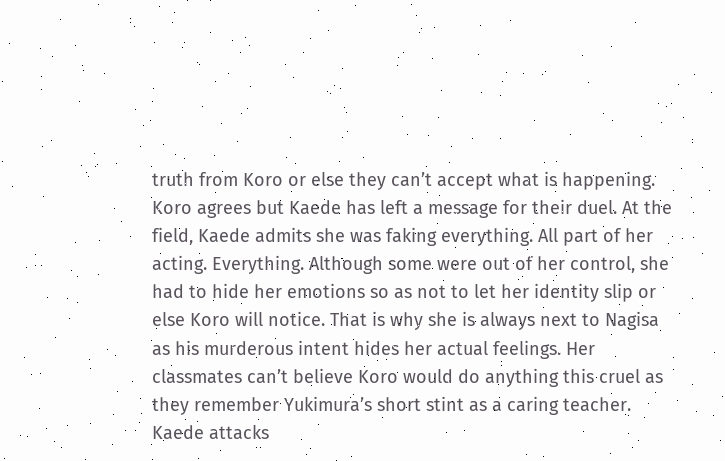truth from Koro or else they can’t accept what is happening. Koro agrees but Kaede has left a message for their duel. At the field, Kaede admits she was faking everything. All part of her acting. Everything. Although some were out of her control, she had to hide her emotions so as not to let her identity slip or else Koro will notice. That is why she is always next to Nagisa as his murderous intent hides her actual feelings. Her classmates can’t believe Koro would do anything this cruel as they remember Yukimura’s short stint as a caring teacher. Kaede attacks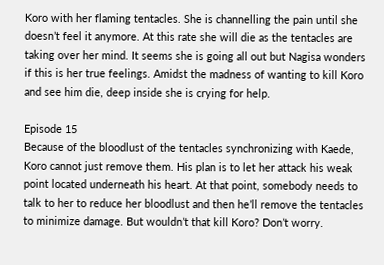Koro with her flaming tentacles. She is channelling the pain until she doesn’t feel it anymore. At this rate she will die as the tentacles are taking over her mind. It seems she is going all out but Nagisa wonders if this is her true feelings. Amidst the madness of wanting to kill Koro and see him die, deep inside she is crying for help.

Episode 15
Because of the bloodlust of the tentacles synchronizing with Kaede, Koro cannot just remove them. His plan is to let her attack his weak point located underneath his heart. At that point, somebody needs to talk to her to reduce her bloodlust and then he’ll remove the tentacles to minimize damage. But wouldn’t that kill Koro? Don’t worry.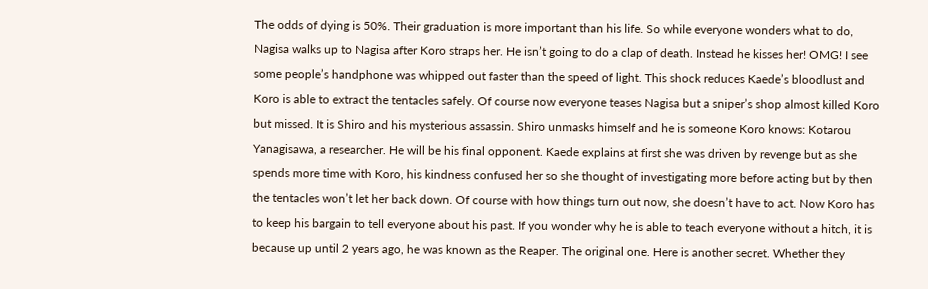The odds of dying is 50%. Their graduation is more important than his life. So while everyone wonders what to do, Nagisa walks up to Nagisa after Koro straps her. He isn’t going to do a clap of death. Instead he kisses her! OMG! I see some people’s handphone was whipped out faster than the speed of light. This shock reduces Kaede’s bloodlust and Koro is able to extract the tentacles safely. Of course now everyone teases Nagisa but a sniper’s shop almost killed Koro but missed. It is Shiro and his mysterious assassin. Shiro unmasks himself and he is someone Koro knows: Kotarou Yanagisawa, a researcher. He will be his final opponent. Kaede explains at first she was driven by revenge but as she spends more time with Koro, his kindness confused her so she thought of investigating more before acting but by then the tentacles won’t let her back down. Of course with how things turn out now, she doesn’t have to act. Now Koro has to keep his bargain to tell everyone about his past. If you wonder why he is able to teach everyone without a hitch, it is because up until 2 years ago, he was known as the Reaper. The original one. Here is another secret. Whether they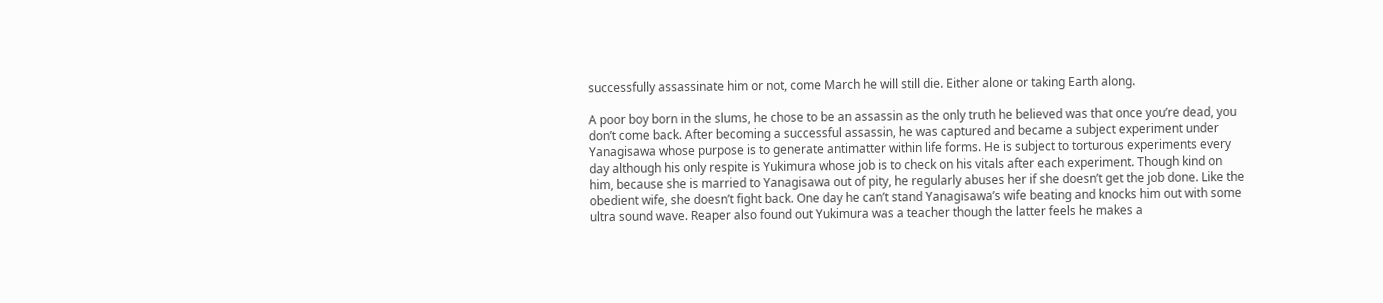successfully assassinate him or not, come March he will still die. Either alone or taking Earth along.

A poor boy born in the slums, he chose to be an assassin as the only truth he believed was that once you’re dead, you don’t come back. After becoming a successful assassin, he was captured and became a subject experiment under Yanagisawa whose purpose is to generate antimatter within life forms. He is subject to torturous experiments every day although his only respite is Yukimura whose job is to check on his vitals after each experiment. Though kind on him, because she is married to Yanagisawa out of pity, he regularly abuses her if she doesn’t get the job done. Like the obedient wife, she doesn’t fight back. One day he can’t stand Yanagisawa’s wife beating and knocks him out with some ultra sound wave. Reaper also found out Yukimura was a teacher though the latter feels he makes a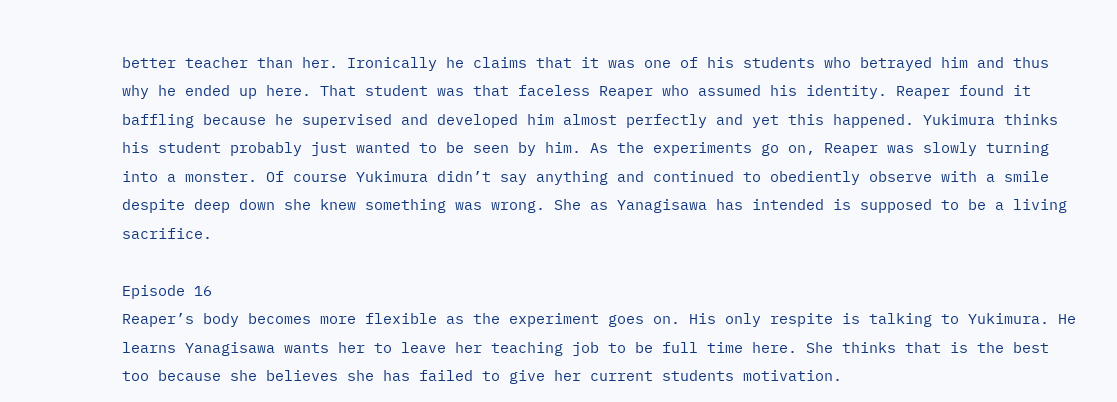better teacher than her. Ironically he claims that it was one of his students who betrayed him and thus why he ended up here. That student was that faceless Reaper who assumed his identity. Reaper found it baffling because he supervised and developed him almost perfectly and yet this happened. Yukimura thinks his student probably just wanted to be seen by him. As the experiments go on, Reaper was slowly turning into a monster. Of course Yukimura didn’t say anything and continued to obediently observe with a smile despite deep down she knew something was wrong. She as Yanagisawa has intended is supposed to be a living sacrifice.

Episode 16
Reaper’s body becomes more flexible as the experiment goes on. His only respite is talking to Yukimura. He learns Yanagisawa wants her to leave her teaching job to be full time here. She thinks that is the best too because she believes she has failed to give her current students motivation.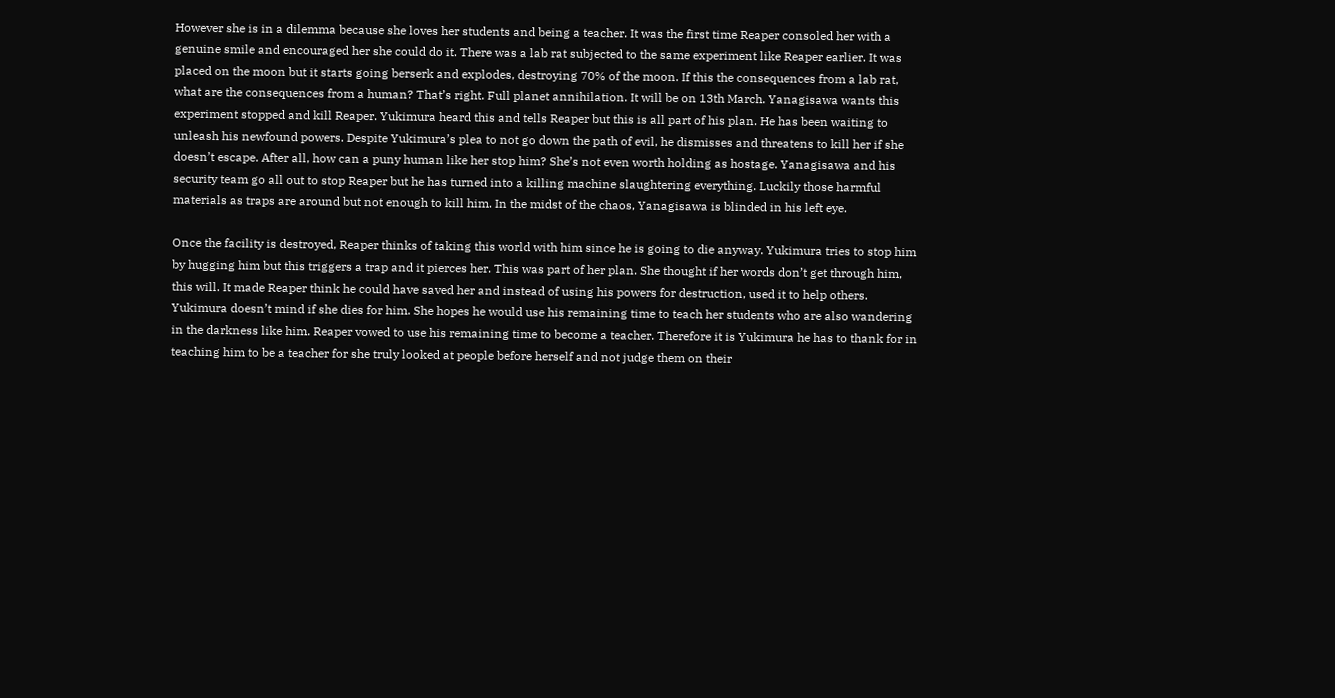However she is in a dilemma because she loves her students and being a teacher. It was the first time Reaper consoled her with a genuine smile and encouraged her she could do it. There was a lab rat subjected to the same experiment like Reaper earlier. It was placed on the moon but it starts going berserk and explodes, destroying 70% of the moon. If this the consequences from a lab rat, what are the consequences from a human? That’s right. Full planet annihilation. It will be on 13th March. Yanagisawa wants this experiment stopped and kill Reaper. Yukimura heard this and tells Reaper but this is all part of his plan. He has been waiting to unleash his newfound powers. Despite Yukimura’s plea to not go down the path of evil, he dismisses and threatens to kill her if she doesn’t escape. After all, how can a puny human like her stop him? She’s not even worth holding as hostage. Yanagisawa and his security team go all out to stop Reaper but he has turned into a killing machine slaughtering everything. Luckily those harmful materials as traps are around but not enough to kill him. In the midst of the chaos, Yanagisawa is blinded in his left eye.

Once the facility is destroyed, Reaper thinks of taking this world with him since he is going to die anyway. Yukimura tries to stop him by hugging him but this triggers a trap and it pierces her. This was part of her plan. She thought if her words don’t get through him, this will. It made Reaper think he could have saved her and instead of using his powers for destruction, used it to help others. Yukimura doesn’t mind if she dies for him. She hopes he would use his remaining time to teach her students who are also wandering in the darkness like him. Reaper vowed to use his remaining time to become a teacher. Therefore it is Yukimura he has to thank for in teaching him to be a teacher for she truly looked at people before herself and not judge them on their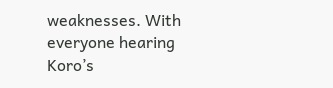weaknesses. With everyone hearing Koro’s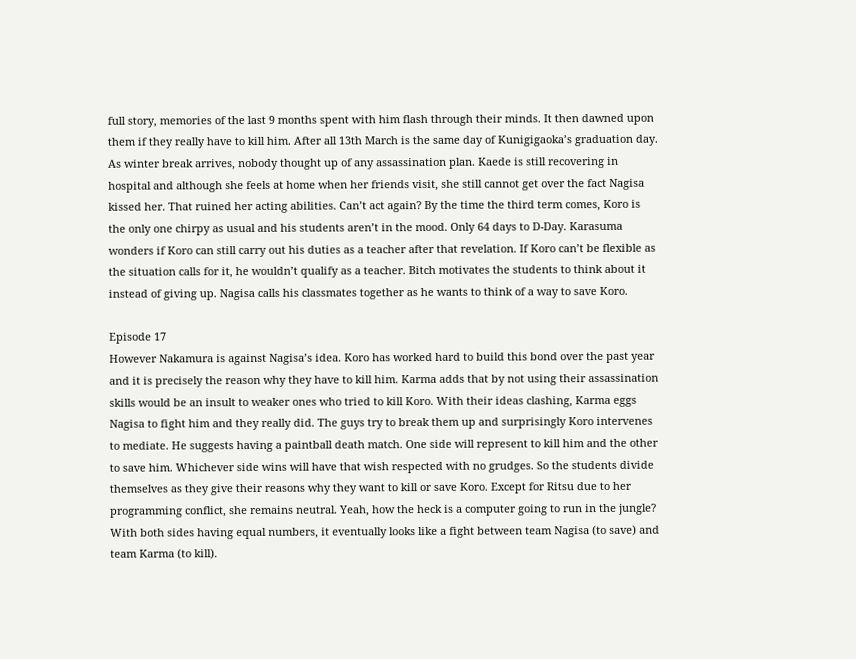full story, memories of the last 9 months spent with him flash through their minds. It then dawned upon them if they really have to kill him. After all 13th March is the same day of Kunigigaoka’s graduation day. As winter break arrives, nobody thought up of any assassination plan. Kaede is still recovering in hospital and although she feels at home when her friends visit, she still cannot get over the fact Nagisa kissed her. That ruined her acting abilities. Can’t act again? By the time the third term comes, Koro is the only one chirpy as usual and his students aren’t in the mood. Only 64 days to D-Day. Karasuma wonders if Koro can still carry out his duties as a teacher after that revelation. If Koro can’t be flexible as the situation calls for it, he wouldn’t qualify as a teacher. Bitch motivates the students to think about it instead of giving up. Nagisa calls his classmates together as he wants to think of a way to save Koro.

Episode 17
However Nakamura is against Nagisa’s idea. Koro has worked hard to build this bond over the past year and it is precisely the reason why they have to kill him. Karma adds that by not using their assassination skills would be an insult to weaker ones who tried to kill Koro. With their ideas clashing, Karma eggs Nagisa to fight him and they really did. The guys try to break them up and surprisingly Koro intervenes to mediate. He suggests having a paintball death match. One side will represent to kill him and the other to save him. Whichever side wins will have that wish respected with no grudges. So the students divide themselves as they give their reasons why they want to kill or save Koro. Except for Ritsu due to her programming conflict, she remains neutral. Yeah, how the heck is a computer going to run in the jungle? With both sides having equal numbers, it eventually looks like a fight between team Nagisa (to save) and team Karma (to kill).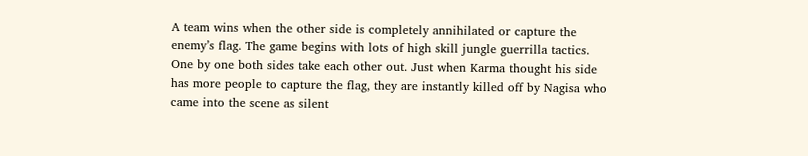A team wins when the other side is completely annihilated or capture the enemy’s flag. The game begins with lots of high skill jungle guerrilla tactics. One by one both sides take each other out. Just when Karma thought his side has more people to capture the flag, they are instantly killed off by Nagisa who came into the scene as silent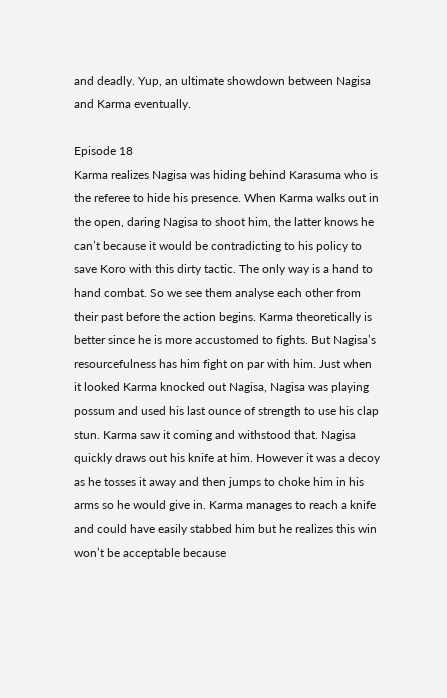and deadly. Yup, an ultimate showdown between Nagisa and Karma eventually.

Episode 18
Karma realizes Nagisa was hiding behind Karasuma who is the referee to hide his presence. When Karma walks out in the open, daring Nagisa to shoot him, the latter knows he can’t because it would be contradicting to his policy to save Koro with this dirty tactic. The only way is a hand to hand combat. So we see them analyse each other from their past before the action begins. Karma theoretically is better since he is more accustomed to fights. But Nagisa’s resourcefulness has him fight on par with him. Just when it looked Karma knocked out Nagisa, Nagisa was playing possum and used his last ounce of strength to use his clap stun. Karma saw it coming and withstood that. Nagisa quickly draws out his knife at him. However it was a decoy as he tosses it away and then jumps to choke him in his arms so he would give in. Karma manages to reach a knife and could have easily stabbed him but he realizes this win won’t be acceptable because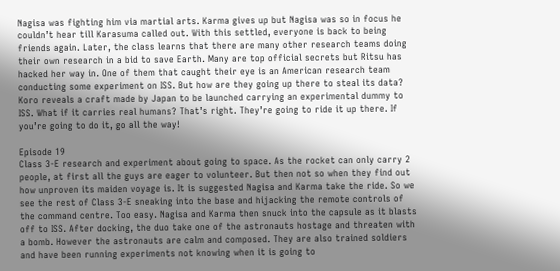Nagisa was fighting him via martial arts. Karma gives up but Nagisa was so in focus he couldn’t hear till Karasuma called out. With this settled, everyone is back to being friends again. Later, the class learns that there are many other research teams doing their own research in a bid to save Earth. Many are top official secrets but Ritsu has hacked her way in. One of them that caught their eye is an American research team conducting some experiment on ISS. But how are they going up there to steal its data? Koro reveals a craft made by Japan to be launched carrying an experimental dummy to ISS. What if it carries real humans? That’s right. They’re going to ride it up there. If you’re going to do it, go all the way!

Episode 19
Class 3-E research and experiment about going to space. As the rocket can only carry 2 people, at first all the guys are eager to volunteer. But then not so when they find out how unproven its maiden voyage is. It is suggested Nagisa and Karma take the ride. So we see the rest of Class 3-E sneaking into the base and hijacking the remote controls of the command centre. Too easy. Nagisa and Karma then snuck into the capsule as it blasts off to ISS. After docking, the duo take one of the astronauts hostage and threaten with a bomb. However the astronauts are calm and composed. They are also trained soldiers and have been running experiments not knowing when it is going to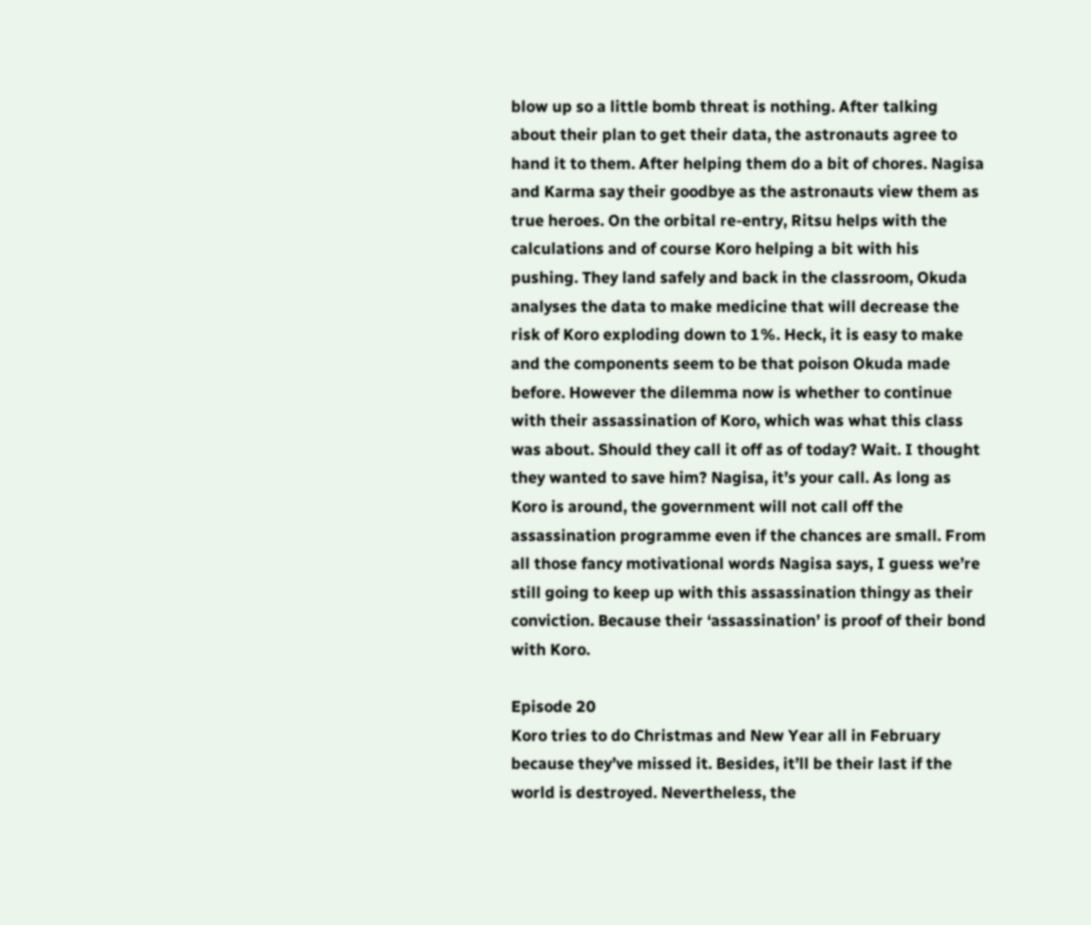blow up so a little bomb threat is nothing. After talking about their plan to get their data, the astronauts agree to hand it to them. After helping them do a bit of chores. Nagisa and Karma say their goodbye as the astronauts view them as true heroes. On the orbital re-entry, Ritsu helps with the calculations and of course Koro helping a bit with his pushing. They land safely and back in the classroom, Okuda analyses the data to make medicine that will decrease the risk of Koro exploding down to 1%. Heck, it is easy to make and the components seem to be that poison Okuda made before. However the dilemma now is whether to continue with their assassination of Koro, which was what this class was about. Should they call it off as of today? Wait. I thought they wanted to save him? Nagisa, it’s your call. As long as Koro is around, the government will not call off the assassination programme even if the chances are small. From all those fancy motivational words Nagisa says, I guess we’re still going to keep up with this assassination thingy as their conviction. Because their ‘assassination’ is proof of their bond with Koro.

Episode 20
Koro tries to do Christmas and New Year all in February because they’ve missed it. Besides, it’ll be their last if the world is destroyed. Nevertheless, the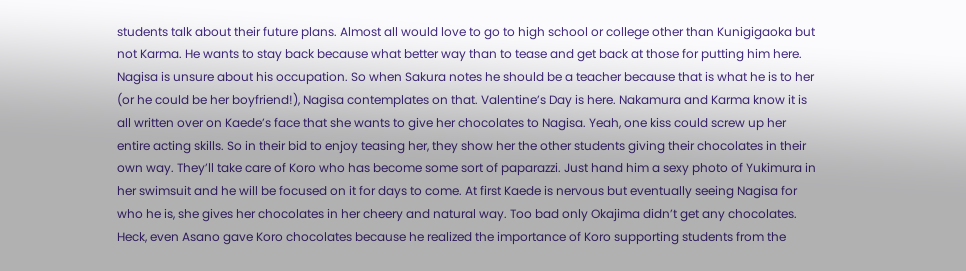students talk about their future plans. Almost all would love to go to high school or college other than Kunigigaoka but not Karma. He wants to stay back because what better way than to tease and get back at those for putting him here. Nagisa is unsure about his occupation. So when Sakura notes he should be a teacher because that is what he is to her (or he could be her boyfriend!), Nagisa contemplates on that. Valentine’s Day is here. Nakamura and Karma know it is all written over on Kaede’s face that she wants to give her chocolates to Nagisa. Yeah, one kiss could screw up her entire acting skills. So in their bid to enjoy teasing her, they show her the other students giving their chocolates in their own way. They’ll take care of Koro who has become some sort of paparazzi. Just hand him a sexy photo of Yukimura in her swimsuit and he will be focused on it for days to come. At first Kaede is nervous but eventually seeing Nagisa for who he is, she gives her chocolates in her cheery and natural way. Too bad only Okajima didn’t get any chocolates. Heck, even Asano gave Koro chocolates because he realized the importance of Koro supporting students from the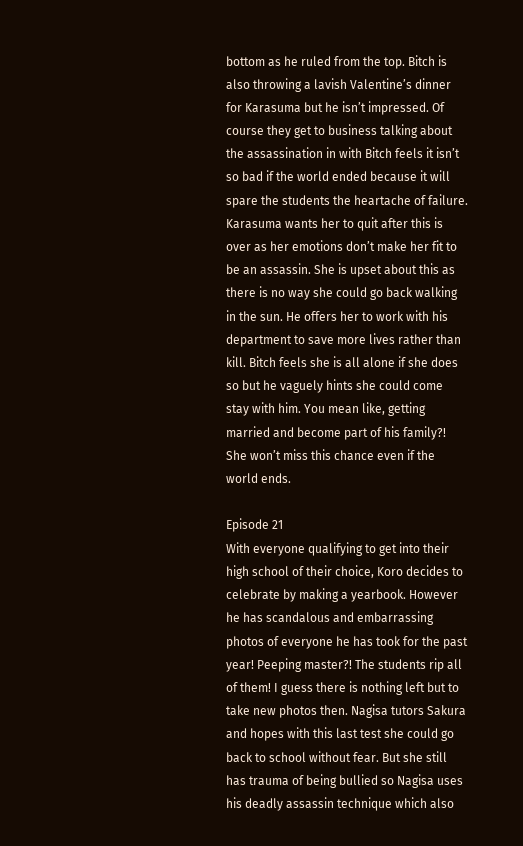bottom as he ruled from the top. Bitch is also throwing a lavish Valentine’s dinner for Karasuma but he isn’t impressed. Of course they get to business talking about the assassination in with Bitch feels it isn’t so bad if the world ended because it will spare the students the heartache of failure. Karasuma wants her to quit after this is over as her emotions don’t make her fit to be an assassin. She is upset about this as there is no way she could go back walking in the sun. He offers her to work with his department to save more lives rather than kill. Bitch feels she is all alone if she does so but he vaguely hints she could come stay with him. You mean like, getting married and become part of his family?! She won’t miss this chance even if the world ends.

Episode 21
With everyone qualifying to get into their high school of their choice, Koro decides to celebrate by making a yearbook. However he has scandalous and embarrassing photos of everyone he has took for the past year! Peeping master?! The students rip all of them! I guess there is nothing left but to take new photos then. Nagisa tutors Sakura and hopes with this last test she could go back to school without fear. But she still has trauma of being bullied so Nagisa uses his deadly assassin technique which also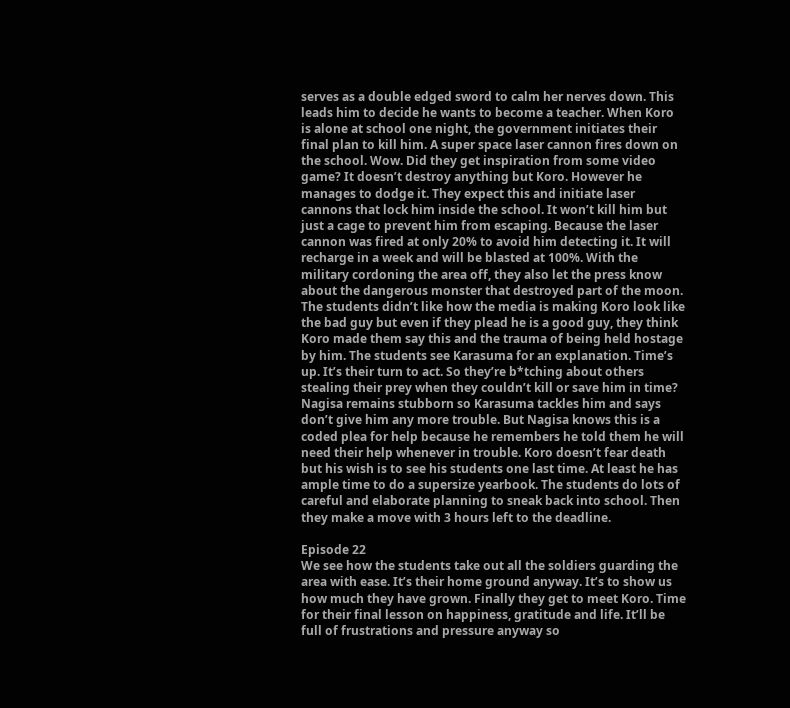serves as a double edged sword to calm her nerves down. This leads him to decide he wants to become a teacher. When Koro is alone at school one night, the government initiates their final plan to kill him. A super space laser cannon fires down on the school. Wow. Did they get inspiration from some video game? It doesn’t destroy anything but Koro. However he manages to dodge it. They expect this and initiate laser cannons that lock him inside the school. It won’t kill him but just a cage to prevent him from escaping. Because the laser cannon was fired at only 20% to avoid him detecting it. It will recharge in a week and will be blasted at 100%. With the military cordoning the area off, they also let the press know about the dangerous monster that destroyed part of the moon. The students didn’t like how the media is making Koro look like the bad guy but even if they plead he is a good guy, they think Koro made them say this and the trauma of being held hostage by him. The students see Karasuma for an explanation. Time’s up. It’s their turn to act. So they’re b*tching about others stealing their prey when they couldn’t kill or save him in time? Nagisa remains stubborn so Karasuma tackles him and says don’t give him any more trouble. But Nagisa knows this is a coded plea for help because he remembers he told them he will need their help whenever in trouble. Koro doesn’t fear death but his wish is to see his students one last time. At least he has ample time to do a supersize yearbook. The students do lots of careful and elaborate planning to sneak back into school. Then they make a move with 3 hours left to the deadline.

Episode 22
We see how the students take out all the soldiers guarding the area with ease. It’s their home ground anyway. It’s to show us how much they have grown. Finally they get to meet Koro. Time for their final lesson on happiness, gratitude and life. It’ll be full of frustrations and pressure anyway so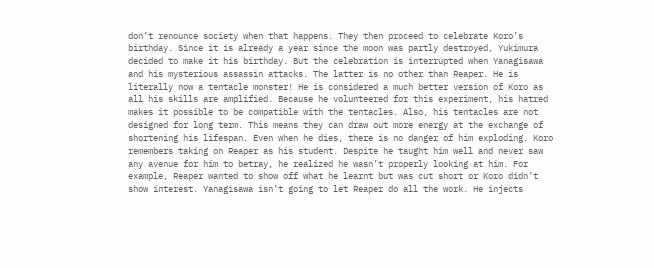don’t renounce society when that happens. They then proceed to celebrate Koro’s birthday. Since it is already a year since the moon was partly destroyed, Yukimura decided to make it his birthday. But the celebration is interrupted when Yanagisawa and his mysterious assassin attacks. The latter is no other than Reaper. He is literally now a tentacle monster! He is considered a much better version of Koro as all his skills are amplified. Because he volunteered for this experiment, his hatred makes it possible to be compatible with the tentacles. Also, his tentacles are not designed for long term. This means they can draw out more energy at the exchange of shortening his lifespan. Even when he dies, there is no danger of him exploding. Koro remembers taking on Reaper as his student. Despite he taught him well and never saw any avenue for him to betray, he realized he wasn’t properly looking at him. For example, Reaper wanted to show off what he learnt but was cut short or Koro didn’t show interest. Yanagisawa isn’t going to let Reaper do all the work. He injects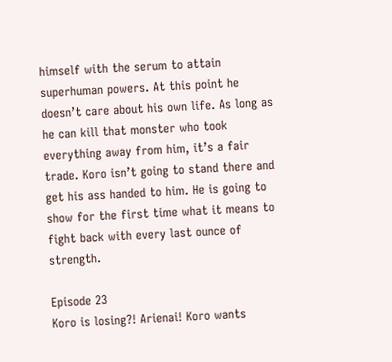himself with the serum to attain superhuman powers. At this point he doesn’t care about his own life. As long as he can kill that monster who took everything away from him, it’s a fair trade. Koro isn’t going to stand there and get his ass handed to him. He is going to show for the first time what it means to fight back with every last ounce of strength.

Episode 23
Koro is losing?! Arienai! Koro wants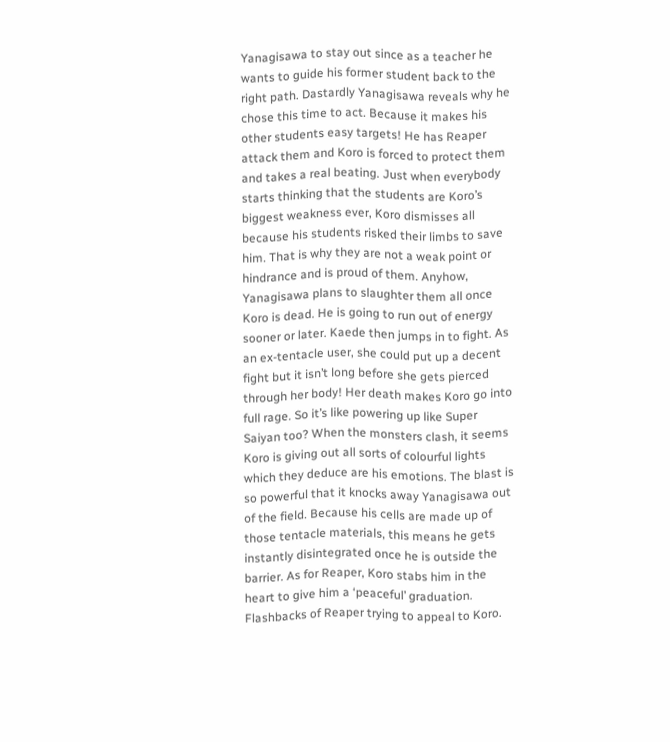Yanagisawa to stay out since as a teacher he wants to guide his former student back to the right path. Dastardly Yanagisawa reveals why he chose this time to act. Because it makes his other students easy targets! He has Reaper attack them and Koro is forced to protect them and takes a real beating. Just when everybody starts thinking that the students are Koro’s biggest weakness ever, Koro dismisses all because his students risked their limbs to save him. That is why they are not a weak point or hindrance and is proud of them. Anyhow, Yanagisawa plans to slaughter them all once Koro is dead. He is going to run out of energy sooner or later. Kaede then jumps in to fight. As an ex-tentacle user, she could put up a decent fight but it isn’t long before she gets pierced through her body! Her death makes Koro go into full rage. So it’s like powering up like Super Saiyan too? When the monsters clash, it seems Koro is giving out all sorts of colourful lights which they deduce are his emotions. The blast is so powerful that it knocks away Yanagisawa out of the field. Because his cells are made up of those tentacle materials, this means he gets instantly disintegrated once he is outside the barrier. As for Reaper, Koro stabs him in the heart to give him a ‘peaceful’ graduation. Flashbacks of Reaper trying to appeal to Koro.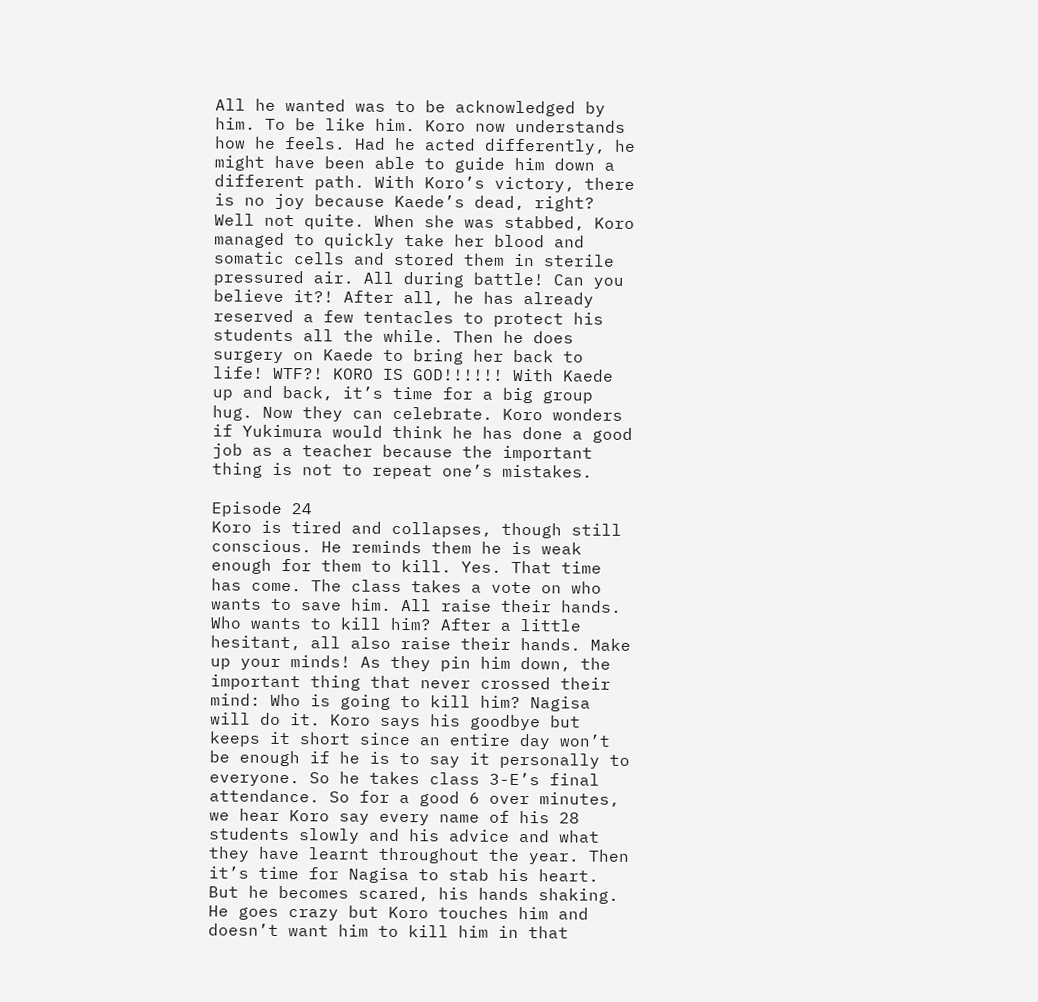All he wanted was to be acknowledged by him. To be like him. Koro now understands how he feels. Had he acted differently, he might have been able to guide him down a different path. With Koro’s victory, there is no joy because Kaede’s dead, right? Well not quite. When she was stabbed, Koro managed to quickly take her blood and somatic cells and stored them in sterile pressured air. All during battle! Can you believe it?! After all, he has already reserved a few tentacles to protect his students all the while. Then he does surgery on Kaede to bring her back to life! WTF?! KORO IS GOD!!!!!! With Kaede up and back, it’s time for a big group hug. Now they can celebrate. Koro wonders if Yukimura would think he has done a good job as a teacher because the important thing is not to repeat one’s mistakes.

Episode 24
Koro is tired and collapses, though still conscious. He reminds them he is weak enough for them to kill. Yes. That time has come. The class takes a vote on who wants to save him. All raise their hands. Who wants to kill him? After a little hesitant, all also raise their hands. Make up your minds! As they pin him down, the important thing that never crossed their mind: Who is going to kill him? Nagisa will do it. Koro says his goodbye but keeps it short since an entire day won’t be enough if he is to say it personally to everyone. So he takes class 3-E’s final attendance. So for a good 6 over minutes, we hear Koro say every name of his 28 students slowly and his advice and what they have learnt throughout the year. Then it’s time for Nagisa to stab his heart. But he becomes scared, his hands shaking. He goes crazy but Koro touches him and doesn’t want him to kill him in that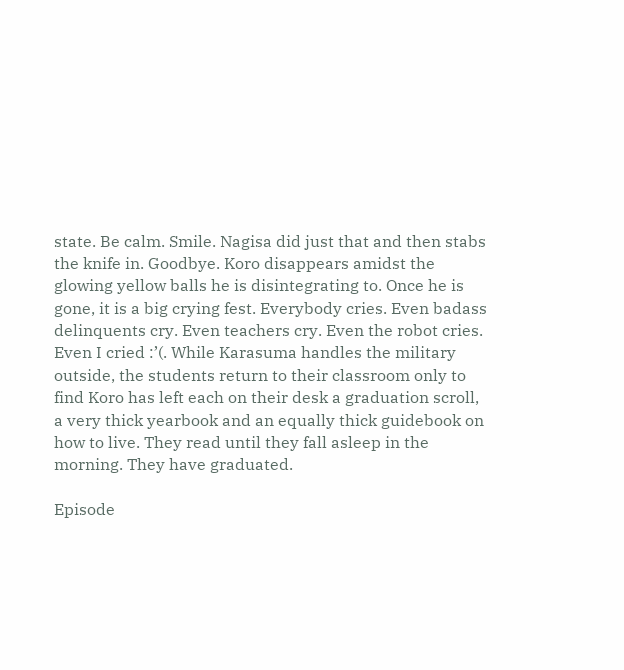state. Be calm. Smile. Nagisa did just that and then stabs the knife in. Goodbye. Koro disappears amidst the glowing yellow balls he is disintegrating to. Once he is gone, it is a big crying fest. Everybody cries. Even badass delinquents cry. Even teachers cry. Even the robot cries. Even I cried :’(. While Karasuma handles the military outside, the students return to their classroom only to find Koro has left each on their desk a graduation scroll, a very thick yearbook and an equally thick guidebook on how to live. They read until they fall asleep in the morning. They have graduated.

Episode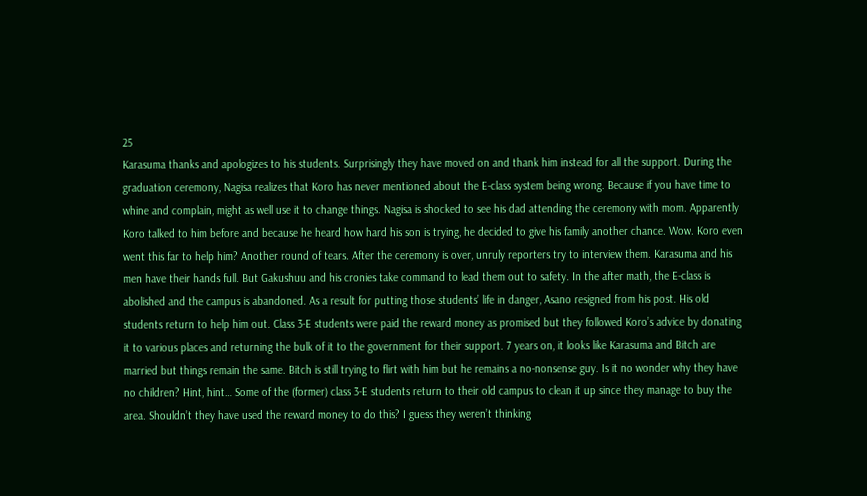25
Karasuma thanks and apologizes to his students. Surprisingly they have moved on and thank him instead for all the support. During the graduation ceremony, Nagisa realizes that Koro has never mentioned about the E-class system being wrong. Because if you have time to whine and complain, might as well use it to change things. Nagisa is shocked to see his dad attending the ceremony with mom. Apparently Koro talked to him before and because he heard how hard his son is trying, he decided to give his family another chance. Wow. Koro even went this far to help him? Another round of tears. After the ceremony is over, unruly reporters try to interview them. Karasuma and his men have their hands full. But Gakushuu and his cronies take command to lead them out to safety. In the after math, the E-class is abolished and the campus is abandoned. As a result for putting those students’ life in danger, Asano resigned from his post. His old students return to help him out. Class 3-E students were paid the reward money as promised but they followed Koro’s advice by donating it to various places and returning the bulk of it to the government for their support. 7 years on, it looks like Karasuma and Bitch are married but things remain the same. Bitch is still trying to flirt with him but he remains a no-nonsense guy. Is it no wonder why they have no children? Hint, hint… Some of the (former) class 3-E students return to their old campus to clean it up since they manage to buy the area. Shouldn’t they have used the reward money to do this? I guess they weren’t thinking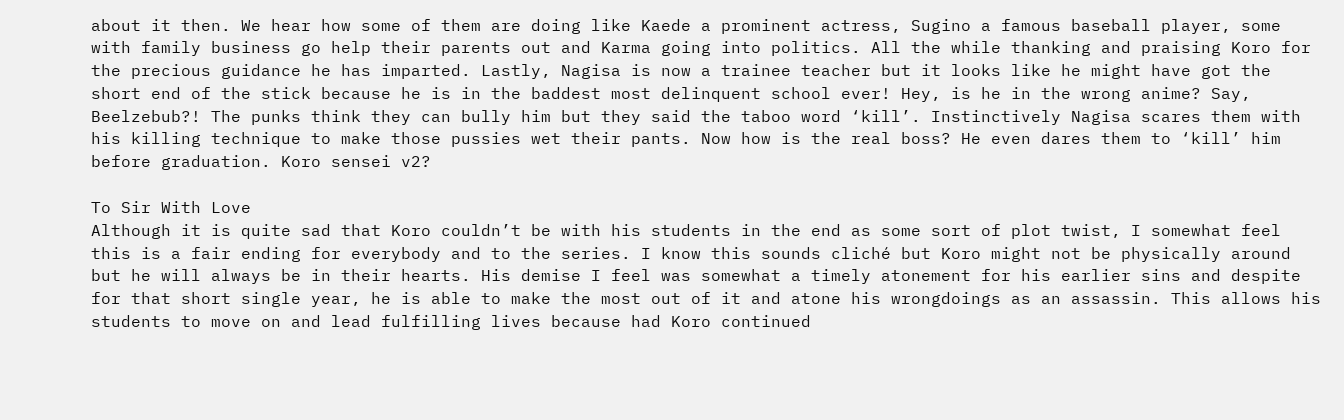about it then. We hear how some of them are doing like Kaede a prominent actress, Sugino a famous baseball player, some with family business go help their parents out and Karma going into politics. All the while thanking and praising Koro for the precious guidance he has imparted. Lastly, Nagisa is now a trainee teacher but it looks like he might have got the short end of the stick because he is in the baddest most delinquent school ever! Hey, is he in the wrong anime? Say, Beelzebub?! The punks think they can bully him but they said the taboo word ‘kill’. Instinctively Nagisa scares them with his killing technique to make those pussies wet their pants. Now how is the real boss? He even dares them to ‘kill’ him before graduation. Koro sensei v2?

To Sir With Love
Although it is quite sad that Koro couldn’t be with his students in the end as some sort of plot twist, I somewhat feel this is a fair ending for everybody and to the series. I know this sounds cliché but Koro might not be physically around but he will always be in their hearts. His demise I feel was somewhat a timely atonement for his earlier sins and despite for that short single year, he is able to make the most out of it and atone his wrongdoings as an assassin. This allows his students to move on and lead fulfilling lives because had Koro continued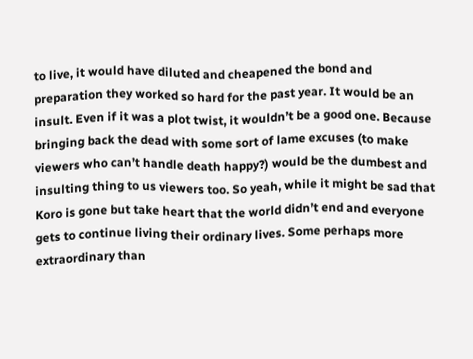to live, it would have diluted and cheapened the bond and preparation they worked so hard for the past year. It would be an insult. Even if it was a plot twist, it wouldn’t be a good one. Because bringing back the dead with some sort of lame excuses (to make viewers who can’t handle death happy?) would be the dumbest and insulting thing to us viewers too. So yeah, while it might be sad that Koro is gone but take heart that the world didn’t end and everyone gets to continue living their ordinary lives. Some perhaps more extraordinary than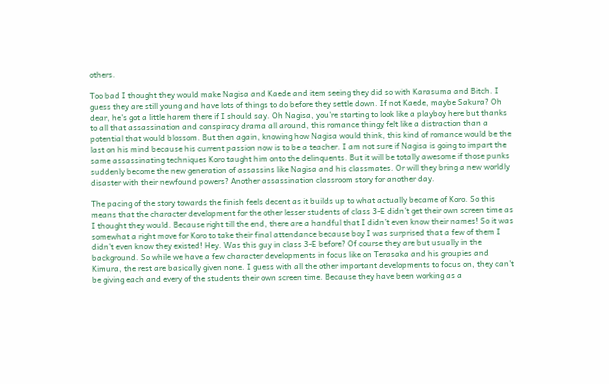others.

Too bad I thought they would make Nagisa and Kaede and item seeing they did so with Karasuma and Bitch. I guess they are still young and have lots of things to do before they settle down. If not Kaede, maybe Sakura? Oh dear, he’s got a little harem there if I should say. Oh Nagisa, you’re starting to look like a playboy here but thanks to all that assassination and conspiracy drama all around, this romance thingy felt like a distraction than a potential that would blossom. But then again, knowing how Nagisa would think, this kind of romance would be the last on his mind because his current passion now is to be a teacher. I am not sure if Nagisa is going to impart the same assassinating techniques Koro taught him onto the delinquents. But it will be totally awesome if those punks suddenly become the new generation of assassins like Nagisa and his classmates. Or will they bring a new worldly disaster with their newfound powers? Another assassination classroom story for another day.

The pacing of the story towards the finish feels decent as it builds up to what actually became of Koro. So this means that the character development for the other lesser students of class 3-E didn’t get their own screen time as I thought they would. Because right till the end, there are a handful that I didn’t even know their names! So it was somewhat a right move for Koro to take their final attendance because boy I was surprised that a few of them I didn’t even know they existed! Hey. Was this guy in class 3-E before? Of course they are but usually in the background. So while we have a few character developments in focus like on Terasaka and his groupies and Kimura, the rest are basically given none. I guess with all the other important developments to focus on, they can’t be giving each and every of the students their own screen time. Because they have been working as a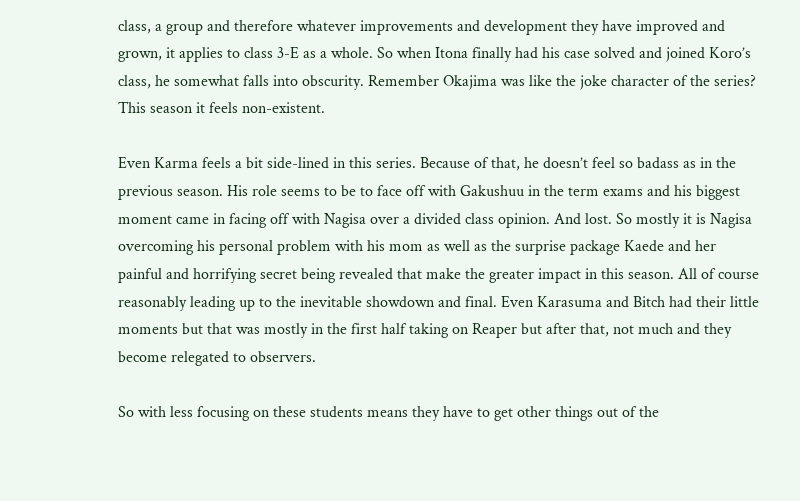class, a group and therefore whatever improvements and development they have improved and grown, it applies to class 3-E as a whole. So when Itona finally had his case solved and joined Koro’s class, he somewhat falls into obscurity. Remember Okajima was like the joke character of the series? This season it feels non-existent.

Even Karma feels a bit side-lined in this series. Because of that, he doesn’t feel so badass as in the previous season. His role seems to be to face off with Gakushuu in the term exams and his biggest moment came in facing off with Nagisa over a divided class opinion. And lost. So mostly it is Nagisa overcoming his personal problem with his mom as well as the surprise package Kaede and her painful and horrifying secret being revealed that make the greater impact in this season. All of course reasonably leading up to the inevitable showdown and final. Even Karasuma and Bitch had their little moments but that was mostly in the first half taking on Reaper but after that, not much and they become relegated to observers.

So with less focusing on these students means they have to get other things out of the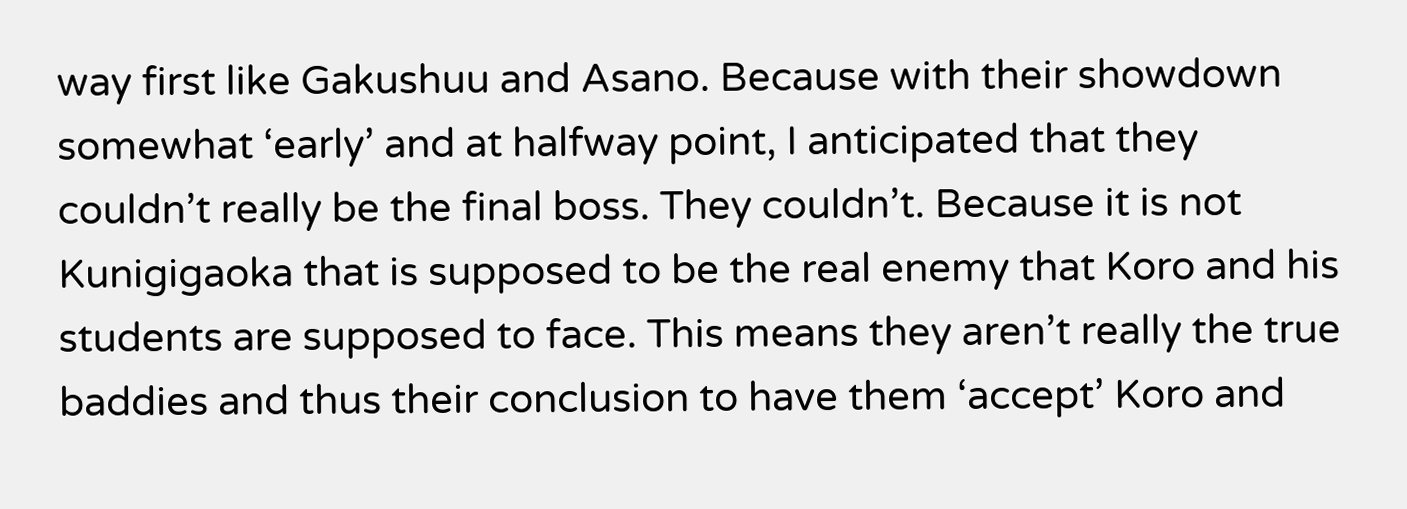way first like Gakushuu and Asano. Because with their showdown somewhat ‘early’ and at halfway point, I anticipated that they couldn’t really be the final boss. They couldn’t. Because it is not Kunigigaoka that is supposed to be the real enemy that Koro and his students are supposed to face. This means they aren’t really the true baddies and thus their conclusion to have them ‘accept’ Koro and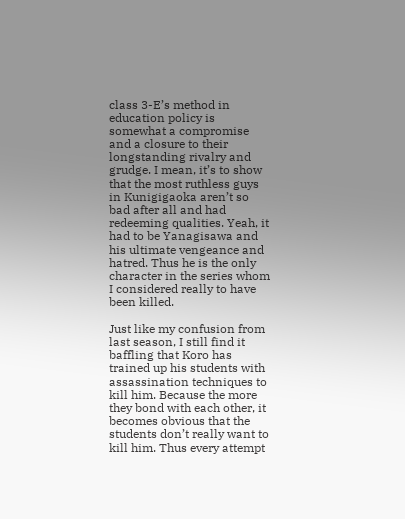class 3-E’s method in education policy is somewhat a compromise and a closure to their longstanding rivalry and grudge. I mean, it’s to show that the most ruthless guys in Kunigigaoka aren’t so bad after all and had redeeming qualities. Yeah, it had to be Yanagisawa and his ultimate vengeance and hatred. Thus he is the only character in the series whom I considered really to have been killed.

Just like my confusion from last season, I still find it baffling that Koro has trained up his students with assassination techniques to kill him. Because the more they bond with each other, it becomes obvious that the students don’t really want to kill him. Thus every attempt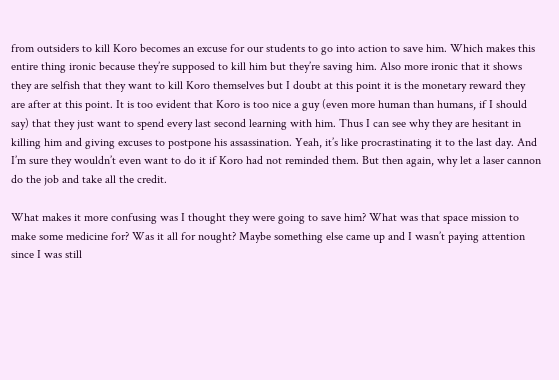from outsiders to kill Koro becomes an excuse for our students to go into action to save him. Which makes this entire thing ironic because they’re supposed to kill him but they’re saving him. Also more ironic that it shows they are selfish that they want to kill Koro themselves but I doubt at this point it is the monetary reward they are after at this point. It is too evident that Koro is too nice a guy (even more human than humans, if I should say) that they just want to spend every last second learning with him. Thus I can see why they are hesitant in killing him and giving excuses to postpone his assassination. Yeah, it’s like procrastinating it to the last day. And I’m sure they wouldn’t even want to do it if Koro had not reminded them. But then again, why let a laser cannon do the job and take all the credit.

What makes it more confusing was I thought they were going to save him? What was that space mission to make some medicine for? Was it all for nought? Maybe something else came up and I wasn’t paying attention since I was still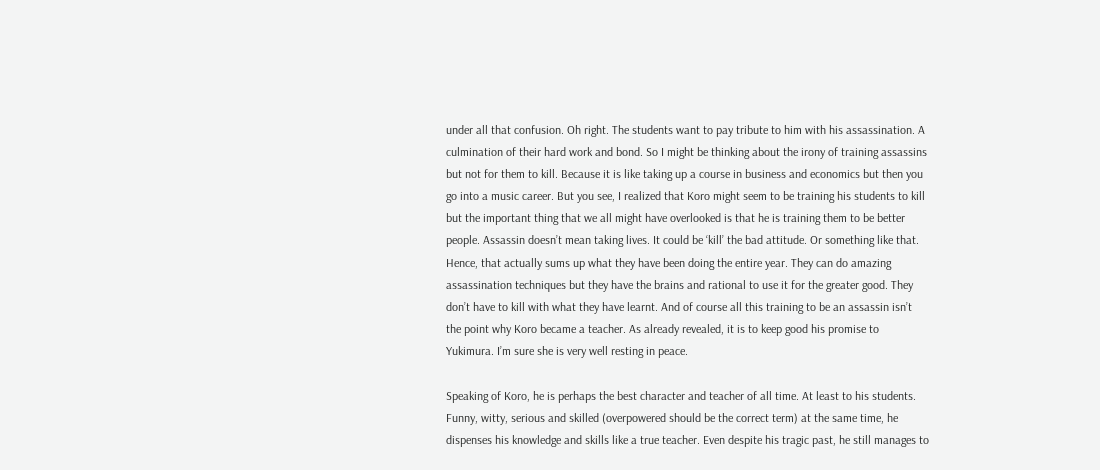under all that confusion. Oh right. The students want to pay tribute to him with his assassination. A culmination of their hard work and bond. So I might be thinking about the irony of training assassins but not for them to kill. Because it is like taking up a course in business and economics but then you go into a music career. But you see, I realized that Koro might seem to be training his students to kill but the important thing that we all might have overlooked is that he is training them to be better people. Assassin doesn’t mean taking lives. It could be ‘kill’ the bad attitude. Or something like that. Hence, that actually sums up what they have been doing the entire year. They can do amazing assassination techniques but they have the brains and rational to use it for the greater good. They don’t have to kill with what they have learnt. And of course all this training to be an assassin isn’t the point why Koro became a teacher. As already revealed, it is to keep good his promise to Yukimura. I’m sure she is very well resting in peace.

Speaking of Koro, he is perhaps the best character and teacher of all time. At least to his students. Funny, witty, serious and skilled (overpowered should be the correct term) at the same time, he dispenses his knowledge and skills like a true teacher. Even despite his tragic past, he still manages to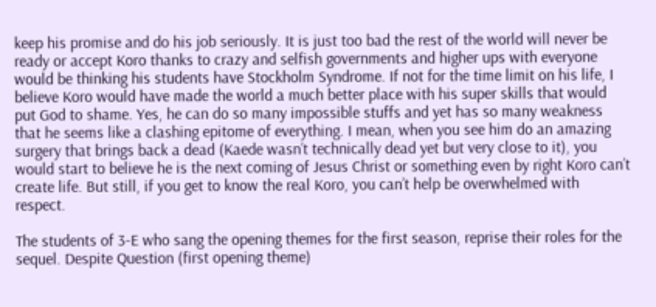keep his promise and do his job seriously. It is just too bad the rest of the world will never be ready or accept Koro thanks to crazy and selfish governments and higher ups with everyone would be thinking his students have Stockholm Syndrome. If not for the time limit on his life, I believe Koro would have made the world a much better place with his super skills that would put God to shame. Yes, he can do so many impossible stuffs and yet has so many weakness that he seems like a clashing epitome of everything. I mean, when you see him do an amazing surgery that brings back a dead (Kaede wasn’t technically dead yet but very close to it), you would start to believe he is the next coming of Jesus Christ or something even by right Koro can’t create life. But still, if you get to know the real Koro, you can’t help be overwhelmed with respect.

The students of 3-E who sang the opening themes for the first season, reprise their roles for the sequel. Despite Question (first opening theme)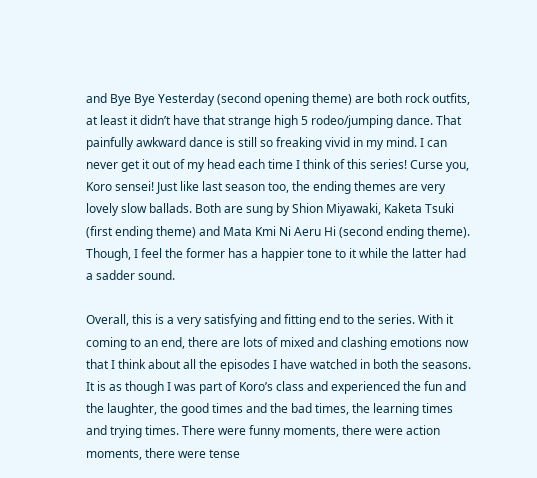and Bye Bye Yesterday (second opening theme) are both rock outfits, at least it didn’t have that strange high 5 rodeo/jumping dance. That painfully awkward dance is still so freaking vivid in my mind. I can never get it out of my head each time I think of this series! Curse you, Koro sensei! Just like last season too, the ending themes are very lovely slow ballads. Both are sung by Shion Miyawaki, Kaketa Tsuki (first ending theme) and Mata Kmi Ni Aeru Hi (second ending theme). Though, I feel the former has a happier tone to it while the latter had a sadder sound.

Overall, this is a very satisfying and fitting end to the series. With it coming to an end, there are lots of mixed and clashing emotions now that I think about all the episodes I have watched in both the seasons. It is as though I was part of Koro’s class and experienced the fun and the laughter, the good times and the bad times, the learning times and trying times. There were funny moments, there were action moments, there were tense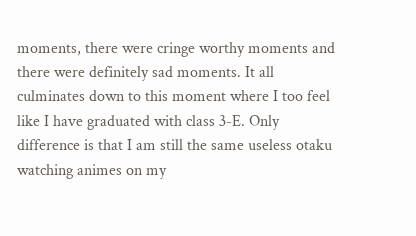moments, there were cringe worthy moments and there were definitely sad moments. It all culminates down to this moment where I too feel like I have graduated with class 3-E. Only difference is that I am still the same useless otaku watching animes on my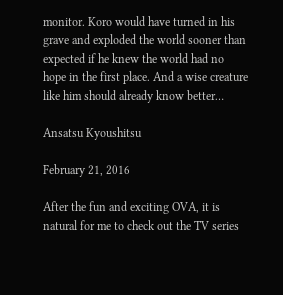monitor. Koro would have turned in his grave and exploded the world sooner than expected if he knew the world had no hope in the first place. And a wise creature like him should already know better…

Ansatsu Kyoushitsu

February 21, 2016

After the fun and exciting OVA, it is natural for me to check out the TV series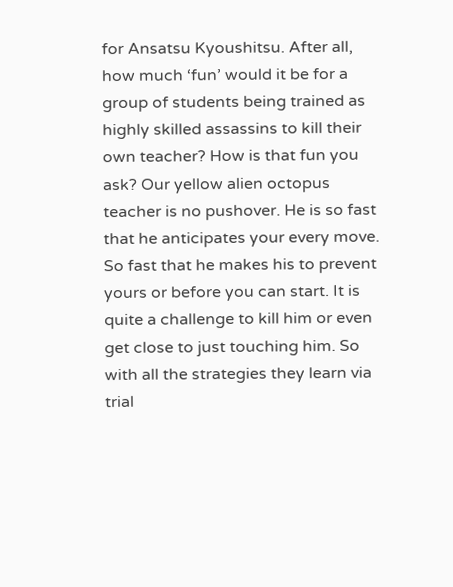for Ansatsu Kyoushitsu. After all, how much ‘fun’ would it be for a group of students being trained as highly skilled assassins to kill their own teacher? How is that fun you ask? Our yellow alien octopus teacher is no pushover. He is so fast that he anticipates your every move. So fast that he makes his to prevent yours or before you can start. It is quite a challenge to kill him or even get close to just touching him. So with all the strategies they learn via trial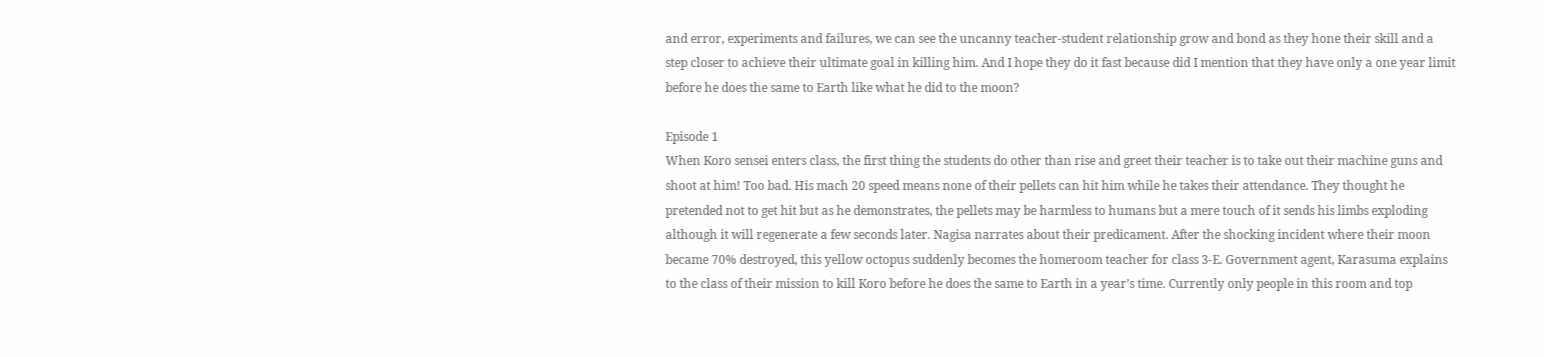and error, experiments and failures, we can see the uncanny teacher-student relationship grow and bond as they hone their skill and a step closer to achieve their ultimate goal in killing him. And I hope they do it fast because did I mention that they have only a one year limit before he does the same to Earth like what he did to the moon?

Episode 1
When Koro sensei enters class, the first thing the students do other than rise and greet their teacher is to take out their machine guns and shoot at him! Too bad. His mach 20 speed means none of their pellets can hit him while he takes their attendance. They thought he pretended not to get hit but as he demonstrates, the pellets may be harmless to humans but a mere touch of it sends his limbs exploding although it will regenerate a few seconds later. Nagisa narrates about their predicament. After the shocking incident where their moon became 70% destroyed, this yellow octopus suddenly becomes the homeroom teacher for class 3-E. Government agent, Karasuma explains to the class of their mission to kill Koro before he does the same to Earth in a year’s time. Currently only people in this room and top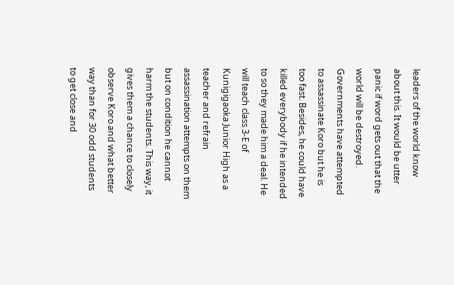leaders of the world know about this. It would be utter panic if word gets out that the world will be destroyed. Governments have attempted to assassinate Koro but he is too fast. Besides, he could have killed everybody if he intended to so they made him a deal. He will teach class 3-E of Kunigigaoka Junior High as a teacher and refrain assassination attempts on them but on condition he cannot harm the students. This way, it gives them a chance to closely observe Koro and what better way than for 30 odd students to get close and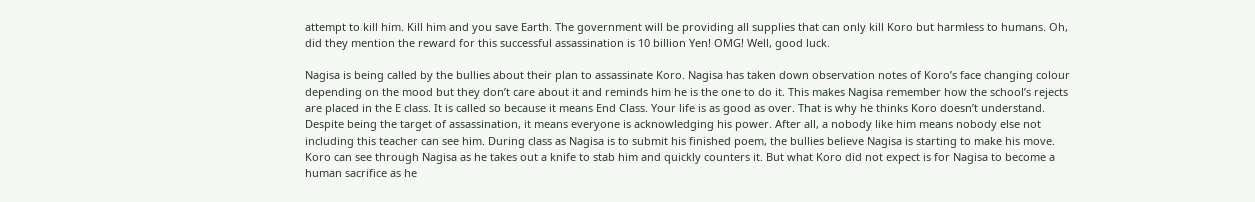attempt to kill him. Kill him and you save Earth. The government will be providing all supplies that can only kill Koro but harmless to humans. Oh, did they mention the reward for this successful assassination is 10 billion Yen! OMG! Well, good luck.

Nagisa is being called by the bullies about their plan to assassinate Koro. Nagisa has taken down observation notes of Koro’s face changing colour depending on the mood but they don’t care about it and reminds him he is the one to do it. This makes Nagisa remember how the school’s rejects are placed in the E class. It is called so because it means End Class. Your life is as good as over. That is why he thinks Koro doesn’t understand. Despite being the target of assassination, it means everyone is acknowledging his power. After all, a nobody like him means nobody else not including this teacher can see him. During class as Nagisa is to submit his finished poem, the bullies believe Nagisa is starting to make his move. Koro can see through Nagisa as he takes out a knife to stab him and quickly counters it. But what Koro did not expect is for Nagisa to become a human sacrifice as he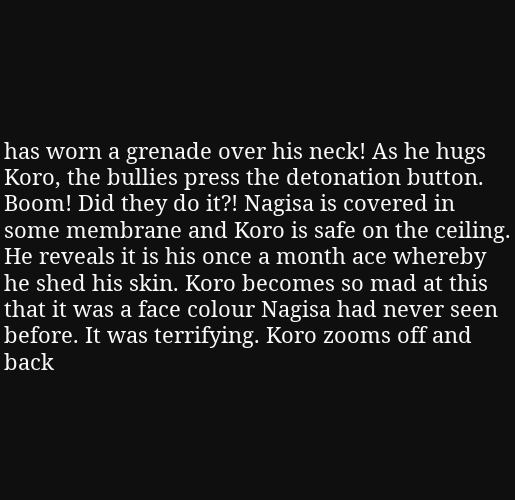has worn a grenade over his neck! As he hugs Koro, the bullies press the detonation button. Boom! Did they do it?! Nagisa is covered in some membrane and Koro is safe on the ceiling. He reveals it is his once a month ace whereby he shed his skin. Koro becomes so mad at this that it was a face colour Nagisa had never seen before. It was terrifying. Koro zooms off and back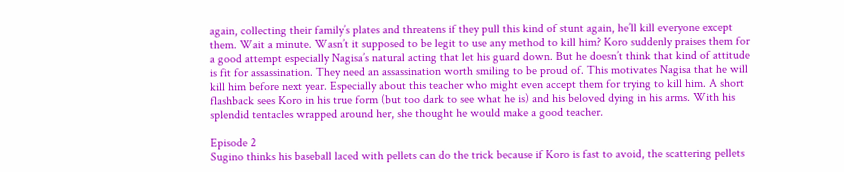again, collecting their family’s plates and threatens if they pull this kind of stunt again, he’ll kill everyone except them. Wait a minute. Wasn’t it supposed to be legit to use any method to kill him? Koro suddenly praises them for a good attempt especially Nagisa’s natural acting that let his guard down. But he doesn’t think that kind of attitude is fit for assassination. They need an assassination worth smiling to be proud of. This motivates Nagisa that he will kill him before next year. Especially about this teacher who might even accept them for trying to kill him. A short flashback sees Koro in his true form (but too dark to see what he is) and his beloved dying in his arms. With his splendid tentacles wrapped around her, she thought he would make a good teacher.

Episode 2
Sugino thinks his baseball laced with pellets can do the trick because if Koro is fast to avoid, the scattering pellets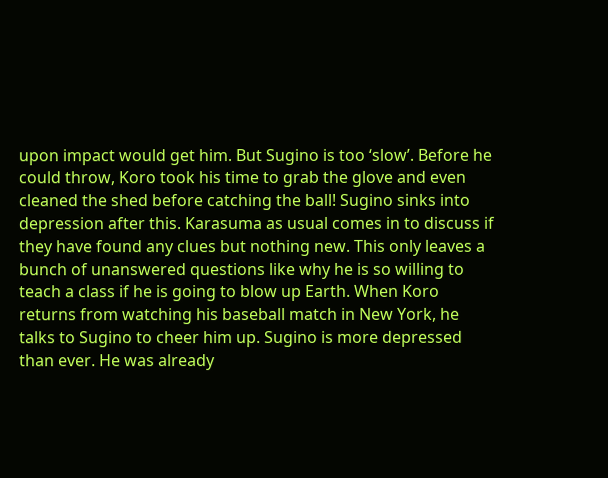upon impact would get him. But Sugino is too ‘slow’. Before he could throw, Koro took his time to grab the glove and even cleaned the shed before catching the ball! Sugino sinks into depression after this. Karasuma as usual comes in to discuss if they have found any clues but nothing new. This only leaves a bunch of unanswered questions like why he is so willing to teach a class if he is going to blow up Earth. When Koro returns from watching his baseball match in New York, he talks to Sugino to cheer him up. Sugino is more depressed than ever. He was already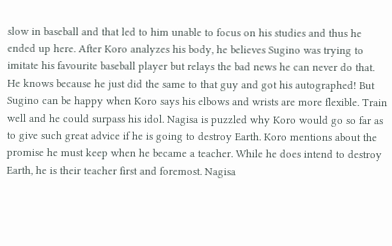slow in baseball and that led to him unable to focus on his studies and thus he ended up here. After Koro analyzes his body, he believes Sugino was trying to imitate his favourite baseball player but relays the bad news he can never do that. He knows because he just did the same to that guy and got his autographed! But Sugino can be happy when Koro says his elbows and wrists are more flexible. Train well and he could surpass his idol. Nagisa is puzzled why Koro would go so far as to give such great advice if he is going to destroy Earth. Koro mentions about the promise he must keep when he became a teacher. While he does intend to destroy Earth, he is their teacher first and foremost. Nagisa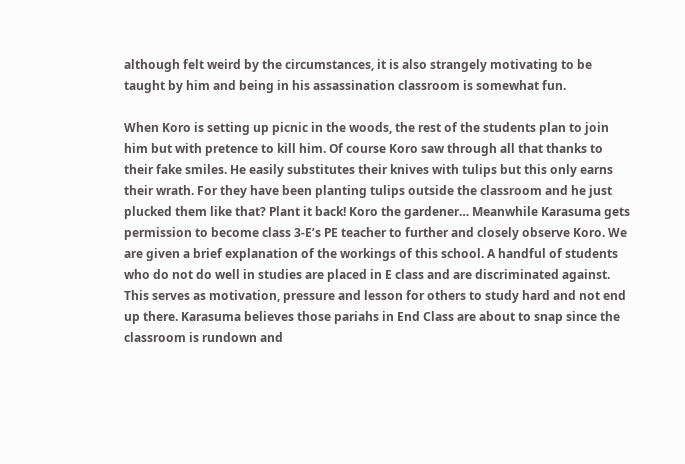although felt weird by the circumstances, it is also strangely motivating to be taught by him and being in his assassination classroom is somewhat fun.

When Koro is setting up picnic in the woods, the rest of the students plan to join him but with pretence to kill him. Of course Koro saw through all that thanks to their fake smiles. He easily substitutes their knives with tulips but this only earns their wrath. For they have been planting tulips outside the classroom and he just plucked them like that? Plant it back! Koro the gardener… Meanwhile Karasuma gets permission to become class 3-E’s PE teacher to further and closely observe Koro. We are given a brief explanation of the workings of this school. A handful of students who do not do well in studies are placed in E class and are discriminated against. This serves as motivation, pressure and lesson for others to study hard and not end up there. Karasuma believes those pariahs in End Class are about to snap since the classroom is rundown and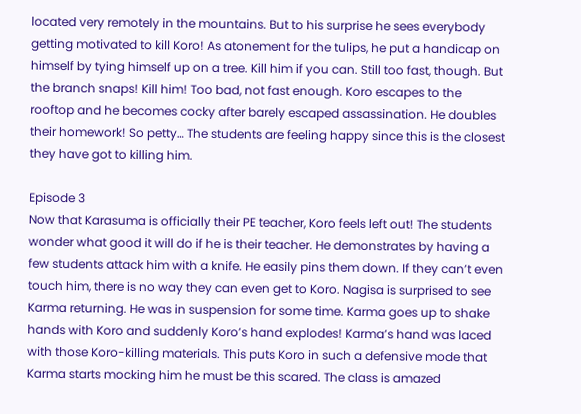located very remotely in the mountains. But to his surprise he sees everybody getting motivated to kill Koro! As atonement for the tulips, he put a handicap on himself by tying himself up on a tree. Kill him if you can. Still too fast, though. But the branch snaps! Kill him! Too bad, not fast enough. Koro escapes to the rooftop and he becomes cocky after barely escaped assassination. He doubles their homework! So petty… The students are feeling happy since this is the closest they have got to killing him.

Episode 3
Now that Karasuma is officially their PE teacher, Koro feels left out! The students wonder what good it will do if he is their teacher. He demonstrates by having a few students attack him with a knife. He easily pins them down. If they can’t even touch him, there is no way they can even get to Koro. Nagisa is surprised to see Karma returning. He was in suspension for some time. Karma goes up to shake hands with Koro and suddenly Koro’s hand explodes! Karma’s hand was laced with those Koro-killing materials. This puts Koro in such a defensive mode that Karma starts mocking him he must be this scared. The class is amazed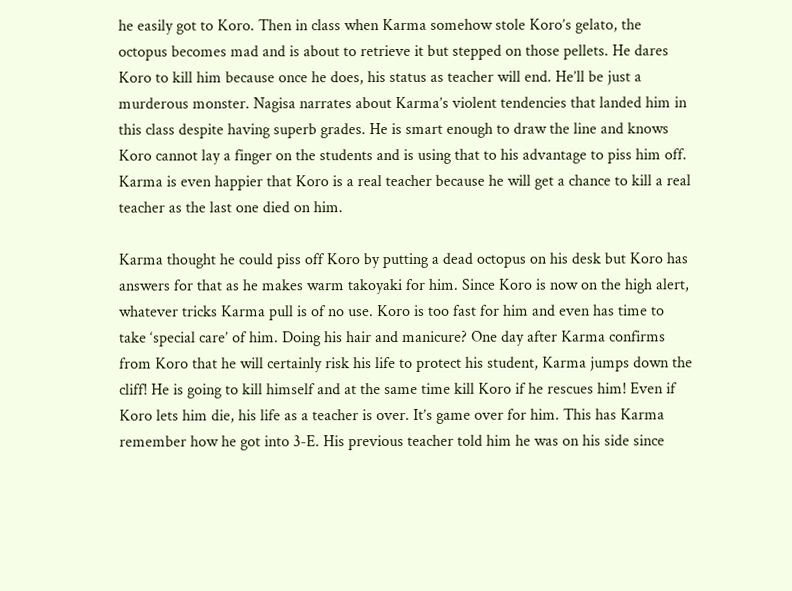he easily got to Koro. Then in class when Karma somehow stole Koro’s gelato, the octopus becomes mad and is about to retrieve it but stepped on those pellets. He dares Koro to kill him because once he does, his status as teacher will end. He’ll be just a murderous monster. Nagisa narrates about Karma’s violent tendencies that landed him in this class despite having superb grades. He is smart enough to draw the line and knows Koro cannot lay a finger on the students and is using that to his advantage to piss him off. Karma is even happier that Koro is a real teacher because he will get a chance to kill a real teacher as the last one died on him.

Karma thought he could piss off Koro by putting a dead octopus on his desk but Koro has answers for that as he makes warm takoyaki for him. Since Koro is now on the high alert, whatever tricks Karma pull is of no use. Koro is too fast for him and even has time to take ‘special care’ of him. Doing his hair and manicure? One day after Karma confirms from Koro that he will certainly risk his life to protect his student, Karma jumps down the cliff! He is going to kill himself and at the same time kill Koro if he rescues him! Even if Koro lets him die, his life as a teacher is over. It’s game over for him. This has Karma remember how he got into 3-E. His previous teacher told him he was on his side since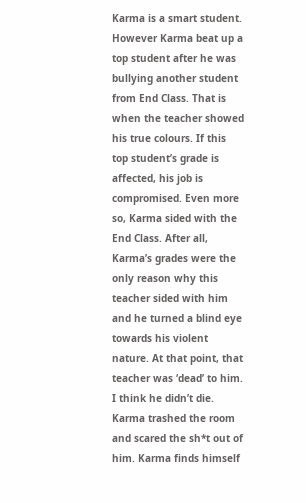Karma is a smart student. However Karma beat up a top student after he was bullying another student from End Class. That is when the teacher showed his true colours. If this top student’s grade is affected, his job is compromised. Even more so, Karma sided with the End Class. After all, Karma’s grades were the only reason why this teacher sided with him and he turned a blind eye towards his violent nature. At that point, that teacher was ‘dead’ to him. I think he didn’t die. Karma trashed the room and scared the sh*t out of him. Karma finds himself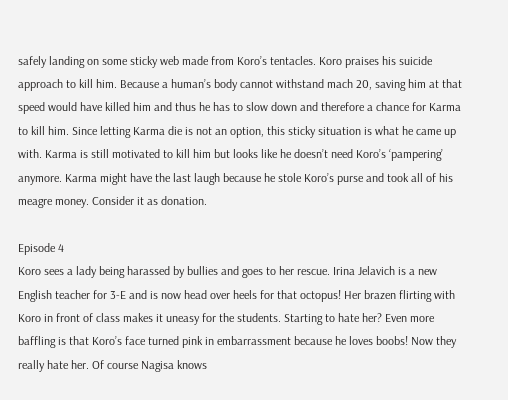safely landing on some sticky web made from Koro’s tentacles. Koro praises his suicide approach to kill him. Because a human’s body cannot withstand mach 20, saving him at that speed would have killed him and thus he has to slow down and therefore a chance for Karma to kill him. Since letting Karma die is not an option, this sticky situation is what he came up with. Karma is still motivated to kill him but looks like he doesn’t need Koro’s ‘pampering’ anymore. Karma might have the last laugh because he stole Koro’s purse and took all of his meagre money. Consider it as donation.

Episode 4
Koro sees a lady being harassed by bullies and goes to her rescue. Irina Jelavich is a new English teacher for 3-E and is now head over heels for that octopus! Her brazen flirting with Koro in front of class makes it uneasy for the students. Starting to hate her? Even more baffling is that Koro’s face turned pink in embarrassment because he loves boobs! Now they really hate her. Of course Nagisa knows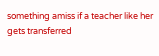something amiss if a teacher like her gets transferred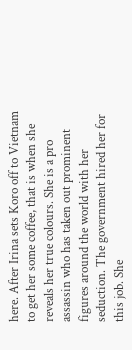here. After Irina sets Koro off to Vietnam to get her some coffee, that is when she reveals her true colours. She is a pro assassin who has taken out prominent figures around the world with her seduction. The government hired her for this job. She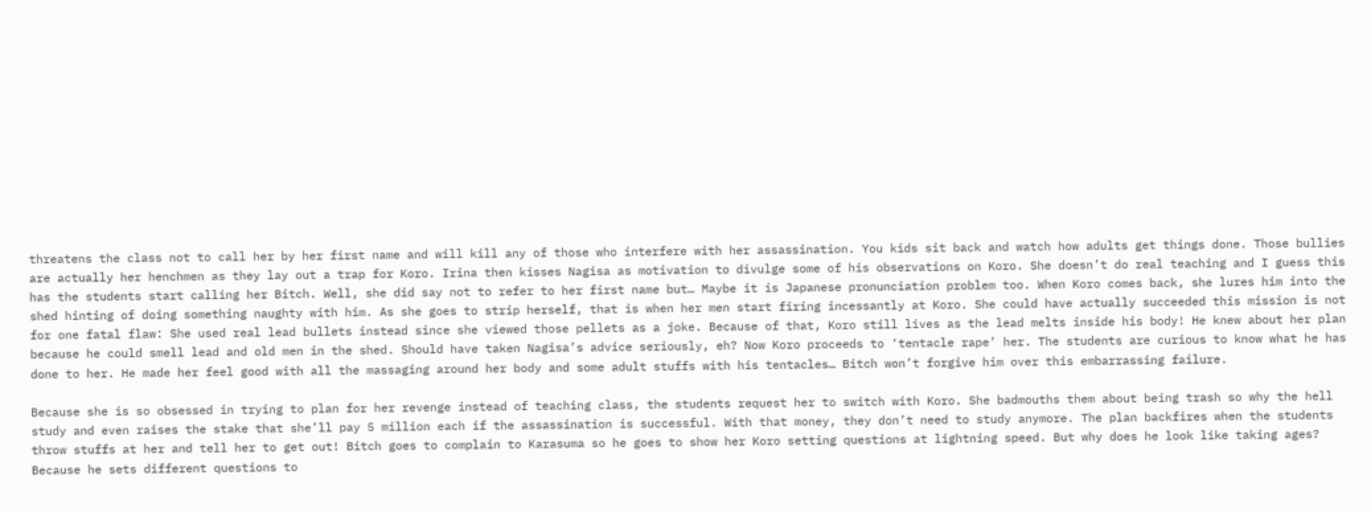threatens the class not to call her by her first name and will kill any of those who interfere with her assassination. You kids sit back and watch how adults get things done. Those bullies are actually her henchmen as they lay out a trap for Koro. Irina then kisses Nagisa as motivation to divulge some of his observations on Koro. She doesn’t do real teaching and I guess this has the students start calling her Bitch. Well, she did say not to refer to her first name but… Maybe it is Japanese pronunciation problem too. When Koro comes back, she lures him into the shed hinting of doing something naughty with him. As she goes to strip herself, that is when her men start firing incessantly at Koro. She could have actually succeeded this mission is not for one fatal flaw: She used real lead bullets instead since she viewed those pellets as a joke. Because of that, Koro still lives as the lead melts inside his body! He knew about her plan because he could smell lead and old men in the shed. Should have taken Nagisa’s advice seriously, eh? Now Koro proceeds to ‘tentacle rape’ her. The students are curious to know what he has done to her. He made her feel good with all the massaging around her body and some adult stuffs with his tentacles… Bitch won’t forgive him over this embarrassing failure.

Because she is so obsessed in trying to plan for her revenge instead of teaching class, the students request her to switch with Koro. She badmouths them about being trash so why the hell study and even raises the stake that she’ll pay 5 million each if the assassination is successful. With that money, they don’t need to study anymore. The plan backfires when the students throw stuffs at her and tell her to get out! Bitch goes to complain to Karasuma so he goes to show her Koro setting questions at lightning speed. But why does he look like taking ages? Because he sets different questions to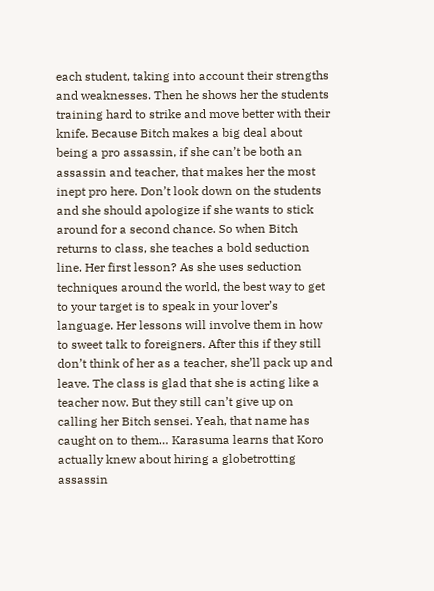each student, taking into account their strengths and weaknesses. Then he shows her the students training hard to strike and move better with their knife. Because Bitch makes a big deal about being a pro assassin, if she can’t be both an assassin and teacher, that makes her the most inept pro here. Don’t look down on the students and she should apologize if she wants to stick around for a second chance. So when Bitch returns to class, she teaches a bold seduction line. Her first lesson? As she uses seduction techniques around the world, the best way to get to your target is to speak in your lover’s language. Her lessons will involve them in how to sweet talk to foreigners. After this if they still don’t think of her as a teacher, she’ll pack up and leave. The class is glad that she is acting like a teacher now. But they still can’t give up on calling her Bitch sensei. Yeah, that name has caught on to them… Karasuma learns that Koro actually knew about hiring a globetrotting assassin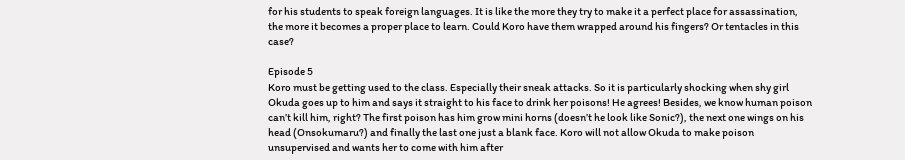for his students to speak foreign languages. It is like the more they try to make it a perfect place for assassination, the more it becomes a proper place to learn. Could Koro have them wrapped around his fingers? Or tentacles in this case?

Episode 5
Koro must be getting used to the class. Especially their sneak attacks. So it is particularly shocking when shy girl Okuda goes up to him and says it straight to his face to drink her poisons! He agrees! Besides, we know human poison can’t kill him, right? The first poison has him grow mini horns (doesn’t he look like Sonic?), the next one wings on his head (Onsokumaru?) and finally the last one just a blank face. Koro will not allow Okuda to make poison unsupervised and wants her to come with him after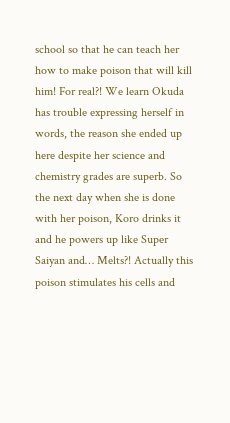school so that he can teach her how to make poison that will kill him! For real?! We learn Okuda has trouble expressing herself in words, the reason she ended up here despite her science and chemistry grades are superb. So the next day when she is done with her poison, Koro drinks it and he powers up like Super Saiyan and… Melts?! Actually this poison stimulates his cells and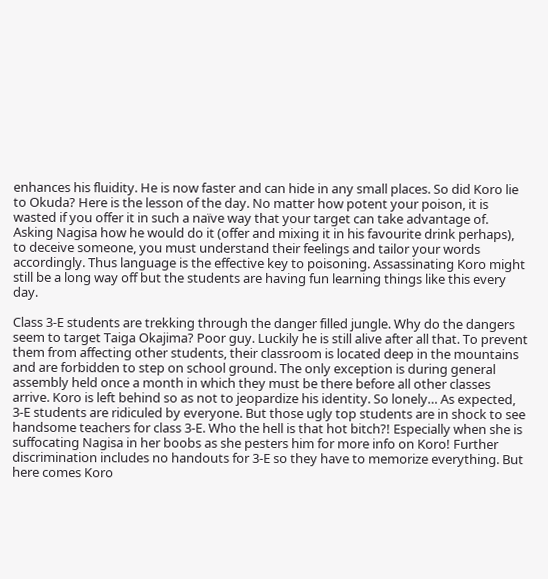enhances his fluidity. He is now faster and can hide in any small places. So did Koro lie to Okuda? Here is the lesson of the day. No matter how potent your poison, it is wasted if you offer it in such a naïve way that your target can take advantage of. Asking Nagisa how he would do it (offer and mixing it in his favourite drink perhaps), to deceive someone, you must understand their feelings and tailor your words accordingly. Thus language is the effective key to poisoning. Assassinating Koro might still be a long way off but the students are having fun learning things like this every day.

Class 3-E students are trekking through the danger filled jungle. Why do the dangers seem to target Taiga Okajima? Poor guy. Luckily he is still alive after all that. To prevent them from affecting other students, their classroom is located deep in the mountains and are forbidden to step on school ground. The only exception is during general assembly held once a month in which they must be there before all other classes arrive. Koro is left behind so as not to jeopardize his identity. So lonely… As expected, 3-E students are ridiculed by everyone. But those ugly top students are in shock to see handsome teachers for class 3-E. Who the hell is that hot bitch?! Especially when she is suffocating Nagisa in her boobs as she pesters him for more info on Koro! Further discrimination includes no handouts for 3-E so they have to memorize everything. But here comes Koro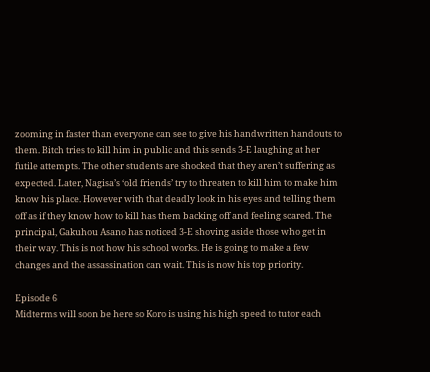zooming in faster than everyone can see to give his handwritten handouts to them. Bitch tries to kill him in public and this sends 3-E laughing at her futile attempts. The other students are shocked that they aren’t suffering as expected. Later, Nagisa’s ‘old friends’ try to threaten to kill him to make him know his place. However with that deadly look in his eyes and telling them off as if they know how to kill has them backing off and feeling scared. The principal, Gakuhou Asano has noticed 3-E shoving aside those who get in their way. This is not how his school works. He is going to make a few changes and the assassination can wait. This is now his top priority.

Episode 6
Midterms will soon be here so Koro is using his high speed to tutor each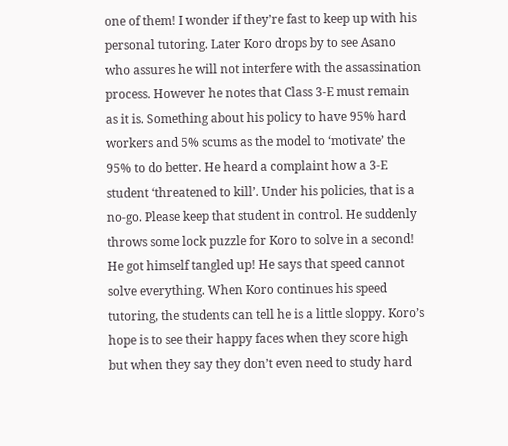one of them! I wonder if they’re fast to keep up with his personal tutoring. Later Koro drops by to see Asano who assures he will not interfere with the assassination process. However he notes that Class 3-E must remain as it is. Something about his policy to have 95% hard workers and 5% scums as the model to ‘motivate’ the 95% to do better. He heard a complaint how a 3-E student ‘threatened to kill’. Under his policies, that is a no-go. Please keep that student in control. He suddenly throws some lock puzzle for Koro to solve in a second! He got himself tangled up! He says that speed cannot solve everything. When Koro continues his speed tutoring, the students can tell he is a little sloppy. Koro’s hope is to see their happy faces when they score high but when they say they don’t even need to study hard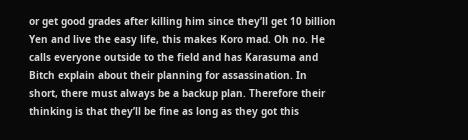or get good grades after killing him since they’ll get 10 billion Yen and live the easy life, this makes Koro mad. Oh no. He calls everyone outside to the field and has Karasuma and Bitch explain about their planning for assassination. In short, there must always be a backup plan. Therefore their thinking is that they’ll be fine as long as they got this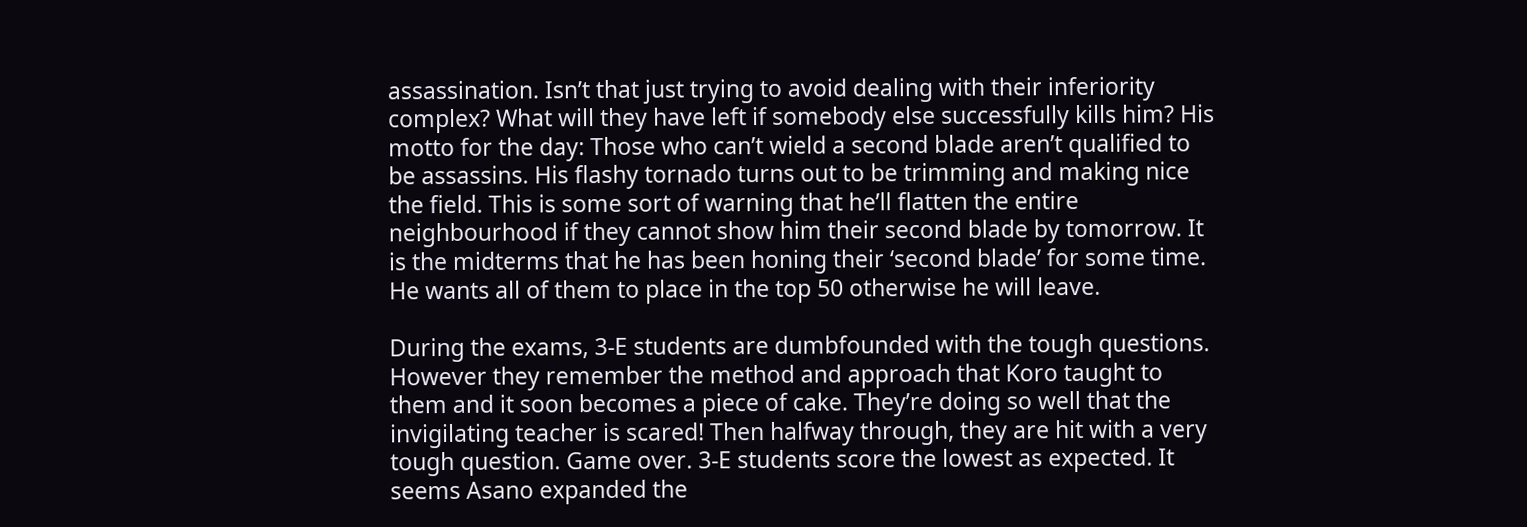assassination. Isn’t that just trying to avoid dealing with their inferiority complex? What will they have left if somebody else successfully kills him? His motto for the day: Those who can’t wield a second blade aren’t qualified to be assassins. His flashy tornado turns out to be trimming and making nice the field. This is some sort of warning that he’ll flatten the entire neighbourhood if they cannot show him their second blade by tomorrow. It is the midterms that he has been honing their ‘second blade’ for some time. He wants all of them to place in the top 50 otherwise he will leave.

During the exams, 3-E students are dumbfounded with the tough questions. However they remember the method and approach that Koro taught to them and it soon becomes a piece of cake. They’re doing so well that the invigilating teacher is scared! Then halfway through, they are hit with a very tough question. Game over. 3-E students score the lowest as expected. It seems Asano expanded the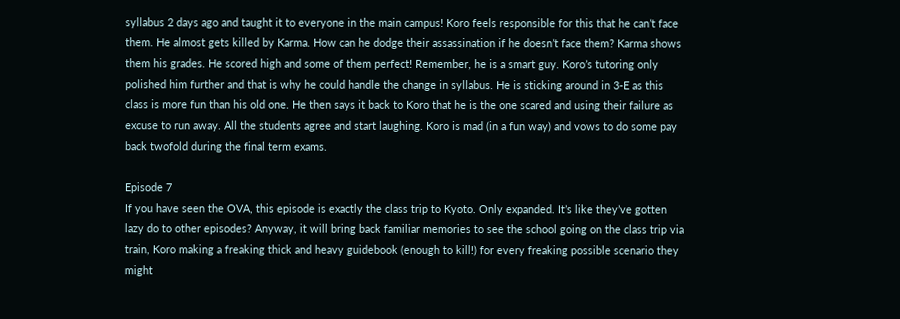syllabus 2 days ago and taught it to everyone in the main campus! Koro feels responsible for this that he can’t face them. He almost gets killed by Karma. How can he dodge their assassination if he doesn’t face them? Karma shows them his grades. He scored high and some of them perfect! Remember, he is a smart guy. Koro’s tutoring only polished him further and that is why he could handle the change in syllabus. He is sticking around in 3-E as this class is more fun than his old one. He then says it back to Koro that he is the one scared and using their failure as excuse to run away. All the students agree and start laughing. Koro is mad (in a fun way) and vows to do some pay back twofold during the final term exams.

Episode 7
If you have seen the OVA, this episode is exactly the class trip to Kyoto. Only expanded. It’s like they’ve gotten lazy do to other episodes? Anyway, it will bring back familiar memories to see the school going on the class trip via train, Koro making a freaking thick and heavy guidebook (enough to kill!) for every freaking possible scenario they might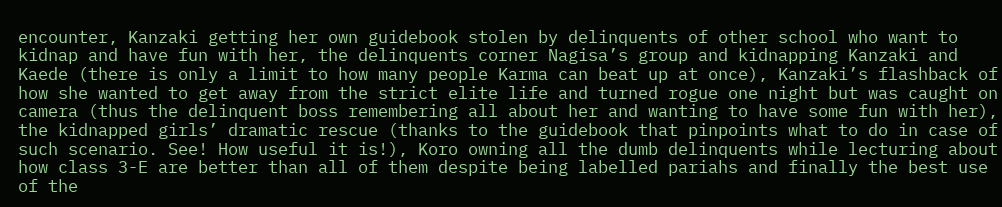encounter, Kanzaki getting her own guidebook stolen by delinquents of other school who want to kidnap and have fun with her, the delinquents corner Nagisa’s group and kidnapping Kanzaki and Kaede (there is only a limit to how many people Karma can beat up at once), Kanzaki’s flashback of how she wanted to get away from the strict elite life and turned rogue one night but was caught on camera (thus the delinquent boss remembering all about her and wanting to have some fun with her), the kidnapped girls’ dramatic rescue (thanks to the guidebook that pinpoints what to do in case of such scenario. See! How useful it is!), Koro owning all the dumb delinquents while lecturing about how class 3-E are better than all of them despite being labelled pariahs and finally the best use of the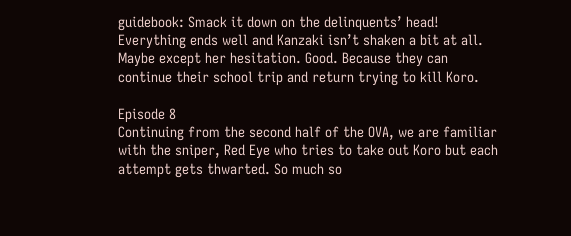guidebook: Smack it down on the delinquents’ head! Everything ends well and Kanzaki isn’t shaken a bit at all. Maybe except her hesitation. Good. Because they can continue their school trip and return trying to kill Koro.

Episode 8
Continuing from the second half of the OVA, we are familiar with the sniper, Red Eye who tries to take out Koro but each attempt gets thwarted. So much so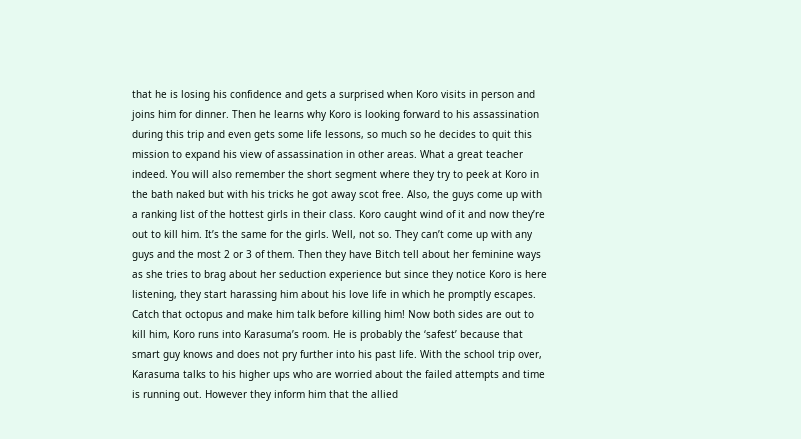that he is losing his confidence and gets a surprised when Koro visits in person and joins him for dinner. Then he learns why Koro is looking forward to his assassination during this trip and even gets some life lessons, so much so he decides to quit this mission to expand his view of assassination in other areas. What a great teacher indeed. You will also remember the short segment where they try to peek at Koro in the bath naked but with his tricks he got away scot free. Also, the guys come up with a ranking list of the hottest girls in their class. Koro caught wind of it and now they’re out to kill him. It’s the same for the girls. Well, not so. They can’t come up with any guys and the most 2 or 3 of them. Then they have Bitch tell about her feminine ways as she tries to brag about her seduction experience but since they notice Koro is here listening, they start harassing him about his love life in which he promptly escapes. Catch that octopus and make him talk before killing him! Now both sides are out to kill him, Koro runs into Karasuma’s room. He is probably the ‘safest’ because that smart guy knows and does not pry further into his past life. With the school trip over, Karasuma talks to his higher ups who are worried about the failed attempts and time is running out. However they inform him that the allied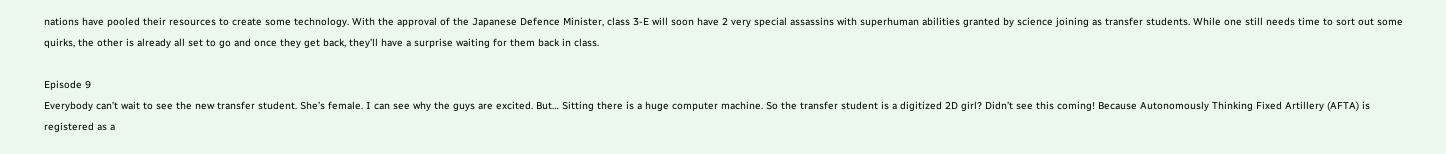nations have pooled their resources to create some technology. With the approval of the Japanese Defence Minister, class 3-E will soon have 2 very special assassins with superhuman abilities granted by science joining as transfer students. While one still needs time to sort out some quirks, the other is already all set to go and once they get back, they’ll have a surprise waiting for them back in class.

Episode 9
Everybody can’t wait to see the new transfer student. She’s female. I can see why the guys are excited. But… Sitting there is a huge computer machine. So the transfer student is a digitized 2D girl? Didn’t see this coming! Because Autonomously Thinking Fixed Artillery (AFTA) is registered as a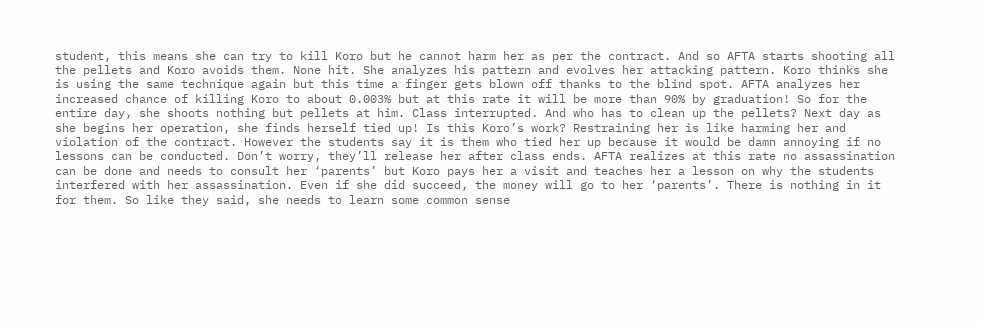student, this means she can try to kill Koro but he cannot harm her as per the contract. And so AFTA starts shooting all the pellets and Koro avoids them. None hit. She analyzes his pattern and evolves her attacking pattern. Koro thinks she is using the same technique again but this time a finger gets blown off thanks to the blind spot. AFTA analyzes her increased chance of killing Koro to about 0.003% but at this rate it will be more than 90% by graduation! So for the entire day, she shoots nothing but pellets at him. Class interrupted. And who has to clean up the pellets? Next day as she begins her operation, she finds herself tied up! Is this Koro’s work? Restraining her is like harming her and violation of the contract. However the students say it is them who tied her up because it would be damn annoying if no lessons can be conducted. Don’t worry, they’ll release her after class ends. AFTA realizes at this rate no assassination can be done and needs to consult her ‘parents’ but Koro pays her a visit and teaches her a lesson on why the students interfered with her assassination. Even if she did succeed, the money will go to her ‘parents’. There is nothing in it for them. So like they said, she needs to learn some common sense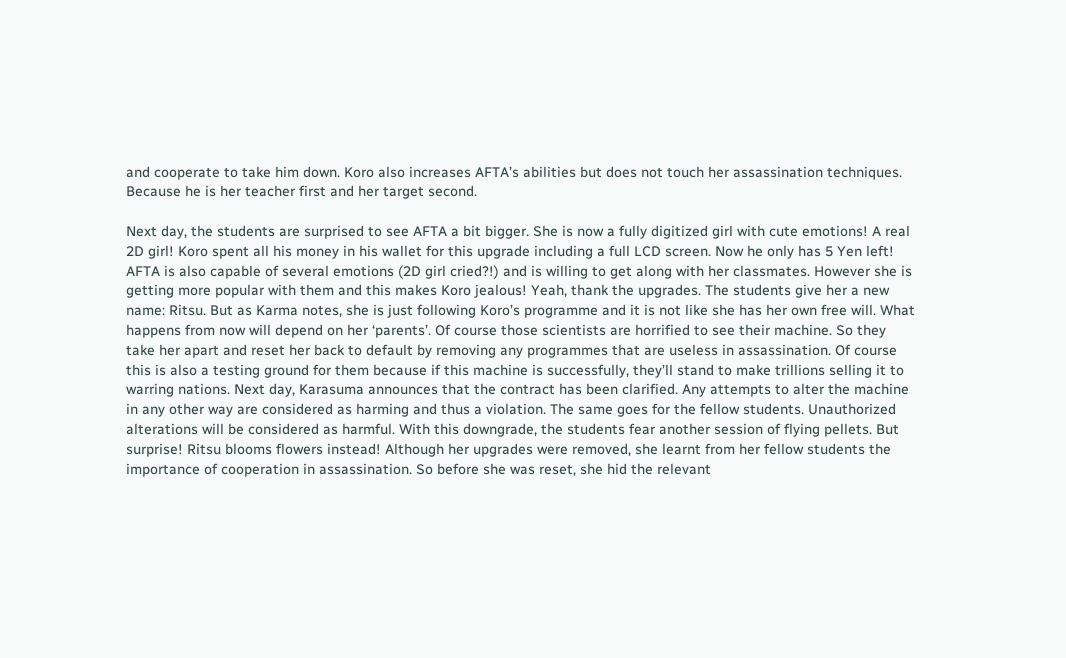and cooperate to take him down. Koro also increases AFTA’s abilities but does not touch her assassination techniques. Because he is her teacher first and her target second.

Next day, the students are surprised to see AFTA a bit bigger. She is now a fully digitized girl with cute emotions! A real 2D girl! Koro spent all his money in his wallet for this upgrade including a full LCD screen. Now he only has 5 Yen left! AFTA is also capable of several emotions (2D girl cried?!) and is willing to get along with her classmates. However she is getting more popular with them and this makes Koro jealous! Yeah, thank the upgrades. The students give her a new name: Ritsu. But as Karma notes, she is just following Koro’s programme and it is not like she has her own free will. What happens from now will depend on her ‘parents’. Of course those scientists are horrified to see their machine. So they take her apart and reset her back to default by removing any programmes that are useless in assassination. Of course this is also a testing ground for them because if this machine is successfully, they’ll stand to make trillions selling it to warring nations. Next day, Karasuma announces that the contract has been clarified. Any attempts to alter the machine in any other way are considered as harming and thus a violation. The same goes for the fellow students. Unauthorized alterations will be considered as harmful. With this downgrade, the students fear another session of flying pellets. But surprise! Ritsu blooms flowers instead! Although her upgrades were removed, she learnt from her fellow students the importance of cooperation in assassination. So before she was reset, she hid the relevant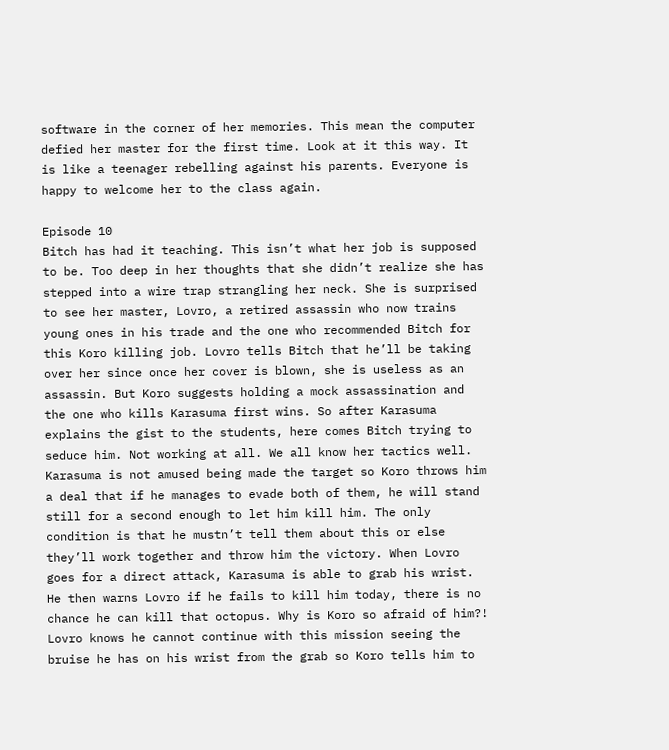software in the corner of her memories. This mean the computer defied her master for the first time. Look at it this way. It is like a teenager rebelling against his parents. Everyone is happy to welcome her to the class again.

Episode 10
Bitch has had it teaching. This isn’t what her job is supposed to be. Too deep in her thoughts that she didn’t realize she has stepped into a wire trap strangling her neck. She is surprised to see her master, Lovro, a retired assassin who now trains young ones in his trade and the one who recommended Bitch for this Koro killing job. Lovro tells Bitch that he’ll be taking over her since once her cover is blown, she is useless as an assassin. But Koro suggests holding a mock assassination and the one who kills Karasuma first wins. So after Karasuma explains the gist to the students, here comes Bitch trying to seduce him. Not working at all. We all know her tactics well. Karasuma is not amused being made the target so Koro throws him a deal that if he manages to evade both of them, he will stand still for a second enough to let him kill him. The only condition is that he mustn’t tell them about this or else they’ll work together and throw him the victory. When Lovro goes for a direct attack, Karasuma is able to grab his wrist. He then warns Lovro if he fails to kill him today, there is no chance he can kill that octopus. Why is Koro so afraid of him?! Lovro knows he cannot continue with this mission seeing the bruise he has on his wrist from the grab so Koro tells him to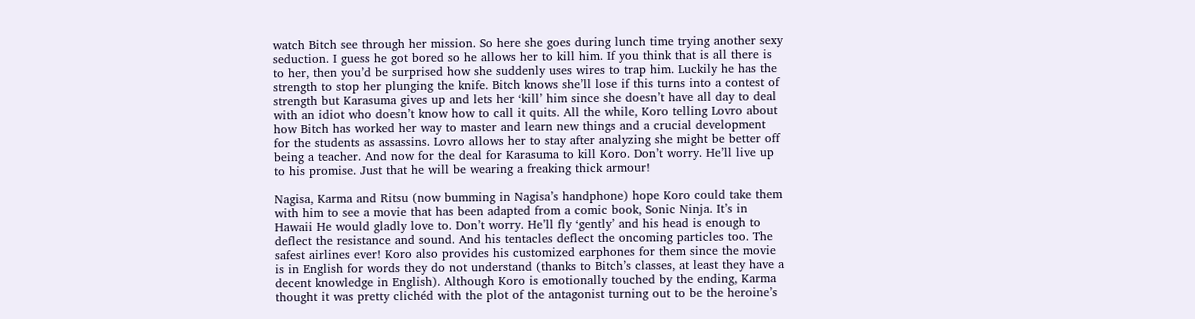watch Bitch see through her mission. So here she goes during lunch time trying another sexy seduction. I guess he got bored so he allows her to kill him. If you think that is all there is to her, then you’d be surprised how she suddenly uses wires to trap him. Luckily he has the strength to stop her plunging the knife. Bitch knows she’ll lose if this turns into a contest of strength but Karasuma gives up and lets her ‘kill’ him since she doesn’t have all day to deal with an idiot who doesn’t know how to call it quits. All the while, Koro telling Lovro about how Bitch has worked her way to master and learn new things and a crucial development for the students as assassins. Lovro allows her to stay after analyzing she might be better off being a teacher. And now for the deal for Karasuma to kill Koro. Don’t worry. He’ll live up to his promise. Just that he will be wearing a freaking thick armour!

Nagisa, Karma and Ritsu (now bumming in Nagisa’s handphone) hope Koro could take them with him to see a movie that has been adapted from a comic book, Sonic Ninja. It’s in Hawaii He would gladly love to. Don’t worry. He’ll fly ‘gently’ and his head is enough to deflect the resistance and sound. And his tentacles deflect the oncoming particles too. The safest airlines ever! Koro also provides his customized earphones for them since the movie is in English for words they do not understand (thanks to Bitch’s classes, at least they have a decent knowledge in English). Although Koro is emotionally touched by the ending, Karma thought it was pretty clichéd with the plot of the antagonist turning out to be the heroine’s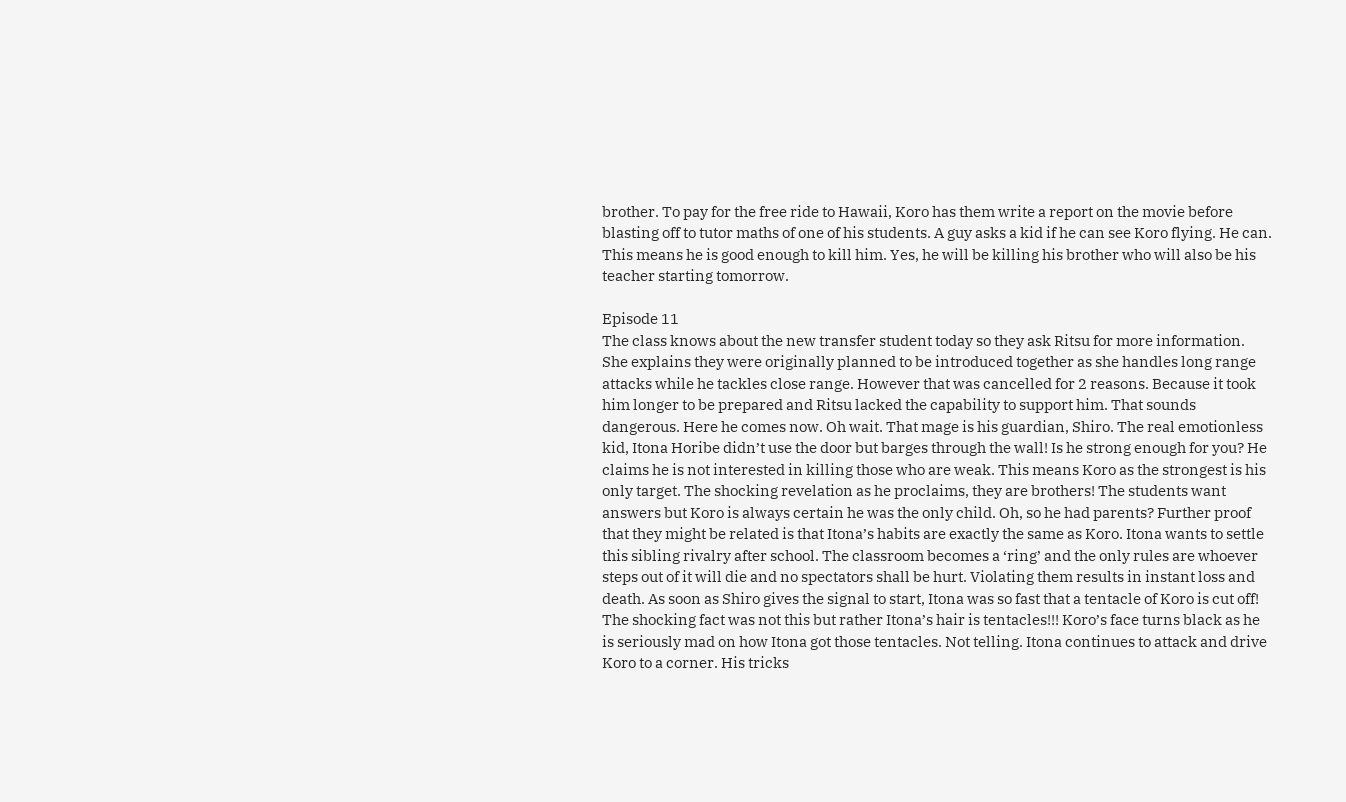brother. To pay for the free ride to Hawaii, Koro has them write a report on the movie before blasting off to tutor maths of one of his students. A guy asks a kid if he can see Koro flying. He can. This means he is good enough to kill him. Yes, he will be killing his brother who will also be his teacher starting tomorrow.

Episode 11
The class knows about the new transfer student today so they ask Ritsu for more information. She explains they were originally planned to be introduced together as she handles long range attacks while he tackles close range. However that was cancelled for 2 reasons. Because it took him longer to be prepared and Ritsu lacked the capability to support him. That sounds dangerous. Here he comes now. Oh wait. That mage is his guardian, Shiro. The real emotionless kid, Itona Horibe didn’t use the door but barges through the wall! Is he strong enough for you? He claims he is not interested in killing those who are weak. This means Koro as the strongest is his only target. The shocking revelation as he proclaims, they are brothers! The students want answers but Koro is always certain he was the only child. Oh, so he had parents? Further proof that they might be related is that Itona’s habits are exactly the same as Koro. Itona wants to settle this sibling rivalry after school. The classroom becomes a ‘ring’ and the only rules are whoever steps out of it will die and no spectators shall be hurt. Violating them results in instant loss and death. As soon as Shiro gives the signal to start, Itona was so fast that a tentacle of Koro is cut off! The shocking fact was not this but rather Itona’s hair is tentacles!!! Koro’s face turns black as he is seriously mad on how Itona got those tentacles. Not telling. Itona continues to attack and drive Koro to a corner. His tricks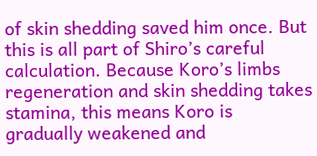of skin shedding saved him once. But this is all part of Shiro’s careful calculation. Because Koro’s limbs regeneration and skin shedding takes stamina, this means Koro is gradually weakened and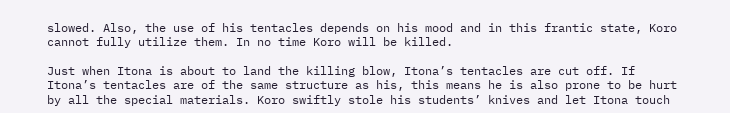slowed. Also, the use of his tentacles depends on his mood and in this frantic state, Koro cannot fully utilize them. In no time Koro will be killed.

Just when Itona is about to land the killing blow, Itona’s tentacles are cut off. If Itona’s tentacles are of the same structure as his, this means he is also prone to be hurt by all the special materials. Koro swiftly stole his students’ knives and let Itona touch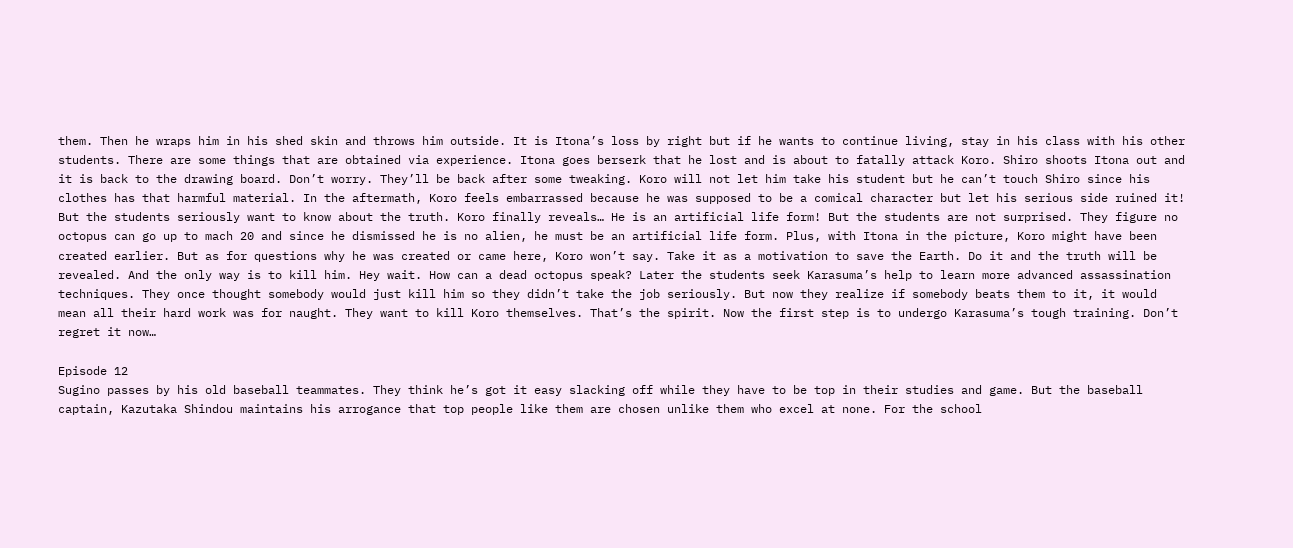them. Then he wraps him in his shed skin and throws him outside. It is Itona’s loss by right but if he wants to continue living, stay in his class with his other students. There are some things that are obtained via experience. Itona goes berserk that he lost and is about to fatally attack Koro. Shiro shoots Itona out and it is back to the drawing board. Don’t worry. They’ll be back after some tweaking. Koro will not let him take his student but he can’t touch Shiro since his clothes has that harmful material. In the aftermath, Koro feels embarrassed because he was supposed to be a comical character but let his serious side ruined it! But the students seriously want to know about the truth. Koro finally reveals… He is an artificial life form! But the students are not surprised. They figure no octopus can go up to mach 20 and since he dismissed he is no alien, he must be an artificial life form. Plus, with Itona in the picture, Koro might have been created earlier. But as for questions why he was created or came here, Koro won’t say. Take it as a motivation to save the Earth. Do it and the truth will be revealed. And the only way is to kill him. Hey wait. How can a dead octopus speak? Later the students seek Karasuma’s help to learn more advanced assassination techniques. They once thought somebody would just kill him so they didn’t take the job seriously. But now they realize if somebody beats them to it, it would mean all their hard work was for naught. They want to kill Koro themselves. That’s the spirit. Now the first step is to undergo Karasuma’s tough training. Don’t regret it now…

Episode 12
Sugino passes by his old baseball teammates. They think he’s got it easy slacking off while they have to be top in their studies and game. But the baseball captain, Kazutaka Shindou maintains his arrogance that top people like them are chosen unlike them who excel at none. For the school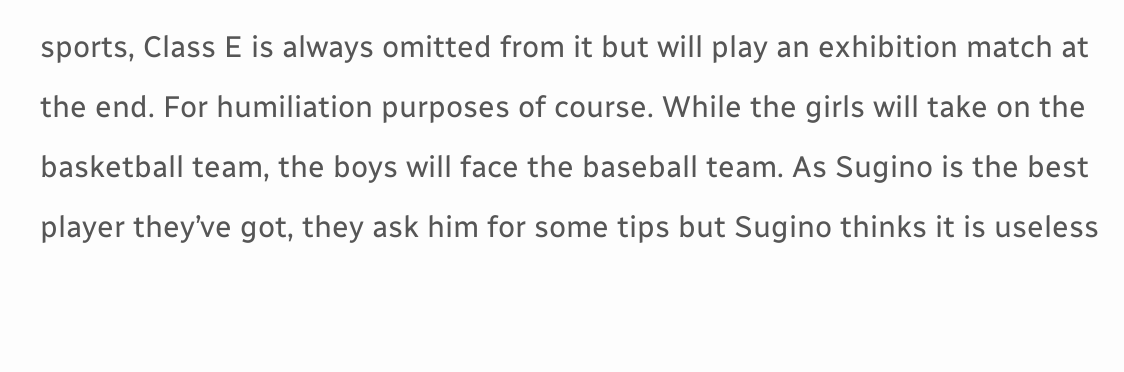sports, Class E is always omitted from it but will play an exhibition match at the end. For humiliation purposes of course. While the girls will take on the basketball team, the boys will face the baseball team. As Sugino is the best player they’ve got, they ask him for some tips but Sugino thinks it is useless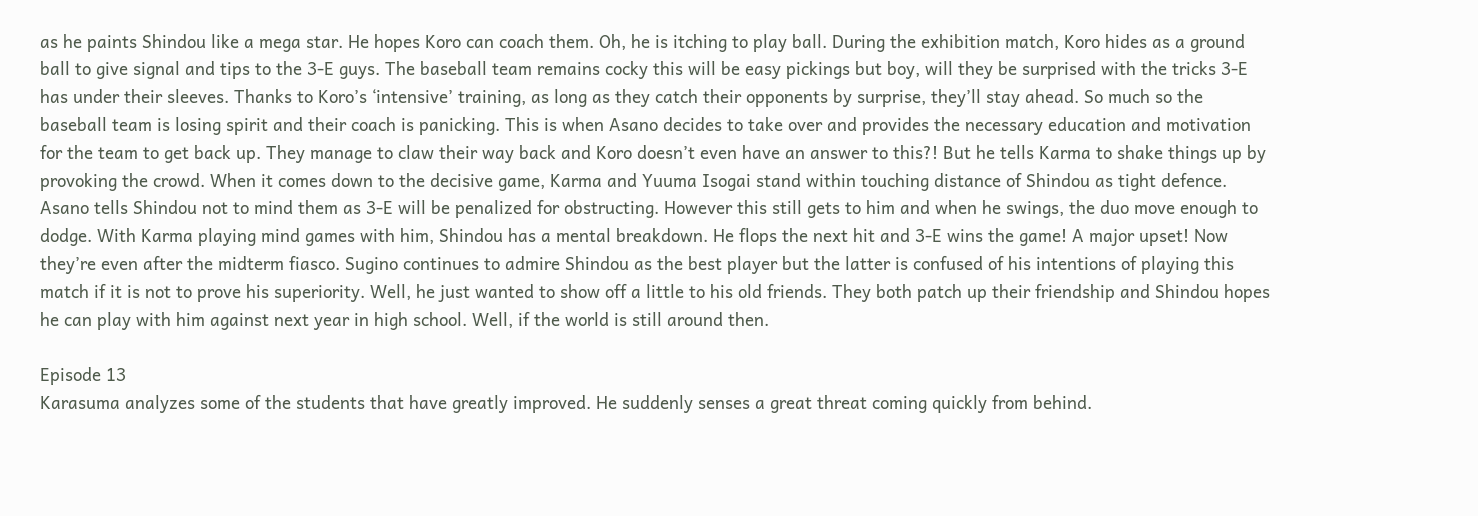as he paints Shindou like a mega star. He hopes Koro can coach them. Oh, he is itching to play ball. During the exhibition match, Koro hides as a ground ball to give signal and tips to the 3-E guys. The baseball team remains cocky this will be easy pickings but boy, will they be surprised with the tricks 3-E has under their sleeves. Thanks to Koro’s ‘intensive’ training, as long as they catch their opponents by surprise, they’ll stay ahead. So much so the baseball team is losing spirit and their coach is panicking. This is when Asano decides to take over and provides the necessary education and motivation for the team to get back up. They manage to claw their way back and Koro doesn’t even have an answer to this?! But he tells Karma to shake things up by provoking the crowd. When it comes down to the decisive game, Karma and Yuuma Isogai stand within touching distance of Shindou as tight defence. Asano tells Shindou not to mind them as 3-E will be penalized for obstructing. However this still gets to him and when he swings, the duo move enough to dodge. With Karma playing mind games with him, Shindou has a mental breakdown. He flops the next hit and 3-E wins the game! A major upset! Now they’re even after the midterm fiasco. Sugino continues to admire Shindou as the best player but the latter is confused of his intentions of playing this match if it is not to prove his superiority. Well, he just wanted to show off a little to his old friends. They both patch up their friendship and Shindou hopes he can play with him against next year in high school. Well, if the world is still around then.

Episode 13
Karasuma analyzes some of the students that have greatly improved. He suddenly senses a great threat coming quickly from behind.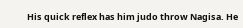His quick reflex has him judo throw Nagisa. He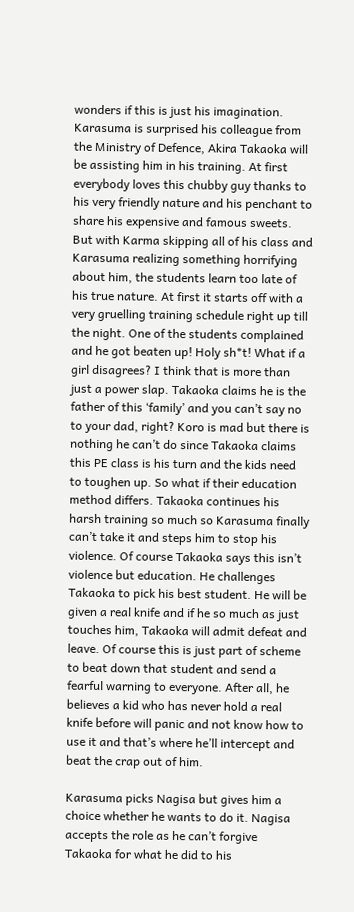wonders if this is just his imagination. Karasuma is surprised his colleague from the Ministry of Defence, Akira Takaoka will be assisting him in his training. At first everybody loves this chubby guy thanks to his very friendly nature and his penchant to share his expensive and famous sweets. But with Karma skipping all of his class and Karasuma realizing something horrifying about him, the students learn too late of his true nature. At first it starts off with a very gruelling training schedule right up till the night. One of the students complained and he got beaten up! Holy sh*t! What if a girl disagrees? I think that is more than just a power slap. Takaoka claims he is the father of this ‘family’ and you can’t say no to your dad, right? Koro is mad but there is nothing he can’t do since Takaoka claims this PE class is his turn and the kids need to toughen up. So what if their education method differs. Takaoka continues his harsh training so much so Karasuma finally can’t take it and steps him to stop his violence. Of course Takaoka says this isn’t violence but education. He challenges Takaoka to pick his best student. He will be given a real knife and if he so much as just touches him, Takaoka will admit defeat and leave. Of course this is just part of scheme to beat down that student and send a fearful warning to everyone. After all, he believes a kid who has never hold a real knife before will panic and not know how to use it and that’s where he’ll intercept and beat the crap out of him.

Karasuma picks Nagisa but gives him a choice whether he wants to do it. Nagisa accepts the role as he can’t forgive Takaoka for what he did to his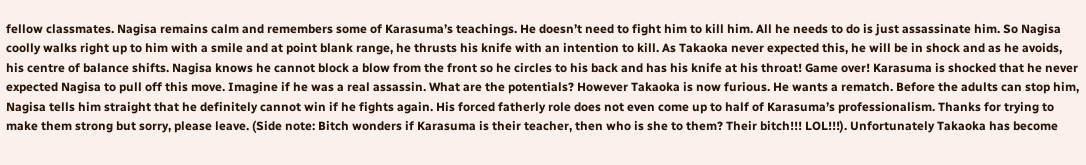fellow classmates. Nagisa remains calm and remembers some of Karasuma’s teachings. He doesn’t need to fight him to kill him. All he needs to do is just assassinate him. So Nagisa coolly walks right up to him with a smile and at point blank range, he thrusts his knife with an intention to kill. As Takaoka never expected this, he will be in shock and as he avoids, his centre of balance shifts. Nagisa knows he cannot block a blow from the front so he circles to his back and has his knife at his throat! Game over! Karasuma is shocked that he never expected Nagisa to pull off this move. Imagine if he was a real assassin. What are the potentials? However Takaoka is now furious. He wants a rematch. Before the adults can stop him, Nagisa tells him straight that he definitely cannot win if he fights again. His forced fatherly role does not even come up to half of Karasuma’s professionalism. Thanks for trying to make them strong but sorry, please leave. (Side note: Bitch wonders if Karasuma is their teacher, then who is she to them? Their bitch!!! LOL!!!). Unfortunately Takaoka has become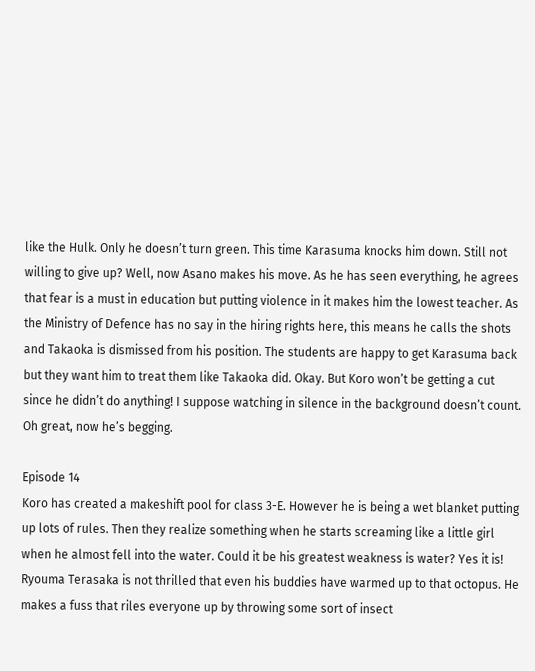like the Hulk. Only he doesn’t turn green. This time Karasuma knocks him down. Still not willing to give up? Well, now Asano makes his move. As he has seen everything, he agrees that fear is a must in education but putting violence in it makes him the lowest teacher. As the Ministry of Defence has no say in the hiring rights here, this means he calls the shots and Takaoka is dismissed from his position. The students are happy to get Karasuma back but they want him to treat them like Takaoka did. Okay. But Koro won’t be getting a cut since he didn’t do anything! I suppose watching in silence in the background doesn’t count. Oh great, now he’s begging.

Episode 14
Koro has created a makeshift pool for class 3-E. However he is being a wet blanket putting up lots of rules. Then they realize something when he starts screaming like a little girl when he almost fell into the water. Could it be his greatest weakness is water? Yes it is! Ryouma Terasaka is not thrilled that even his buddies have warmed up to that octopus. He makes a fuss that riles everyone up by throwing some sort of insect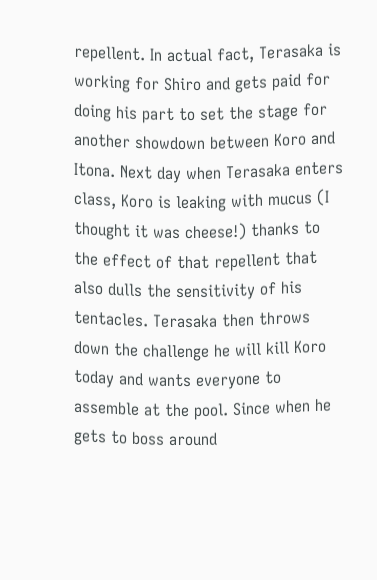repellent. In actual fact, Terasaka is working for Shiro and gets paid for doing his part to set the stage for another showdown between Koro and Itona. Next day when Terasaka enters class, Koro is leaking with mucus (I thought it was cheese!) thanks to the effect of that repellent that also dulls the sensitivity of his tentacles. Terasaka then throws down the challenge he will kill Koro today and wants everyone to assemble at the pool. Since when he gets to boss around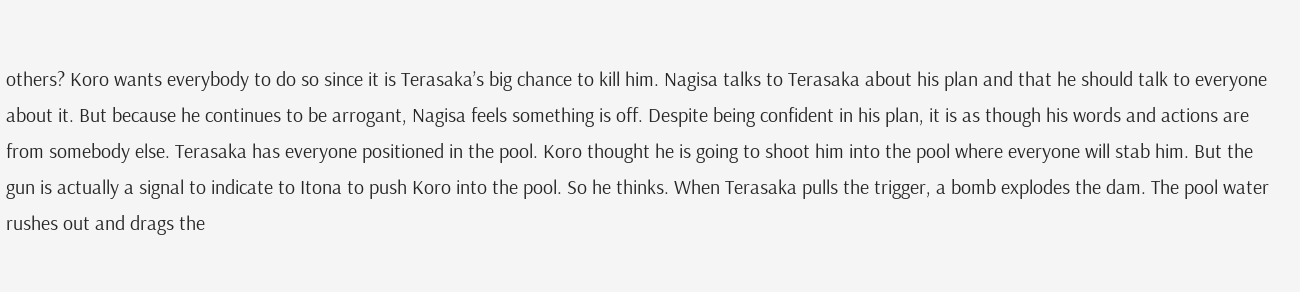others? Koro wants everybody to do so since it is Terasaka’s big chance to kill him. Nagisa talks to Terasaka about his plan and that he should talk to everyone about it. But because he continues to be arrogant, Nagisa feels something is off. Despite being confident in his plan, it is as though his words and actions are from somebody else. Terasaka has everyone positioned in the pool. Koro thought he is going to shoot him into the pool where everyone will stab him. But the gun is actually a signal to indicate to Itona to push Koro into the pool. So he thinks. When Terasaka pulls the trigger, a bomb explodes the dam. The pool water rushes out and drags the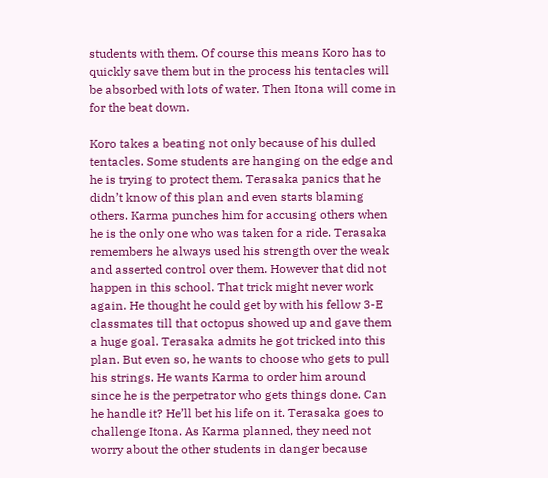students with them. Of course this means Koro has to quickly save them but in the process his tentacles will be absorbed with lots of water. Then Itona will come in for the beat down.

Koro takes a beating not only because of his dulled tentacles. Some students are hanging on the edge and he is trying to protect them. Terasaka panics that he didn’t know of this plan and even starts blaming others. Karma punches him for accusing others when he is the only one who was taken for a ride. Terasaka remembers he always used his strength over the weak and asserted control over them. However that did not happen in this school. That trick might never work again. He thought he could get by with his fellow 3-E classmates till that octopus showed up and gave them a huge goal. Terasaka admits he got tricked into this plan. But even so, he wants to choose who gets to pull his strings. He wants Karma to order him around since he is the perpetrator who gets things done. Can he handle it? He’ll bet his life on it. Terasaka goes to challenge Itona. As Karma planned, they need not worry about the other students in danger because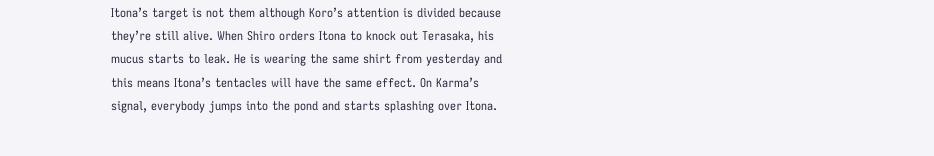Itona’s target is not them although Koro’s attention is divided because they’re still alive. When Shiro orders Itona to knock out Terasaka, his mucus starts to leak. He is wearing the same shirt from yesterday and this means Itona’s tentacles will have the same effect. On Karma’s signal, everybody jumps into the pond and starts splashing over Itona.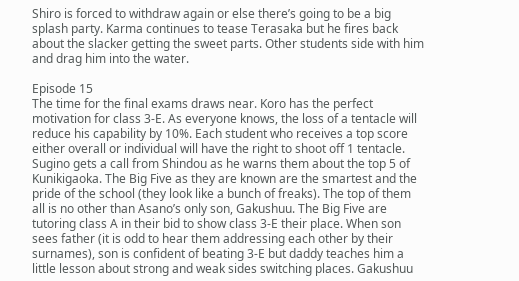Shiro is forced to withdraw again or else there’s going to be a big splash party. Karma continues to tease Terasaka but he fires back about the slacker getting the sweet parts. Other students side with him and drag him into the water.

Episode 15
The time for the final exams draws near. Koro has the perfect motivation for class 3-E. As everyone knows, the loss of a tentacle will reduce his capability by 10%. Each student who receives a top score either overall or individual will have the right to shoot off 1 tentacle. Sugino gets a call from Shindou as he warns them about the top 5 of Kunikigaoka. The Big Five as they are known are the smartest and the pride of the school (they look like a bunch of freaks). The top of them all is no other than Asano’s only son, Gakushuu. The Big Five are tutoring class A in their bid to show class 3-E their place. When son sees father (it is odd to hear them addressing each other by their surnames), son is confident of beating 3-E but daddy teaches him a little lesson about strong and weak sides switching places. Gakushuu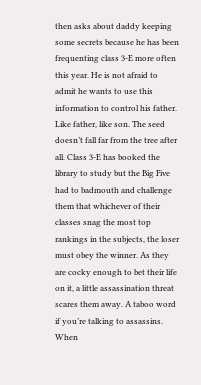then asks about daddy keeping some secrets because he has been frequenting class 3-E more often this year. He is not afraid to admit he wants to use this information to control his father. Like father, like son. The seed doesn’t fall far from the tree after all. Class 3-E has booked the library to study but the Big Five had to badmouth and challenge them that whichever of their classes snag the most top rankings in the subjects, the loser must obey the winner. As they are cocky enough to bet their life on it, a little assassination threat scares them away. A taboo word if you’re talking to assassins. When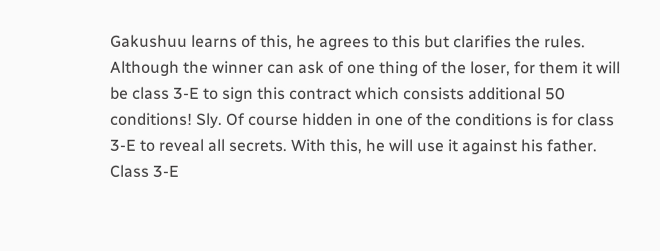Gakushuu learns of this, he agrees to this but clarifies the rules. Although the winner can ask of one thing of the loser, for them it will be class 3-E to sign this contract which consists additional 50 conditions! Sly. Of course hidden in one of the conditions is for class 3-E to reveal all secrets. With this, he will use it against his father. Class 3-E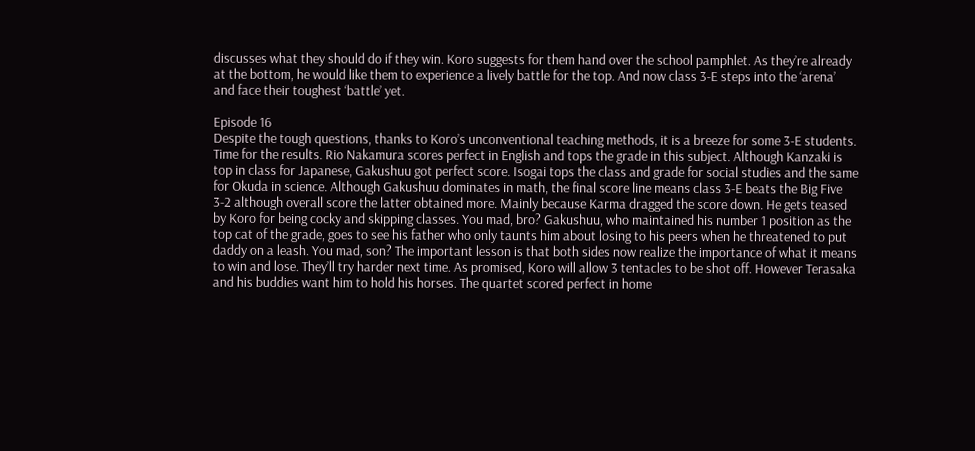discusses what they should do if they win. Koro suggests for them hand over the school pamphlet. As they’re already at the bottom, he would like them to experience a lively battle for the top. And now class 3-E steps into the ‘arena’ and face their toughest ‘battle’ yet.

Episode 16
Despite the tough questions, thanks to Koro’s unconventional teaching methods, it is a breeze for some 3-E students. Time for the results. Rio Nakamura scores perfect in English and tops the grade in this subject. Although Kanzaki is top in class for Japanese, Gakushuu got perfect score. Isogai tops the class and grade for social studies and the same for Okuda in science. Although Gakushuu dominates in math, the final score line means class 3-E beats the Big Five 3-2 although overall score the latter obtained more. Mainly because Karma dragged the score down. He gets teased by Koro for being cocky and skipping classes. You mad, bro? Gakushuu, who maintained his number 1 position as the top cat of the grade, goes to see his father who only taunts him about losing to his peers when he threatened to put daddy on a leash. You mad, son? The important lesson is that both sides now realize the importance of what it means to win and lose. They’ll try harder next time. As promised, Koro will allow 3 tentacles to be shot off. However Terasaka and his buddies want him to hold his horses. The quartet scored perfect in home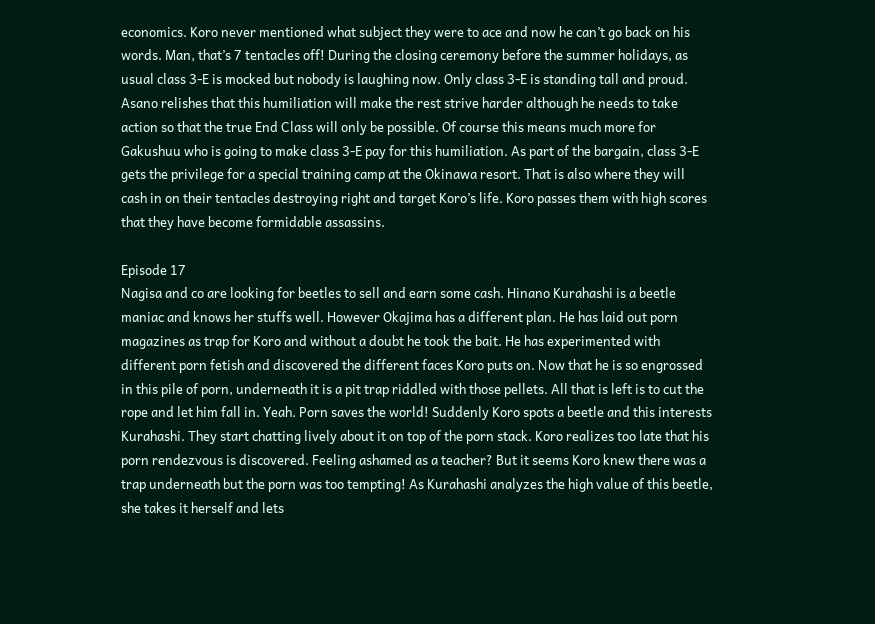economics. Koro never mentioned what subject they were to ace and now he can’t go back on his words. Man, that’s 7 tentacles off! During the closing ceremony before the summer holidays, as usual class 3-E is mocked but nobody is laughing now. Only class 3-E is standing tall and proud. Asano relishes that this humiliation will make the rest strive harder although he needs to take action so that the true End Class will only be possible. Of course this means much more for Gakushuu who is going to make class 3-E pay for this humiliation. As part of the bargain, class 3-E gets the privilege for a special training camp at the Okinawa resort. That is also where they will cash in on their tentacles destroying right and target Koro’s life. Koro passes them with high scores that they have become formidable assassins.

Episode 17
Nagisa and co are looking for beetles to sell and earn some cash. Hinano Kurahashi is a beetle maniac and knows her stuffs well. However Okajima has a different plan. He has laid out porn magazines as trap for Koro and without a doubt he took the bait. He has experimented with different porn fetish and discovered the different faces Koro puts on. Now that he is so engrossed in this pile of porn, underneath it is a pit trap riddled with those pellets. All that is left is to cut the rope and let him fall in. Yeah. Porn saves the world! Suddenly Koro spots a beetle and this interests Kurahashi. They start chatting lively about it on top of the porn stack. Koro realizes too late that his porn rendezvous is discovered. Feeling ashamed as a teacher? But it seems Koro knew there was a trap underneath but the porn was too tempting! As Kurahashi analyzes the high value of this beetle, she takes it herself and lets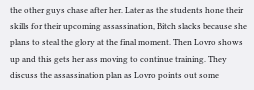the other guys chase after her. Later as the students hone their skills for their upcoming assassination, Bitch slacks because she plans to steal the glory at the final moment. Then Lovro shows up and this gets her ass moving to continue training. They discuss the assassination plan as Lovro points out some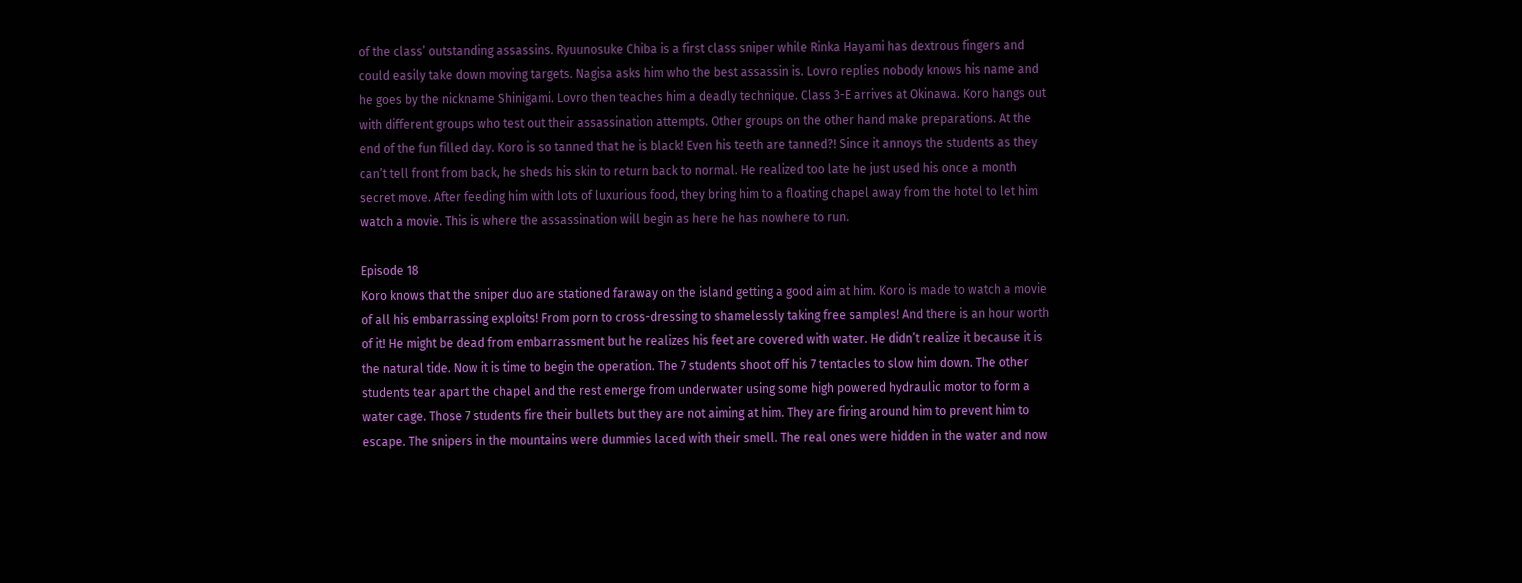of the class’ outstanding assassins. Ryuunosuke Chiba is a first class sniper while Rinka Hayami has dextrous fingers and could easily take down moving targets. Nagisa asks him who the best assassin is. Lovro replies nobody knows his name and he goes by the nickname Shinigami. Lovro then teaches him a deadly technique. Class 3-E arrives at Okinawa. Koro hangs out with different groups who test out their assassination attempts. Other groups on the other hand make preparations. At the end of the fun filled day. Koro is so tanned that he is black! Even his teeth are tanned?! Since it annoys the students as they can’t tell front from back, he sheds his skin to return back to normal. He realized too late he just used his once a month secret move. After feeding him with lots of luxurious food, they bring him to a floating chapel away from the hotel to let him watch a movie. This is where the assassination will begin as here he has nowhere to run.

Episode 18
Koro knows that the sniper duo are stationed faraway on the island getting a good aim at him. Koro is made to watch a movie of all his embarrassing exploits! From porn to cross-dressing to shamelessly taking free samples! And there is an hour worth of it! He might be dead from embarrassment but he realizes his feet are covered with water. He didn’t realize it because it is the natural tide. Now it is time to begin the operation. The 7 students shoot off his 7 tentacles to slow him down. The other students tear apart the chapel and the rest emerge from underwater using some high powered hydraulic motor to form a water cage. Those 7 students fire their bullets but they are not aiming at him. They are firing around him to prevent him to escape. The snipers in the mountains were dummies laced with their smell. The real ones were hidden in the water and now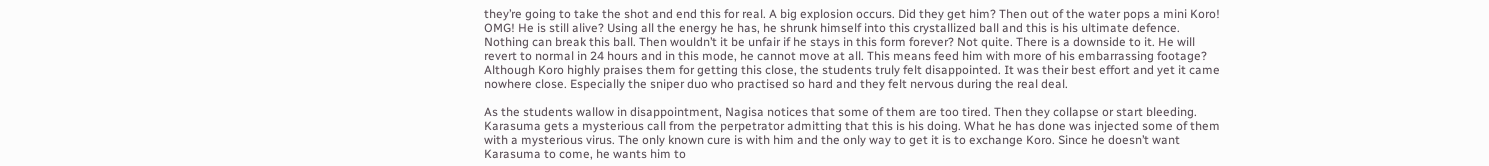they’re going to take the shot and end this for real. A big explosion occurs. Did they get him? Then out of the water pops a mini Koro! OMG! He is still alive? Using all the energy he has, he shrunk himself into this crystallized ball and this is his ultimate defence. Nothing can break this ball. Then wouldn’t it be unfair if he stays in this form forever? Not quite. There is a downside to it. He will revert to normal in 24 hours and in this mode, he cannot move at all. This means feed him with more of his embarrassing footage? Although Koro highly praises them for getting this close, the students truly felt disappointed. It was their best effort and yet it came nowhere close. Especially the sniper duo who practised so hard and they felt nervous during the real deal.

As the students wallow in disappointment, Nagisa notices that some of them are too tired. Then they collapse or start bleeding. Karasuma gets a mysterious call from the perpetrator admitting that this is his doing. What he has done was injected some of them with a mysterious virus. The only known cure is with him and the only way to get it is to exchange Koro. Since he doesn’t want Karasuma to come, he wants him to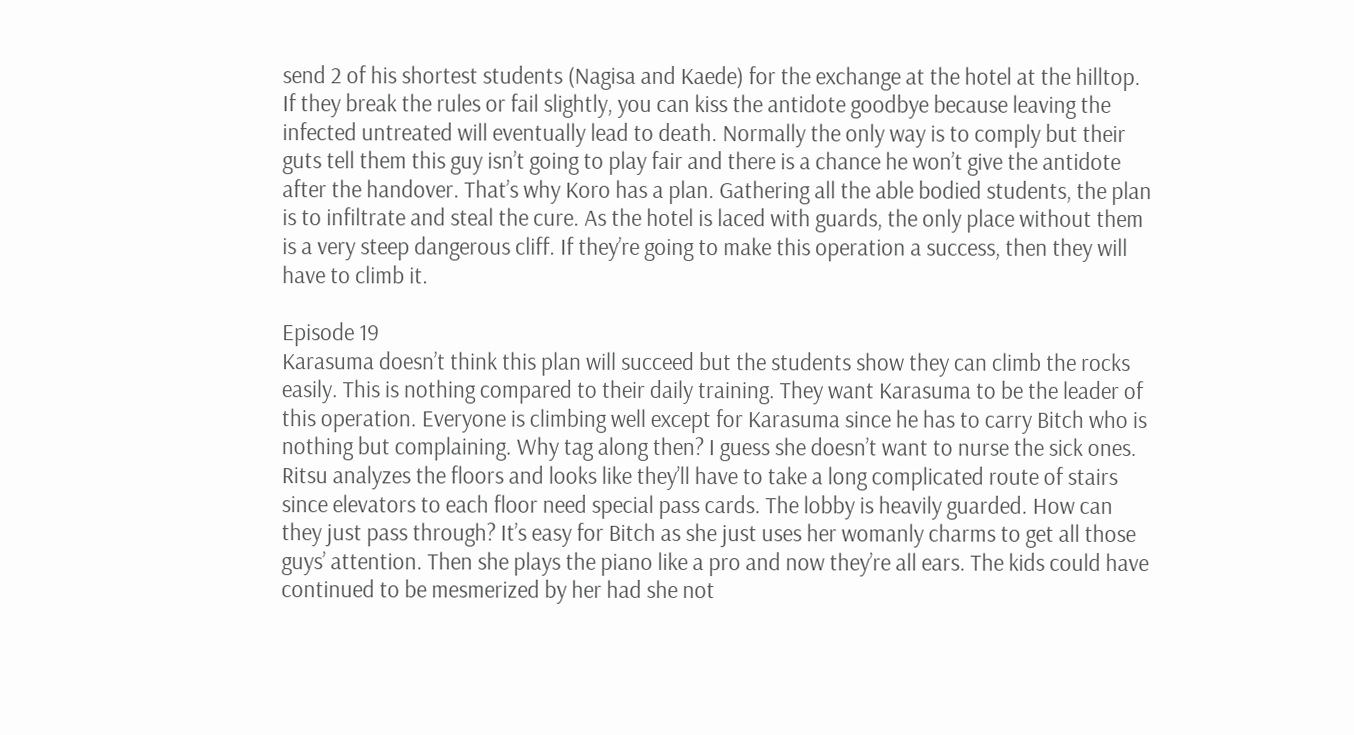send 2 of his shortest students (Nagisa and Kaede) for the exchange at the hotel at the hilltop. If they break the rules or fail slightly, you can kiss the antidote goodbye because leaving the infected untreated will eventually lead to death. Normally the only way is to comply but their guts tell them this guy isn’t going to play fair and there is a chance he won’t give the antidote after the handover. That’s why Koro has a plan. Gathering all the able bodied students, the plan is to infiltrate and steal the cure. As the hotel is laced with guards, the only place without them is a very steep dangerous cliff. If they’re going to make this operation a success, then they will have to climb it.

Episode 19
Karasuma doesn’t think this plan will succeed but the students show they can climb the rocks easily. This is nothing compared to their daily training. They want Karasuma to be the leader of this operation. Everyone is climbing well except for Karasuma since he has to carry Bitch who is nothing but complaining. Why tag along then? I guess she doesn’t want to nurse the sick ones. Ritsu analyzes the floors and looks like they’ll have to take a long complicated route of stairs since elevators to each floor need special pass cards. The lobby is heavily guarded. How can they just pass through? It’s easy for Bitch as she just uses her womanly charms to get all those guys’ attention. Then she plays the piano like a pro and now they’re all ears. The kids could have continued to be mesmerized by her had she not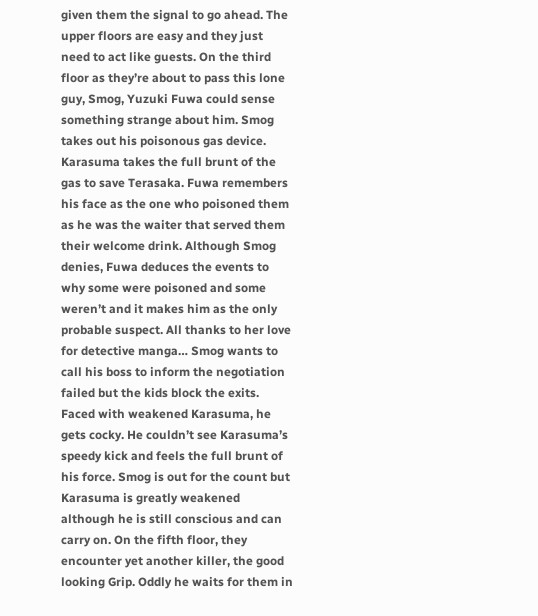given them the signal to go ahead. The upper floors are easy and they just need to act like guests. On the third floor as they’re about to pass this lone guy, Smog, Yuzuki Fuwa could sense something strange about him. Smog takes out his poisonous gas device. Karasuma takes the full brunt of the gas to save Terasaka. Fuwa remembers his face as the one who poisoned them as he was the waiter that served them their welcome drink. Although Smog denies, Fuwa deduces the events to why some were poisoned and some weren’t and it makes him as the only probable suspect. All thanks to her love for detective manga… Smog wants to call his boss to inform the negotiation failed but the kids block the exits. Faced with weakened Karasuma, he gets cocky. He couldn’t see Karasuma’s speedy kick and feels the full brunt of his force. Smog is out for the count but Karasuma is greatly weakened although he is still conscious and can carry on. On the fifth floor, they encounter yet another killer, the good looking Grip. Oddly he waits for them in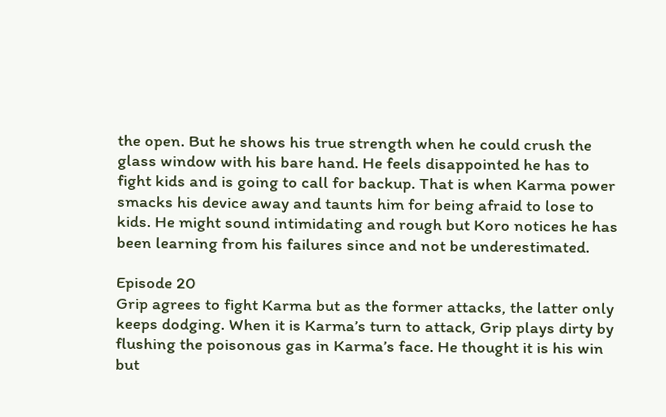the open. But he shows his true strength when he could crush the glass window with his bare hand. He feels disappointed he has to fight kids and is going to call for backup. That is when Karma power smacks his device away and taunts him for being afraid to lose to kids. He might sound intimidating and rough but Koro notices he has been learning from his failures since and not be underestimated.

Episode 20
Grip agrees to fight Karma but as the former attacks, the latter only keeps dodging. When it is Karma’s turn to attack, Grip plays dirty by flushing the poisonous gas in Karma’s face. He thought it is his win but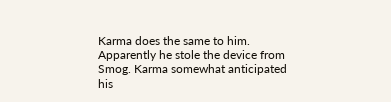Karma does the same to him. Apparently he stole the device from Smog. Karma somewhat anticipated his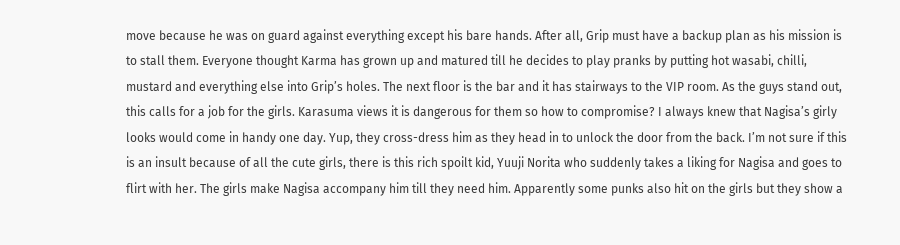move because he was on guard against everything except his bare hands. After all, Grip must have a backup plan as his mission is to stall them. Everyone thought Karma has grown up and matured till he decides to play pranks by putting hot wasabi, chilli, mustard and everything else into Grip’s holes. The next floor is the bar and it has stairways to the VIP room. As the guys stand out, this calls for a job for the girls. Karasuma views it is dangerous for them so how to compromise? I always knew that Nagisa’s girly looks would come in handy one day. Yup, they cross-dress him as they head in to unlock the door from the back. I’m not sure if this is an insult because of all the cute girls, there is this rich spoilt kid, Yuuji Norita who suddenly takes a liking for Nagisa and goes to flirt with her. The girls make Nagisa accompany him till they need him. Apparently some punks also hit on the girls but they show a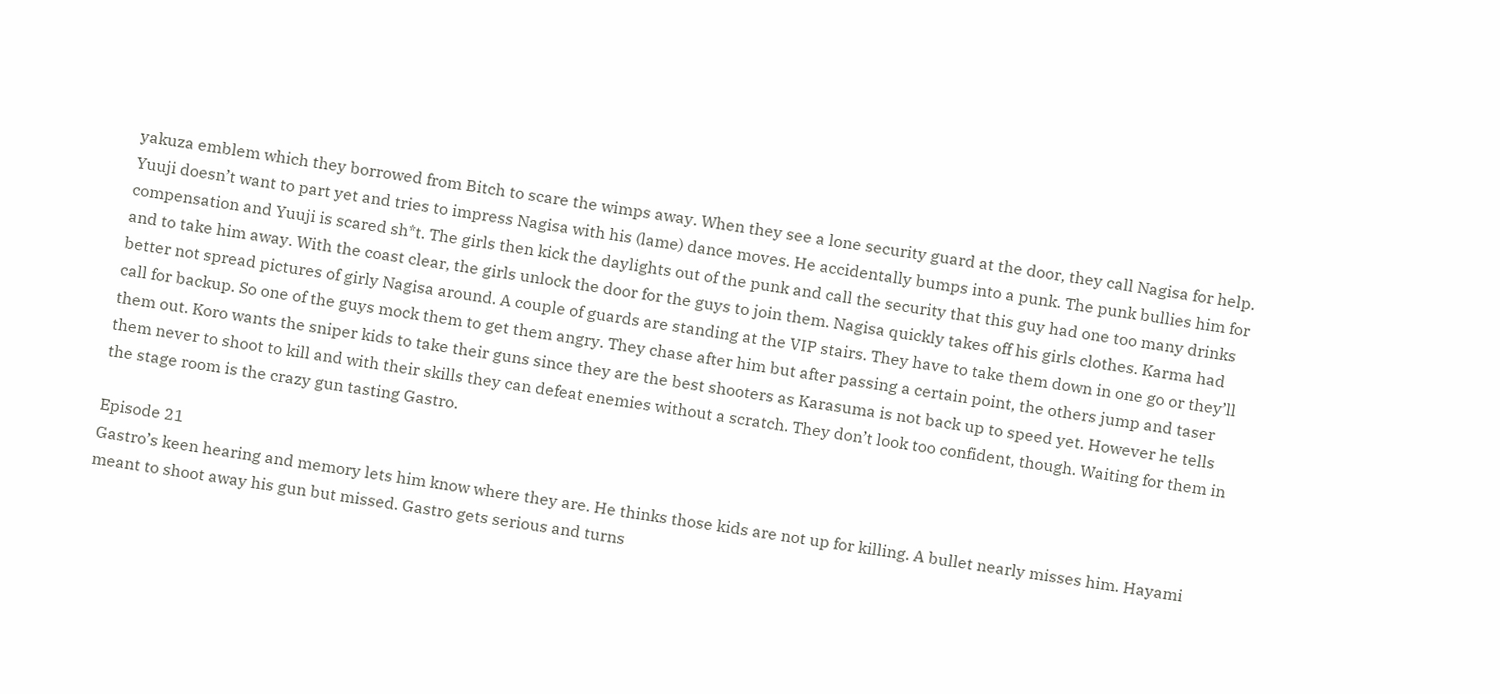yakuza emblem which they borrowed from Bitch to scare the wimps away. When they see a lone security guard at the door, they call Nagisa for help. Yuuji doesn’t want to part yet and tries to impress Nagisa with his (lame) dance moves. He accidentally bumps into a punk. The punk bullies him for compensation and Yuuji is scared sh*t. The girls then kick the daylights out of the punk and call the security that this guy had one too many drinks and to take him away. With the coast clear, the girls unlock the door for the guys to join them. Nagisa quickly takes off his girls clothes. Karma had better not spread pictures of girly Nagisa around. A couple of guards are standing at the VIP stairs. They have to take them down in one go or they’ll call for backup. So one of the guys mock them to get them angry. They chase after him but after passing a certain point, the others jump and taser them out. Koro wants the sniper kids to take their guns since they are the best shooters as Karasuma is not back up to speed yet. However he tells them never to shoot to kill and with their skills they can defeat enemies without a scratch. They don’t look too confident, though. Waiting for them in the stage room is the crazy gun tasting Gastro.

Episode 21
Gastro’s keen hearing and memory lets him know where they are. He thinks those kids are not up for killing. A bullet nearly misses him. Hayami meant to shoot away his gun but missed. Gastro gets serious and turns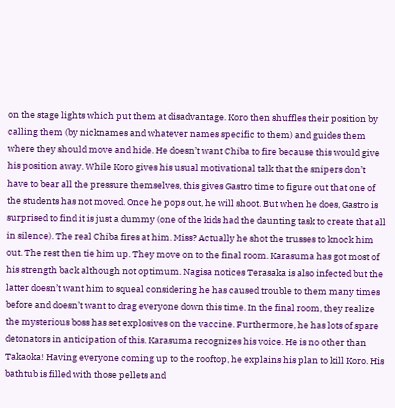on the stage lights which put them at disadvantage. Koro then shuffles their position by calling them (by nicknames and whatever names specific to them) and guides them where they should move and hide. He doesn’t want Chiba to fire because this would give his position away. While Koro gives his usual motivational talk that the snipers don’t have to bear all the pressure themselves, this gives Gastro time to figure out that one of the students has not moved. Once he pops out, he will shoot. But when he does, Gastro is surprised to find it is just a dummy (one of the kids had the daunting task to create that all in silence). The real Chiba fires at him. Miss? Actually he shot the trusses to knock him out. The rest then tie him up. They move on to the final room. Karasuma has got most of his strength back although not optimum. Nagisa notices Terasaka is also infected but the latter doesn’t want him to squeal considering he has caused trouble to them many times before and doesn’t want to drag everyone down this time. In the final room, they realize the mysterious boss has set explosives on the vaccine. Furthermore, he has lots of spare detonators in anticipation of this. Karasuma recognizes his voice. He is no other than Takaoka! Having everyone coming up to the rooftop, he explains his plan to kill Koro. His bathtub is filled with those pellets and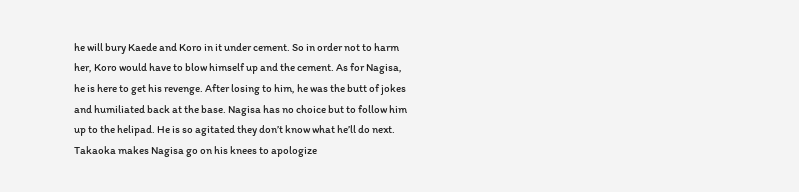he will bury Kaede and Koro in it under cement. So in order not to harm her, Koro would have to blow himself up and the cement. As for Nagisa, he is here to get his revenge. After losing to him, he was the butt of jokes and humiliated back at the base. Nagisa has no choice but to follow him up to the helipad. He is so agitated they don’t know what he’ll do next. Takaoka makes Nagisa go on his knees to apologize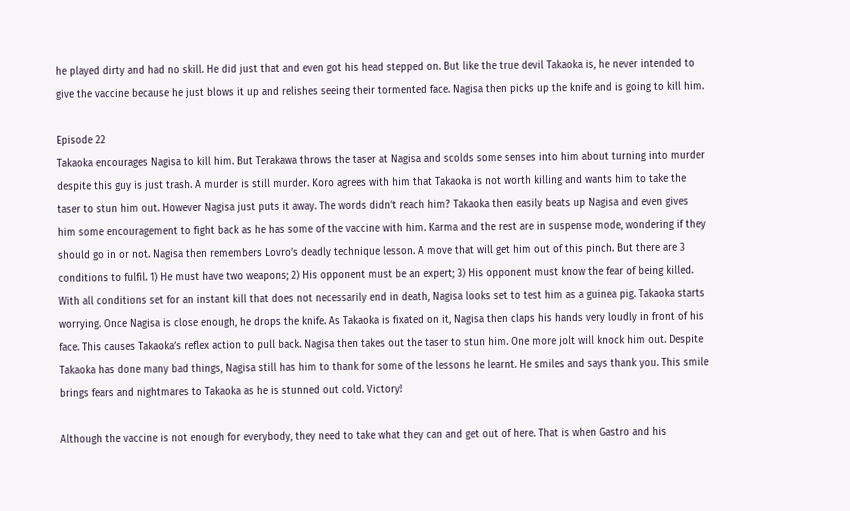he played dirty and had no skill. He did just that and even got his head stepped on. But like the true devil Takaoka is, he never intended to give the vaccine because he just blows it up and relishes seeing their tormented face. Nagisa then picks up the knife and is going to kill him.

Episode 22
Takaoka encourages Nagisa to kill him. But Terakawa throws the taser at Nagisa and scolds some senses into him about turning into murder despite this guy is just trash. A murder is still murder. Koro agrees with him that Takaoka is not worth killing and wants him to take the taser to stun him out. However Nagisa just puts it away. The words didn’t reach him? Takaoka then easily beats up Nagisa and even gives him some encouragement to fight back as he has some of the vaccine with him. Karma and the rest are in suspense mode, wondering if they should go in or not. Nagisa then remembers Lovro’s deadly technique lesson. A move that will get him out of this pinch. But there are 3 conditions to fulfil. 1) He must have two weapons; 2) His opponent must be an expert; 3) His opponent must know the fear of being killed. With all conditions set for an instant kill that does not necessarily end in death, Nagisa looks set to test him as a guinea pig. Takaoka starts worrying. Once Nagisa is close enough, he drops the knife. As Takaoka is fixated on it, Nagisa then claps his hands very loudly in front of his face. This causes Takaoka’s reflex action to pull back. Nagisa then takes out the taser to stun him. One more jolt will knock him out. Despite Takaoka has done many bad things, Nagisa still has him to thank for some of the lessons he learnt. He smiles and says thank you. This smile brings fears and nightmares to Takaoka as he is stunned out cold. Victory!

Although the vaccine is not enough for everybody, they need to take what they can and get out of here. That is when Gastro and his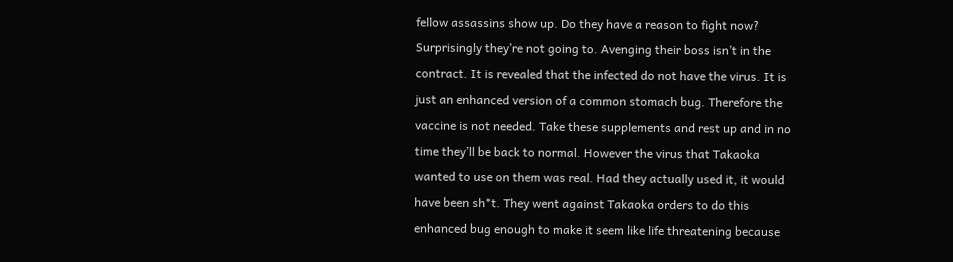fellow assassins show up. Do they have a reason to fight now? Surprisingly they’re not going to. Avenging their boss isn’t in the contract. It is revealed that the infected do not have the virus. It is just an enhanced version of a common stomach bug. Therefore the vaccine is not needed. Take these supplements and rest up and in no time they’ll be back to normal. However the virus that Takaoka wanted to use on them was real. Had they actually used it, it would have been sh*t. They went against Takaoka orders to do this enhanced bug enough to make it seem like life threatening because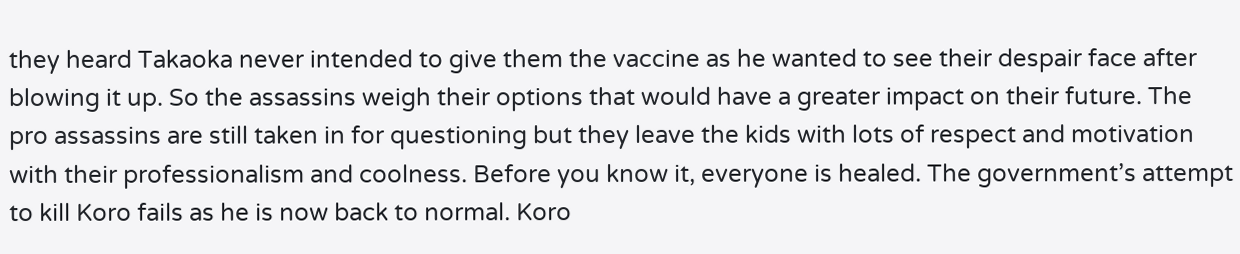they heard Takaoka never intended to give them the vaccine as he wanted to see their despair face after blowing it up. So the assassins weigh their options that would have a greater impact on their future. The pro assassins are still taken in for questioning but they leave the kids with lots of respect and motivation with their professionalism and coolness. Before you know it, everyone is healed. The government’s attempt to kill Koro fails as he is now back to normal. Koro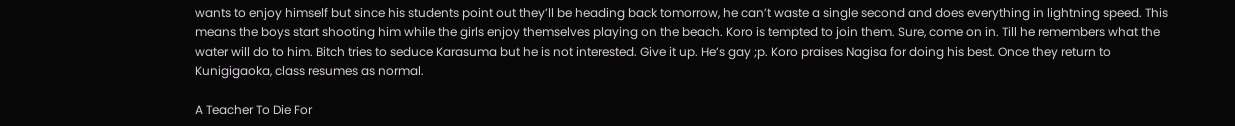wants to enjoy himself but since his students point out they’ll be heading back tomorrow, he can’t waste a single second and does everything in lightning speed. This means the boys start shooting him while the girls enjoy themselves playing on the beach. Koro is tempted to join them. Sure, come on in. Till he remembers what the water will do to him. Bitch tries to seduce Karasuma but he is not interested. Give it up. He’s gay ;p. Koro praises Nagisa for doing his best. Once they return to Kunigigaoka, class resumes as normal.

A Teacher To Die For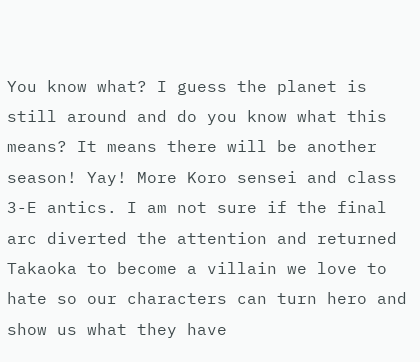You know what? I guess the planet is still around and do you know what this means? It means there will be another season! Yay! More Koro sensei and class 3-E antics. I am not sure if the final arc diverted the attention and returned Takaoka to become a villain we love to hate so our characters can turn hero and show us what they have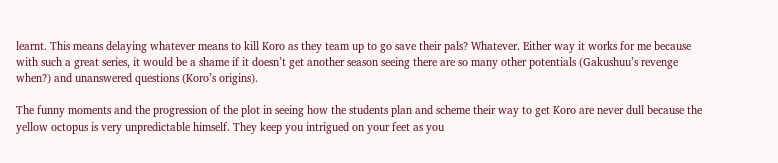learnt. This means delaying whatever means to kill Koro as they team up to go save their pals? Whatever. Either way it works for me because with such a great series, it would be a shame if it doesn’t get another season seeing there are so many other potentials (Gakushuu’s revenge when?) and unanswered questions (Koro’s origins).

The funny moments and the progression of the plot in seeing how the students plan and scheme their way to get Koro are never dull because the yellow octopus is very unpredictable himself. They keep you intrigued on your feet as you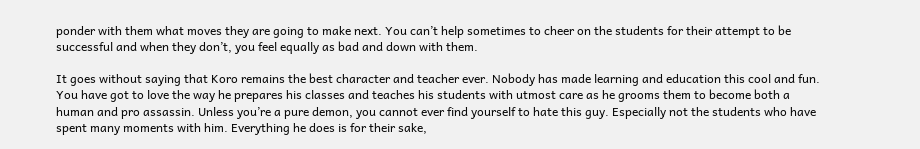ponder with them what moves they are going to make next. You can’t help sometimes to cheer on the students for their attempt to be successful and when they don’t, you feel equally as bad and down with them.

It goes without saying that Koro remains the best character and teacher ever. Nobody has made learning and education this cool and fun. You have got to love the way he prepares his classes and teaches his students with utmost care as he grooms them to become both a human and pro assassin. Unless you’re a pure demon, you cannot ever find yourself to hate this guy. Especially not the students who have spent many moments with him. Everything he does is for their sake,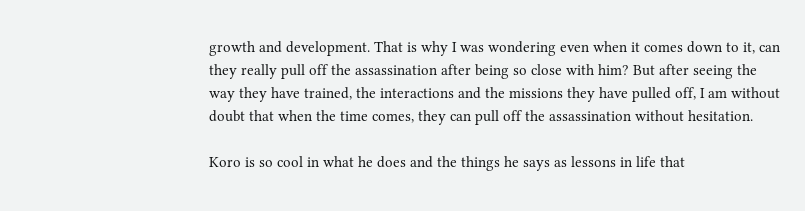growth and development. That is why I was wondering even when it comes down to it, can they really pull off the assassination after being so close with him? But after seeing the way they have trained, the interactions and the missions they have pulled off, I am without doubt that when the time comes, they can pull off the assassination without hesitation.

Koro is so cool in what he does and the things he says as lessons in life that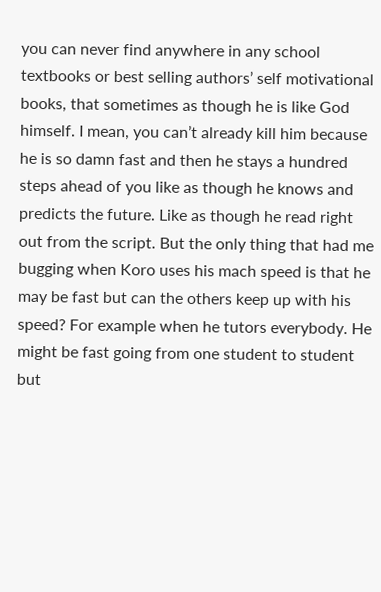you can never find anywhere in any school textbooks or best selling authors’ self motivational books, that sometimes as though he is like God himself. I mean, you can’t already kill him because he is so damn fast and then he stays a hundred steps ahead of you like as though he knows and predicts the future. Like as though he read right out from the script. But the only thing that had me bugging when Koro uses his mach speed is that he may be fast but can the others keep up with his speed? For example when he tutors everybody. He might be fast going from one student to student but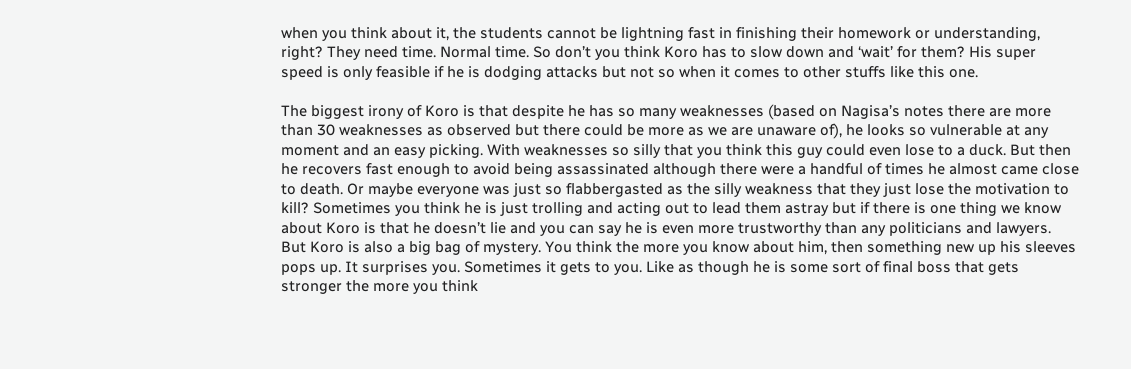when you think about it, the students cannot be lightning fast in finishing their homework or understanding, right? They need time. Normal time. So don’t you think Koro has to slow down and ‘wait’ for them? His super speed is only feasible if he is dodging attacks but not so when it comes to other stuffs like this one.

The biggest irony of Koro is that despite he has so many weaknesses (based on Nagisa’s notes there are more than 30 weaknesses as observed but there could be more as we are unaware of), he looks so vulnerable at any moment and an easy picking. With weaknesses so silly that you think this guy could even lose to a duck. But then he recovers fast enough to avoid being assassinated although there were a handful of times he almost came close to death. Or maybe everyone was just so flabbergasted as the silly weakness that they just lose the motivation to kill? Sometimes you think he is just trolling and acting out to lead them astray but if there is one thing we know about Koro is that he doesn’t lie and you can say he is even more trustworthy than any politicians and lawyers. But Koro is also a big bag of mystery. You think the more you know about him, then something new up his sleeves pops up. It surprises you. Sometimes it gets to you. Like as though he is some sort of final boss that gets stronger the more you think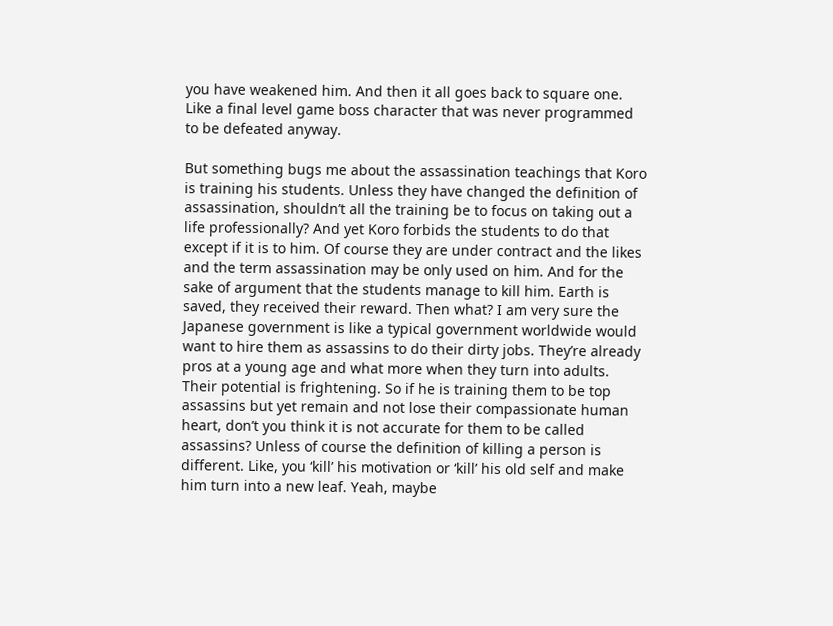you have weakened him. And then it all goes back to square one. Like a final level game boss character that was never programmed to be defeated anyway.

But something bugs me about the assassination teachings that Koro is training his students. Unless they have changed the definition of assassination, shouldn’t all the training be to focus on taking out a life professionally? And yet Koro forbids the students to do that except if it is to him. Of course they are under contract and the likes and the term assassination may be only used on him. And for the sake of argument that the students manage to kill him. Earth is saved, they received their reward. Then what? I am very sure the Japanese government is like a typical government worldwide would want to hire them as assassins to do their dirty jobs. They’re already pros at a young age and what more when they turn into adults. Their potential is frightening. So if he is training them to be top assassins but yet remain and not lose their compassionate human heart, don’t you think it is not accurate for them to be called assassins? Unless of course the definition of killing a person is different. Like, you ‘kill’ his motivation or ‘kill’ his old self and make him turn into a new leaf. Yeah, maybe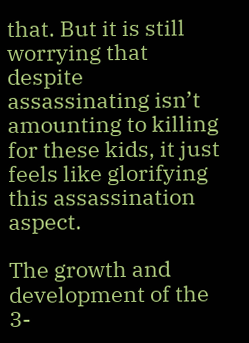that. But it is still worrying that despite assassinating isn’t amounting to killing for these kids, it just feels like glorifying this assassination aspect.

The growth and development of the 3-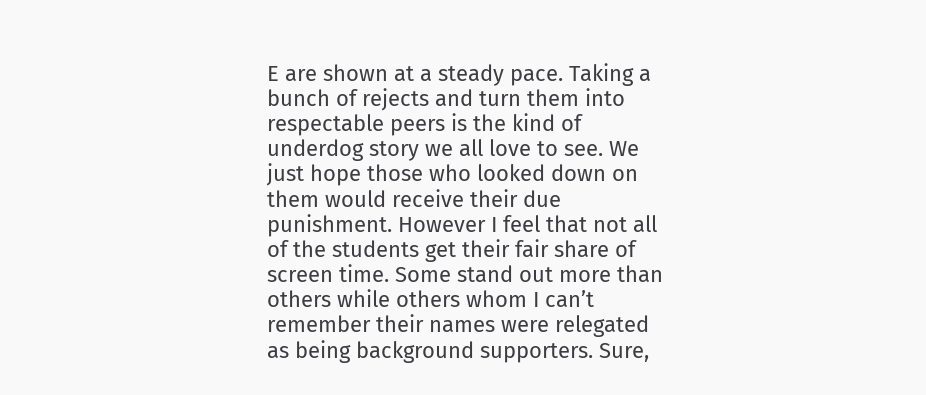E are shown at a steady pace. Taking a bunch of rejects and turn them into respectable peers is the kind of underdog story we all love to see. We just hope those who looked down on them would receive their due punishment. However I feel that not all of the students get their fair share of screen time. Some stand out more than others while others whom I can’t remember their names were relegated as being background supporters. Sure,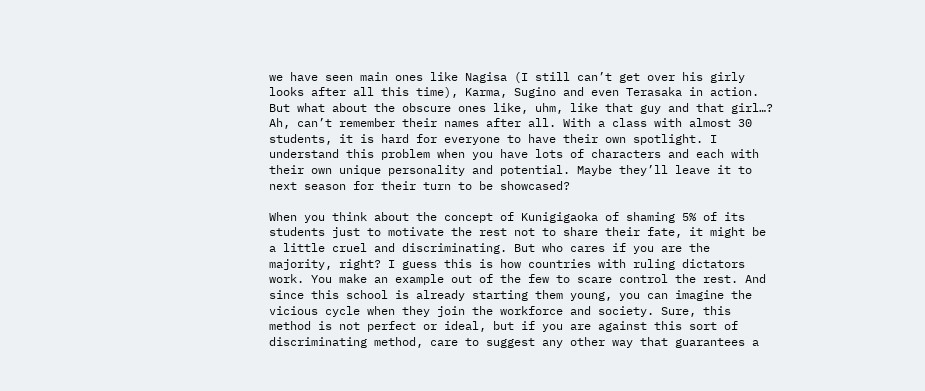we have seen main ones like Nagisa (I still can’t get over his girly looks after all this time), Karma, Sugino and even Terasaka in action. But what about the obscure ones like, uhm, like that guy and that girl…? Ah, can’t remember their names after all. With a class with almost 30 students, it is hard for everyone to have their own spotlight. I understand this problem when you have lots of characters and each with their own unique personality and potential. Maybe they’ll leave it to next season for their turn to be showcased?

When you think about the concept of Kunigigaoka of shaming 5% of its students just to motivate the rest not to share their fate, it might be a little cruel and discriminating. But who cares if you are the majority, right? I guess this is how countries with ruling dictators work. You make an example out of the few to scare control the rest. And since this school is already starting them young, you can imagine the vicious cycle when they join the workforce and society. Sure, this method is not perfect or ideal, but if you are against this sort of discriminating method, care to suggest any other way that guarantees a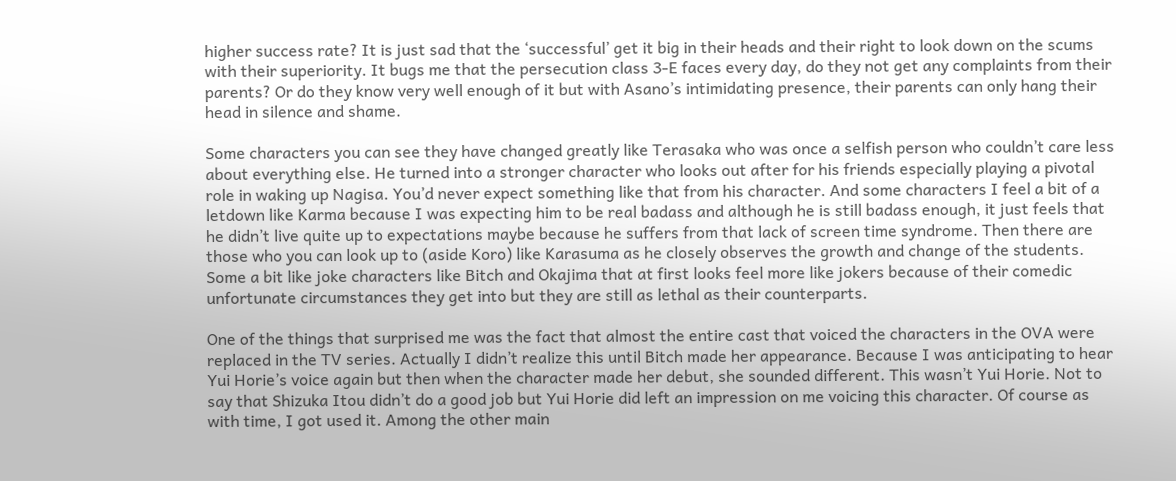higher success rate? It is just sad that the ‘successful’ get it big in their heads and their right to look down on the scums with their superiority. It bugs me that the persecution class 3-E faces every day, do they not get any complaints from their parents? Or do they know very well enough of it but with Asano’s intimidating presence, their parents can only hang their head in silence and shame.

Some characters you can see they have changed greatly like Terasaka who was once a selfish person who couldn’t care less about everything else. He turned into a stronger character who looks out after for his friends especially playing a pivotal role in waking up Nagisa. You’d never expect something like that from his character. And some characters I feel a bit of a letdown like Karma because I was expecting him to be real badass and although he is still badass enough, it just feels that he didn’t live quite up to expectations maybe because he suffers from that lack of screen time syndrome. Then there are those who you can look up to (aside Koro) like Karasuma as he closely observes the growth and change of the students. Some a bit like joke characters like Bitch and Okajima that at first looks feel more like jokers because of their comedic unfortunate circumstances they get into but they are still as lethal as their counterparts.

One of the things that surprised me was the fact that almost the entire cast that voiced the characters in the OVA were replaced in the TV series. Actually I didn’t realize this until Bitch made her appearance. Because I was anticipating to hear Yui Horie’s voice again but then when the character made her debut, she sounded different. This wasn’t Yui Horie. Not to say that Shizuka Itou didn’t do a good job but Yui Horie did left an impression on me voicing this character. Of course as with time, I got used it. Among the other main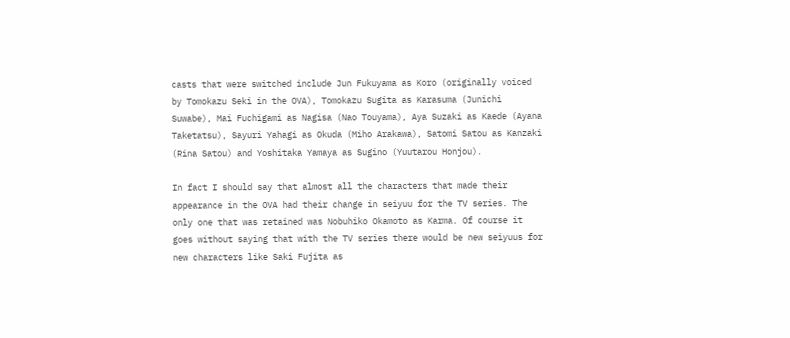casts that were switched include Jun Fukuyama as Koro (originally voiced by Tomokazu Seki in the OVA), Tomokazu Sugita as Karasuma (Junichi Suwabe), Mai Fuchigami as Nagisa (Nao Touyama), Aya Suzaki as Kaede (Ayana Taketatsu), Sayuri Yahagi as Okuda (Miho Arakawa), Satomi Satou as Kanzaki (Rina Satou) and Yoshitaka Yamaya as Sugino (Yuutarou Honjou).

In fact I should say that almost all the characters that made their appearance in the OVA had their change in seiyuu for the TV series. The only one that was retained was Nobuhiko Okamoto as Karma. Of course it goes without saying that with the TV series there would be new seiyuus for new characters like Saki Fujita as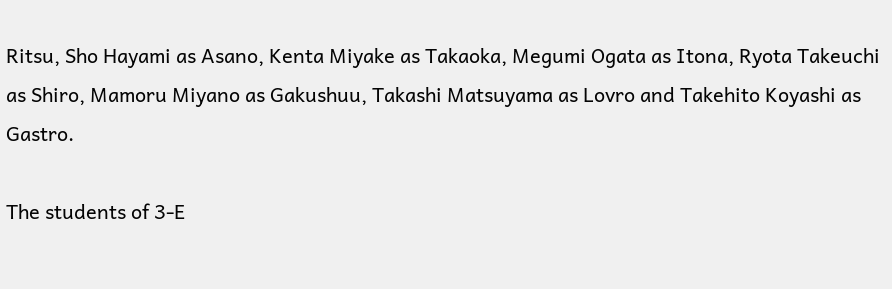Ritsu, Sho Hayami as Asano, Kenta Miyake as Takaoka, Megumi Ogata as Itona, Ryota Takeuchi as Shiro, Mamoru Miyano as Gakushuu, Takashi Matsuyama as Lovro and Takehito Koyashi as Gastro.

The students of 3-E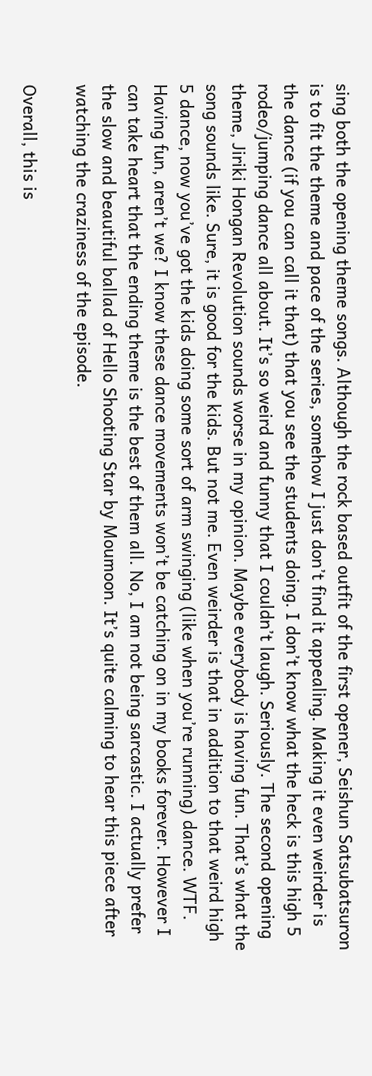sing both the opening theme songs. Although the rock based outfit of the first opener, Seishun Satsubatsuron is to fit the theme and pace of the series, somehow I just don’t find it appealing. Making it even weirder is the dance (if you can call it that) that you see the students doing. I don’t know what the heck is this high 5 rodeo/jumping dance all about. It’s so weird and funny that I couldn’t laugh. Seriously. The second opening theme, Jiriki Hongan Revolution sounds worse in my opinion. Maybe everybody is having fun. That’s what the song sounds like. Sure, it is good for the kids. But not me. Even weirder is that in addition to that weird high 5 dance, now you’ve got the kids doing some sort of arm swinging (like when you’re running) dance. WTF. Having fun, aren’t we? I know these dance movements won’t be catching on in my books forever. However I can take heart that the ending theme is the best of them all. No, I am not being sarcastic. I actually prefer the slow and beautiful ballad of Hello Shooting Star by Moumoon. It’s quite calming to hear this piece after watching the craziness of the episode.

Overall, this is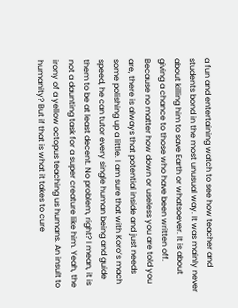a fun and entertaining watch to see how teacher and students bond in the most unusual way. It was mainly never about killing him to save Earth or whatsoever. It is about giving a chance to those who have been written off. Because no matter how down or useless you are told you are, there is always that potential inside and just needs some polishing up a little. I am sure that with Koro’s mach speed, he can tutor every single human being and guide them to be at least decent. No problem, right? I mean, it is not a daunting task for a super creature like him. Yeah, the irony of a yellow octopus teaching us humans. An insult to humanity? But if that is what it takes to cure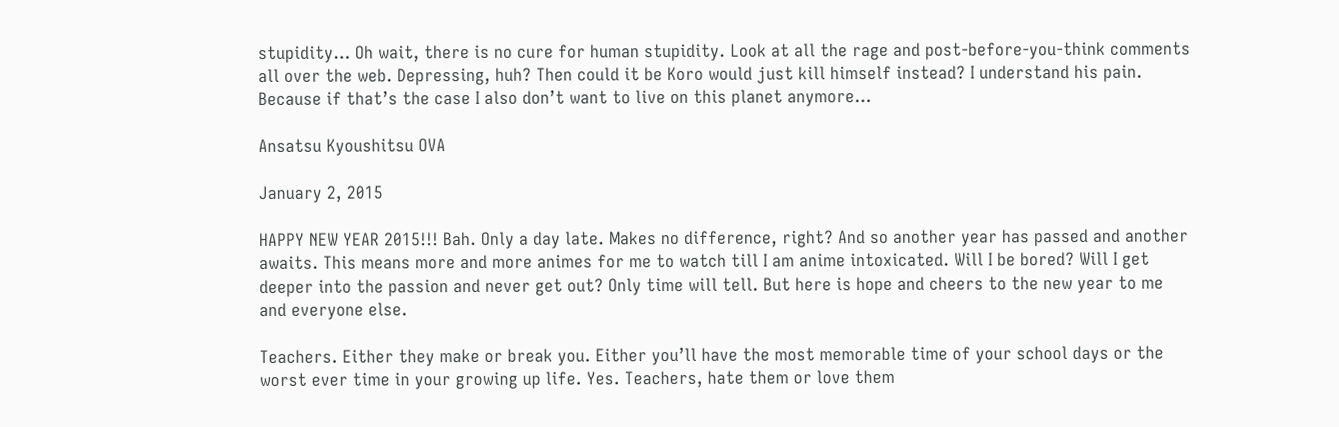stupidity… Oh wait, there is no cure for human stupidity. Look at all the rage and post-before-you-think comments all over the web. Depressing, huh? Then could it be Koro would just kill himself instead? I understand his pain. Because if that’s the case I also don’t want to live on this planet anymore…

Ansatsu Kyoushitsu OVA

January 2, 2015

HAPPY NEW YEAR 2015!!! Bah. Only a day late. Makes no difference, right? And so another year has passed and another awaits. This means more and more animes for me to watch till I am anime intoxicated. Will I be bored? Will I get deeper into the passion and never get out? Only time will tell. But here is hope and cheers to the new year to me and everyone else.

Teachers. Either they make or break you. Either you’ll have the most memorable time of your school days or the worst ever time in your growing up life. Yes. Teachers, hate them or love them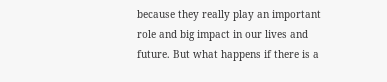because they really play an important role and big impact in our lives and future. But what happens if there is a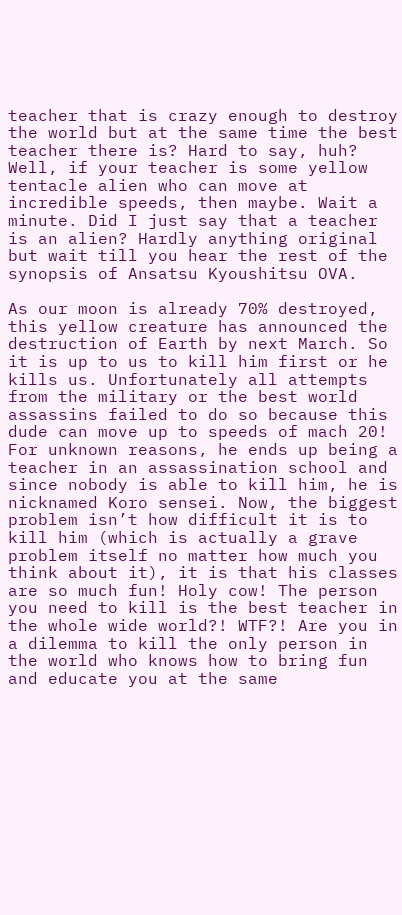teacher that is crazy enough to destroy the world but at the same time the best teacher there is? Hard to say, huh? Well, if your teacher is some yellow tentacle alien who can move at incredible speeds, then maybe. Wait a minute. Did I just say that a teacher is an alien? Hardly anything original but wait till you hear the rest of the synopsis of Ansatsu Kyoushitsu OVA.

As our moon is already 70% destroyed, this yellow creature has announced the destruction of Earth by next March. So it is up to us to kill him first or he kills us. Unfortunately all attempts from the military or the best world assassins failed to do so because this dude can move up to speeds of mach 20! For unknown reasons, he ends up being a teacher in an assassination school and since nobody is able to kill him, he is nicknamed Koro sensei. Now, the biggest problem isn’t how difficult it is to kill him (which is actually a grave problem itself no matter how much you think about it), it is that his classes are so much fun! Holy cow! The person you need to kill is the best teacher in the whole wide world?! WTF?! Are you in a dilemma to kill the only person in the world who knows how to bring fun and educate you at the same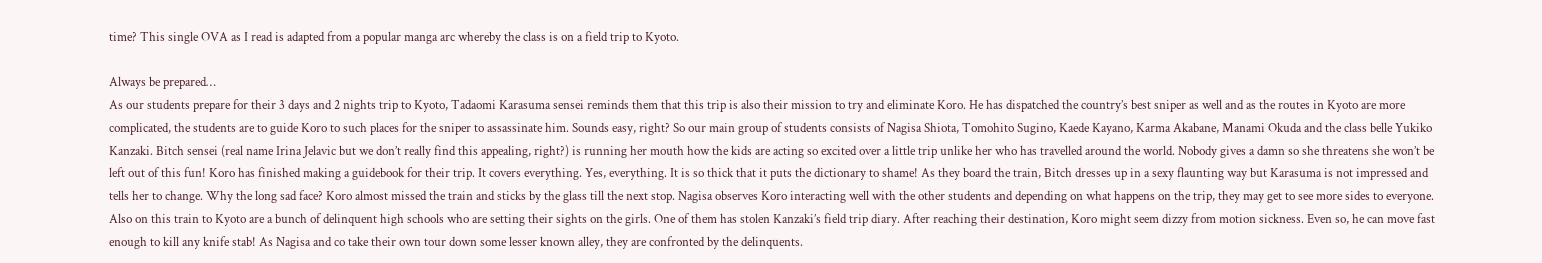time? This single OVA as I read is adapted from a popular manga arc whereby the class is on a field trip to Kyoto.

Always be prepared…
As our students prepare for their 3 days and 2 nights trip to Kyoto, Tadaomi Karasuma sensei reminds them that this trip is also their mission to try and eliminate Koro. He has dispatched the country’s best sniper as well and as the routes in Kyoto are more complicated, the students are to guide Koro to such places for the sniper to assassinate him. Sounds easy, right? So our main group of students consists of Nagisa Shiota, Tomohito Sugino, Kaede Kayano, Karma Akabane, Manami Okuda and the class belle Yukiko Kanzaki. Bitch sensei (real name Irina Jelavic but we don’t really find this appealing, right?) is running her mouth how the kids are acting so excited over a little trip unlike her who has travelled around the world. Nobody gives a damn so she threatens she won’t be left out of this fun! Koro has finished making a guidebook for their trip. It covers everything. Yes, everything. It is so thick that it puts the dictionary to shame! As they board the train, Bitch dresses up in a sexy flaunting way but Karasuma is not impressed and tells her to change. Why the long sad face? Koro almost missed the train and sticks by the glass till the next stop. Nagisa observes Koro interacting well with the other students and depending on what happens on the trip, they may get to see more sides to everyone. Also on this train to Kyoto are a bunch of delinquent high schools who are setting their sights on the girls. One of them has stolen Kanzaki’s field trip diary. After reaching their destination, Koro might seem dizzy from motion sickness. Even so, he can move fast enough to kill any knife stab! As Nagisa and co take their own tour down some lesser known alley, they are confronted by the delinquents.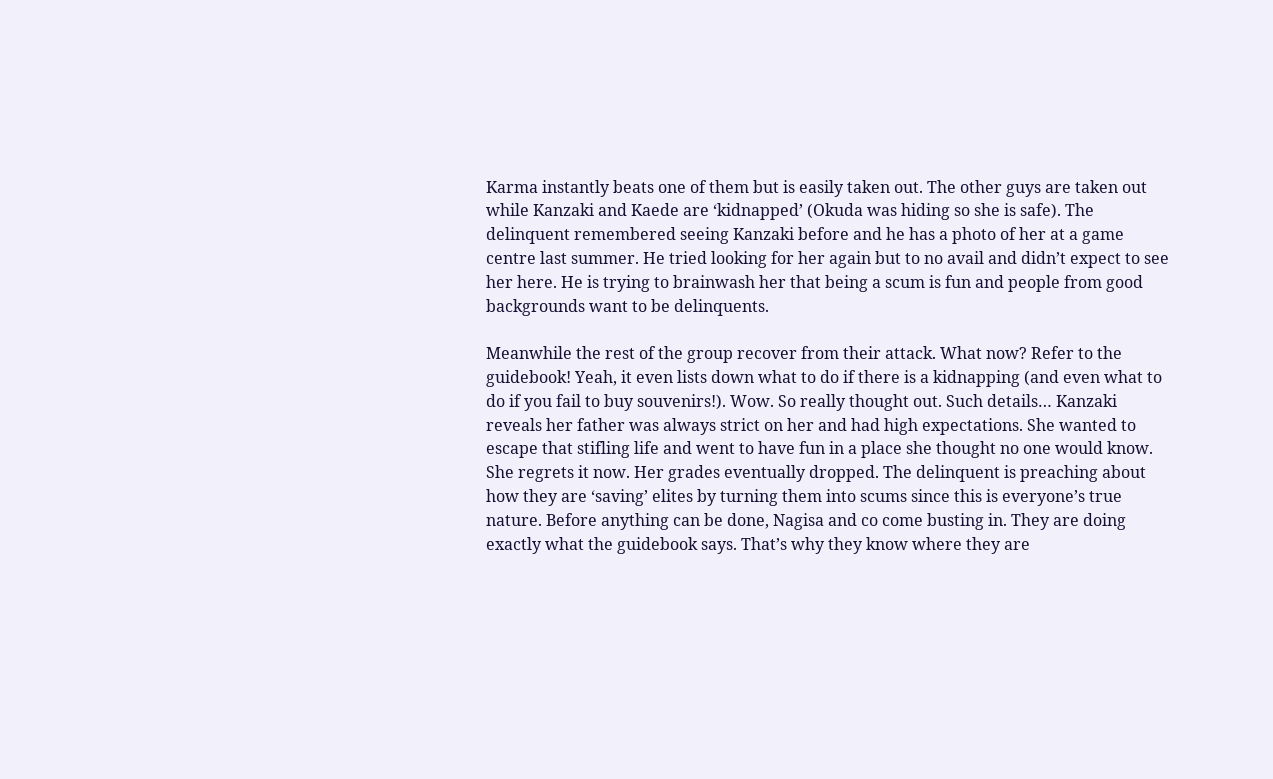Karma instantly beats one of them but is easily taken out. The other guys are taken out while Kanzaki and Kaede are ‘kidnapped’ (Okuda was hiding so she is safe). The delinquent remembered seeing Kanzaki before and he has a photo of her at a game centre last summer. He tried looking for her again but to no avail and didn’t expect to see her here. He is trying to brainwash her that being a scum is fun and people from good backgrounds want to be delinquents.

Meanwhile the rest of the group recover from their attack. What now? Refer to the guidebook! Yeah, it even lists down what to do if there is a kidnapping (and even what to do if you fail to buy souvenirs!). Wow. So really thought out. Such details… Kanzaki reveals her father was always strict on her and had high expectations. She wanted to escape that stifling life and went to have fun in a place she thought no one would know. She regrets it now. Her grades eventually dropped. The delinquent is preaching about how they are ‘saving’ elites by turning them into scums since this is everyone’s true nature. Before anything can be done, Nagisa and co come busting in. They are doing exactly what the guidebook says. That’s why they know where they are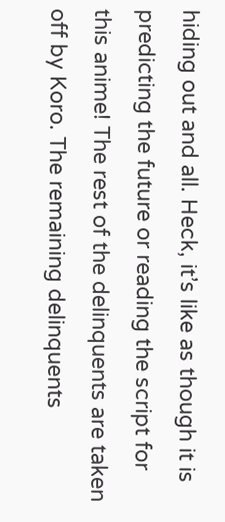hiding out and all. Heck, it’s like as though it is predicting the future or reading the script for this anime! The rest of the delinquents are taken off by Koro. The remaining delinquents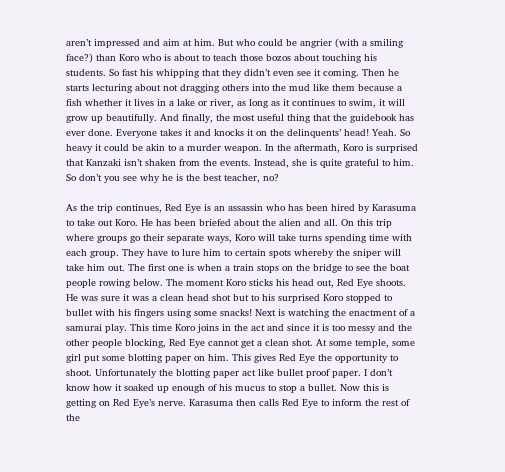aren’t impressed and aim at him. But who could be angrier (with a smiling face?) than Koro who is about to teach those bozos about touching his students. So fast his whipping that they didn’t even see it coming. Then he starts lecturing about not dragging others into the mud like them because a fish whether it lives in a lake or river, as long as it continues to swim, it will grow up beautifully. And finally, the most useful thing that the guidebook has ever done. Everyone takes it and knocks it on the delinquents’ head! Yeah. So heavy it could be akin to a murder weapon. In the aftermath, Koro is surprised that Kanzaki isn’t shaken from the events. Instead, she is quite grateful to him. So don’t you see why he is the best teacher, no?

As the trip continues, Red Eye is an assassin who has been hired by Karasuma to take out Koro. He has been briefed about the alien and all. On this trip where groups go their separate ways, Koro will take turns spending time with each group. They have to lure him to certain spots whereby the sniper will take him out. The first one is when a train stops on the bridge to see the boat people rowing below. The moment Koro sticks his head out, Red Eye shoots. He was sure it was a clean head shot but to his surprised Koro stopped to bullet with his fingers using some snacks! Next is watching the enactment of a samurai play. This time Koro joins in the act and since it is too messy and the other people blocking, Red Eye cannot get a clean shot. At some temple, some girl put some blotting paper on him. This gives Red Eye the opportunity to shoot. Unfortunately the blotting paper act like bullet proof paper. I don’t know how it soaked up enough of his mucus to stop a bullet. Now this is getting on Red Eye’s nerve. Karasuma then calls Red Eye to inform the rest of the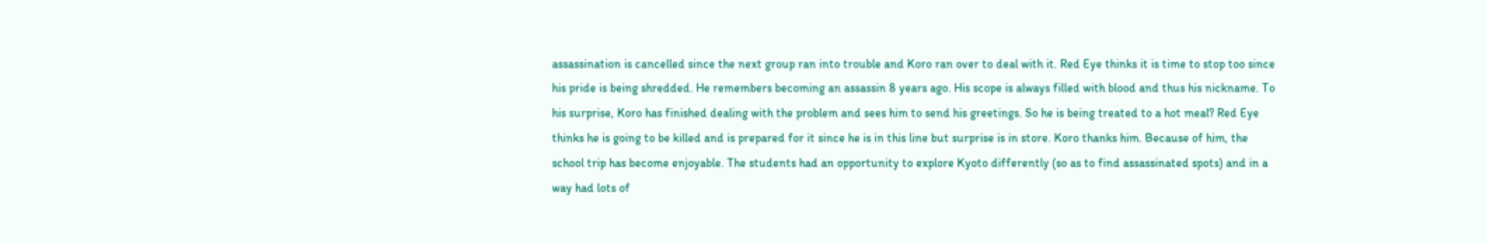assassination is cancelled since the next group ran into trouble and Koro ran over to deal with it. Red Eye thinks it is time to stop too since his pride is being shredded. He remembers becoming an assassin 8 years ago. His scope is always filled with blood and thus his nickname. To his surprise, Koro has finished dealing with the problem and sees him to send his greetings. So he is being treated to a hot meal? Red Eye thinks he is going to be killed and is prepared for it since he is in this line but surprise is in store. Koro thanks him. Because of him, the school trip has become enjoyable. The students had an opportunity to explore Kyoto differently (so as to find assassinated spots) and in a way had lots of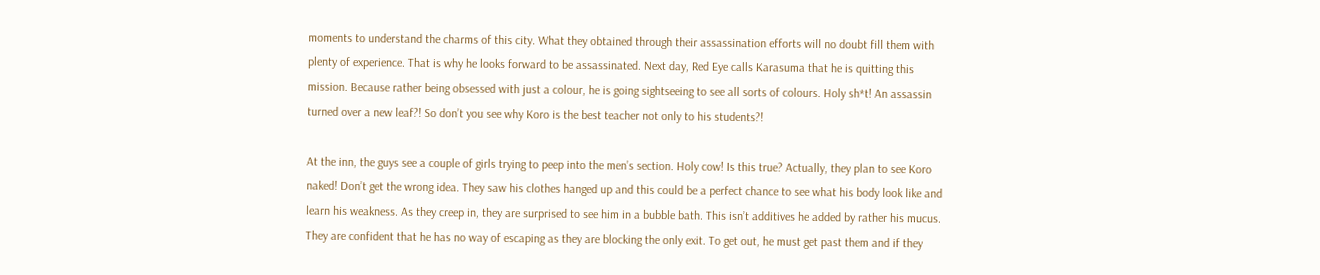moments to understand the charms of this city. What they obtained through their assassination efforts will no doubt fill them with plenty of experience. That is why he looks forward to be assassinated. Next day, Red Eye calls Karasuma that he is quitting this mission. Because rather being obsessed with just a colour, he is going sightseeing to see all sorts of colours. Holy sh*t! An assassin turned over a new leaf?! So don’t you see why Koro is the best teacher not only to his students?!

At the inn, the guys see a couple of girls trying to peep into the men’s section. Holy cow! Is this true? Actually, they plan to see Koro naked! Don’t get the wrong idea. They saw his clothes hanged up and this could be a perfect chance to see what his body look like and learn his weakness. As they creep in, they are surprised to see him in a bubble bath. This isn’t additives he added by rather his mucus. They are confident that he has no way of escaping as they are blocking the only exit. To get out, he must get past them and if they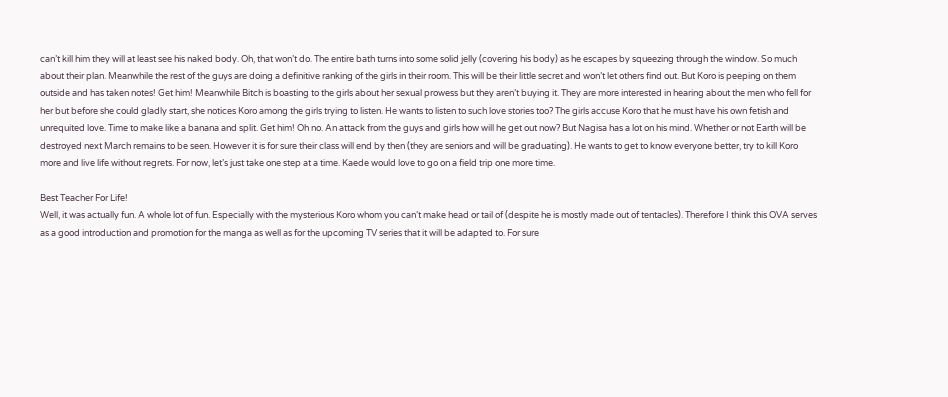can’t kill him they will at least see his naked body. Oh, that won’t do. The entire bath turns into some solid jelly (covering his body) as he escapes by squeezing through the window. So much about their plan. Meanwhile the rest of the guys are doing a definitive ranking of the girls in their room. This will be their little secret and won’t let others find out. But Koro is peeping on them outside and has taken notes! Get him! Meanwhile Bitch is boasting to the girls about her sexual prowess but they aren’t buying it. They are more interested in hearing about the men who fell for her but before she could gladly start, she notices Koro among the girls trying to listen. He wants to listen to such love stories too? The girls accuse Koro that he must have his own fetish and unrequited love. Time to make like a banana and split. Get him! Oh no. An attack from the guys and girls how will he get out now? But Nagisa has a lot on his mind. Whether or not Earth will be destroyed next March remains to be seen. However it is for sure their class will end by then (they are seniors and will be graduating). He wants to get to know everyone better, try to kill Koro more and live life without regrets. For now, let’s just take one step at a time. Kaede would love to go on a field trip one more time.

Best Teacher For Life!
Well, it was actually fun. A whole lot of fun. Especially with the mysterious Koro whom you can’t make head or tail of (despite he is mostly made out of tentacles). Therefore I think this OVA serves as a good introduction and promotion for the manga as well as for the upcoming TV series that it will be adapted to. For sure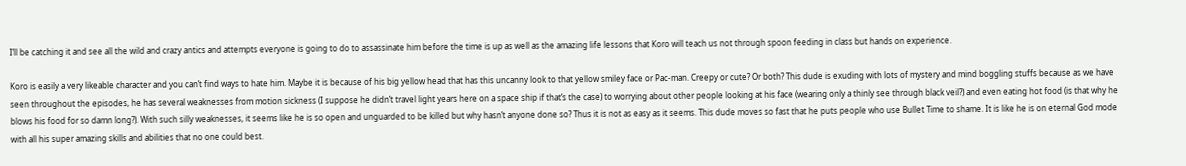I’ll be catching it and see all the wild and crazy antics and attempts everyone is going to do to assassinate him before the time is up as well as the amazing life lessons that Koro will teach us not through spoon feeding in class but hands on experience.

Koro is easily a very likeable character and you can’t find ways to hate him. Maybe it is because of his big yellow head that has this uncanny look to that yellow smiley face or Pac-man. Creepy or cute? Or both? This dude is exuding with lots of mystery and mind boggling stuffs because as we have seen throughout the episodes, he has several weaknesses from motion sickness (I suppose he didn’t travel light years here on a space ship if that’s the case) to worrying about other people looking at his face (wearing only a thinly see through black veil?) and even eating hot food (is that why he blows his food for so damn long?). With such silly weaknesses, it seems like he is so open and unguarded to be killed but why hasn’t anyone done so? Thus it is not as easy as it seems. This dude moves so fast that he puts people who use Bullet Time to shame. It is like he is on eternal God mode with all his super amazing skills and abilities that no one could best.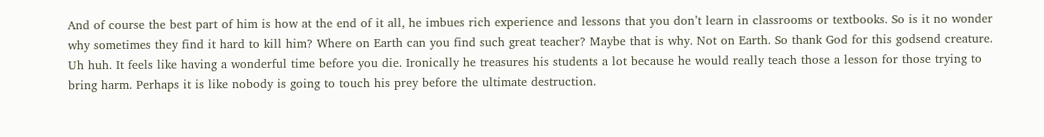And of course the best part of him is how at the end of it all, he imbues rich experience and lessons that you don’t learn in classrooms or textbooks. So is it no wonder why sometimes they find it hard to kill him? Where on Earth can you find such great teacher? Maybe that is why. Not on Earth. So thank God for this godsend creature. Uh huh. It feels like having a wonderful time before you die. Ironically he treasures his students a lot because he would really teach those a lesson for those trying to bring harm. Perhaps it is like nobody is going to touch his prey before the ultimate destruction.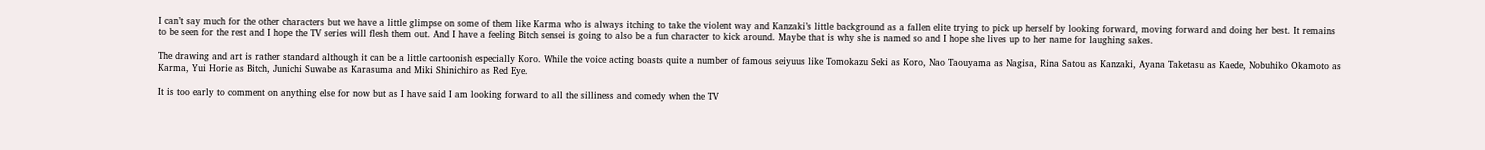I can’t say much for the other characters but we have a little glimpse on some of them like Karma who is always itching to take the violent way and Kanzaki’s little background as a fallen elite trying to pick up herself by looking forward, moving forward and doing her best. It remains to be seen for the rest and I hope the TV series will flesh them out. And I have a feeling Bitch sensei is going to also be a fun character to kick around. Maybe that is why she is named so and I hope she lives up to her name for laughing sakes.

The drawing and art is rather standard although it can be a little cartoonish especially Koro. While the voice acting boasts quite a number of famous seiyuus like Tomokazu Seki as Koro, Nao Taouyama as Nagisa, Rina Satou as Kanzaki, Ayana Taketasu as Kaede, Nobuhiko Okamoto as Karma, Yui Horie as Bitch, Junichi Suwabe as Karasuma and Miki Shinichiro as Red Eye.

It is too early to comment on anything else for now but as I have said I am looking forward to all the silliness and comedy when the TV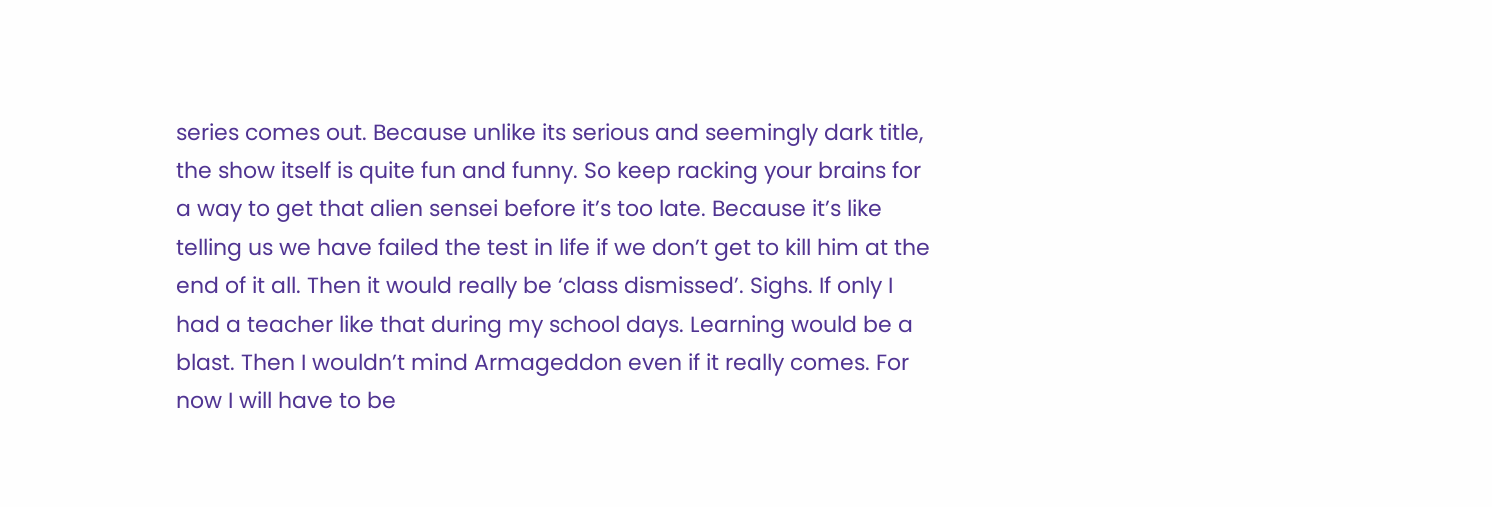series comes out. Because unlike its serious and seemingly dark title, the show itself is quite fun and funny. So keep racking your brains for a way to get that alien sensei before it’s too late. Because it’s like telling us we have failed the test in life if we don’t get to kill him at the end of it all. Then it would really be ‘class dismissed’. Sighs. If only I had a teacher like that during my school days. Learning would be a blast. Then I wouldn’t mind Armageddon even if it really comes. For now I will have to be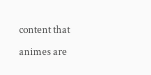content that animes are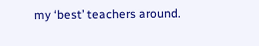my ‘best’ teachers around.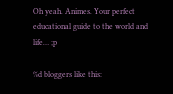Oh yeah. Animes. Your perfect educational guide to the world and life… ;p

%d bloggers like this: